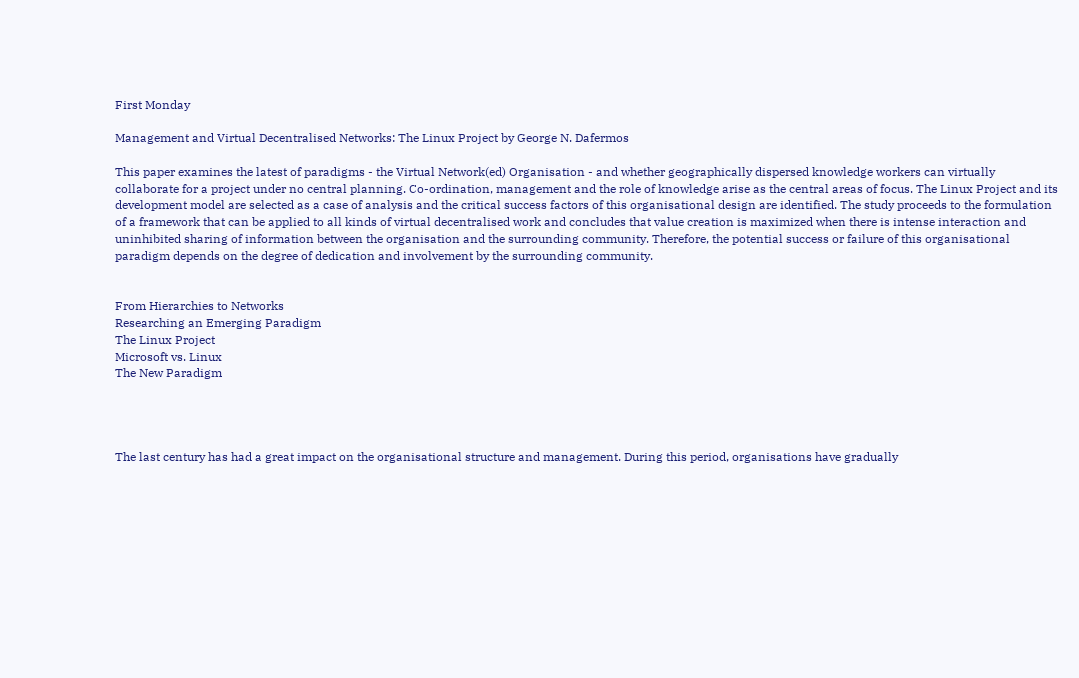First Monday

Management and Virtual Decentralised Networks: The Linux Project by George N. Dafermos

This paper examines the latest of paradigms - the Virtual Network(ed) Organisation - and whether geographically dispersed knowledge workers can virtually collaborate for a project under no central planning. Co-ordination, management and the role of knowledge arise as the central areas of focus. The Linux Project and its development model are selected as a case of analysis and the critical success factors of this organisational design are identified. The study proceeds to the formulation of a framework that can be applied to all kinds of virtual decentralised work and concludes that value creation is maximized when there is intense interaction and uninhibited sharing of information between the organisation and the surrounding community. Therefore, the potential success or failure of this organisational paradigm depends on the degree of dedication and involvement by the surrounding community.


From Hierarchies to Networks
Researching an Emerging Paradigm
The Linux Project
Microsoft vs. Linux
The New Paradigm




The last century has had a great impact on the organisational structure and management. During this period, organisations have gradually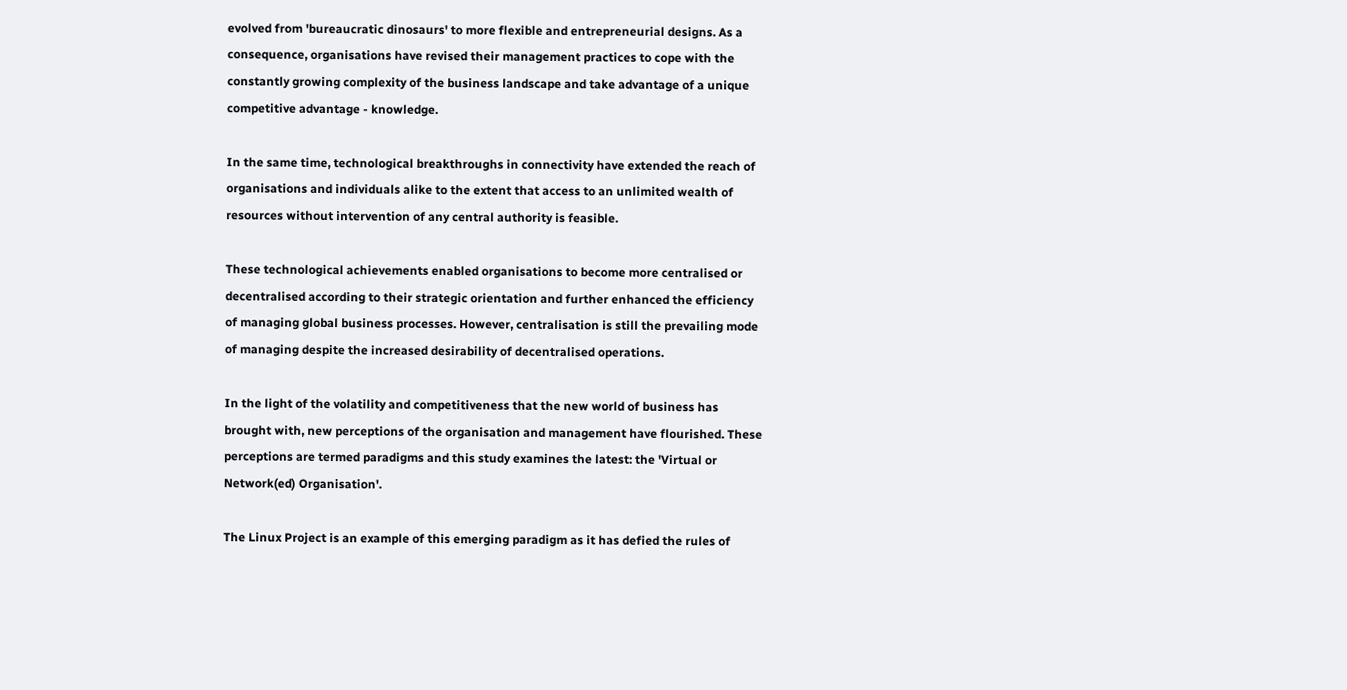evolved from 'bureaucratic dinosaurs' to more flexible and entrepreneurial designs. As a consequence, organisations have revised their management practices to cope with the constantly growing complexity of the business landscape and take advantage of a unique competitive advantage - knowledge.

In the same time, technological breakthroughs in connectivity have extended the reach of organisations and individuals alike to the extent that access to an unlimited wealth of resources without intervention of any central authority is feasible.

These technological achievements enabled organisations to become more centralised or decentralised according to their strategic orientation and further enhanced the efficiency of managing global business processes. However, centralisation is still the prevailing mode of managing despite the increased desirability of decentralised operations.

In the light of the volatility and competitiveness that the new world of business has brought with, new perceptions of the organisation and management have flourished. These perceptions are termed paradigms and this study examines the latest: the 'Virtual or Network(ed) Organisation'.

The Linux Project is an example of this emerging paradigm as it has defied the rules of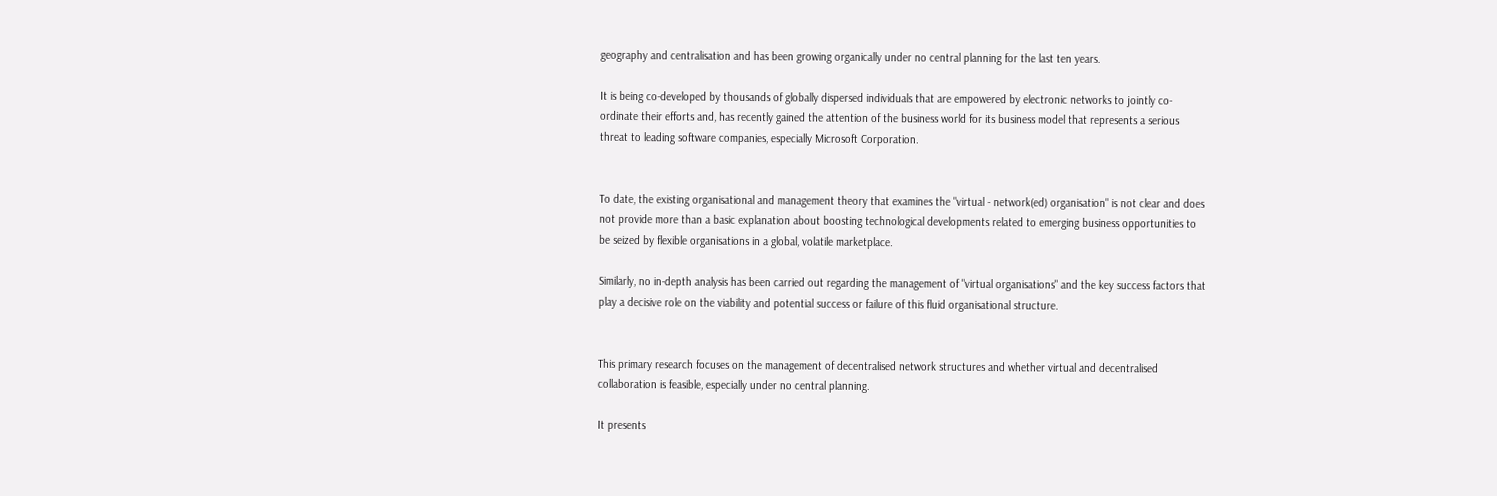geography and centralisation and has been growing organically under no central planning for the last ten years.

It is being co-developed by thousands of globally dispersed individuals that are empowered by electronic networks to jointly co-ordinate their efforts and, has recently gained the attention of the business world for its business model that represents a serious threat to leading software companies, especially Microsoft Corporation.


To date, the existing organisational and management theory that examines the "virtual - network(ed) organisation" is not clear and does not provide more than a basic explanation about boosting technological developments related to emerging business opportunities to be seized by flexible organisations in a global, volatile marketplace.

Similarly, no in-depth analysis has been carried out regarding the management of "virtual organisations" and the key success factors that play a decisive role on the viability and potential success or failure of this fluid organisational structure.


This primary research focuses on the management of decentralised network structures and whether virtual and decentralised collaboration is feasible, especially under no central planning.

It presents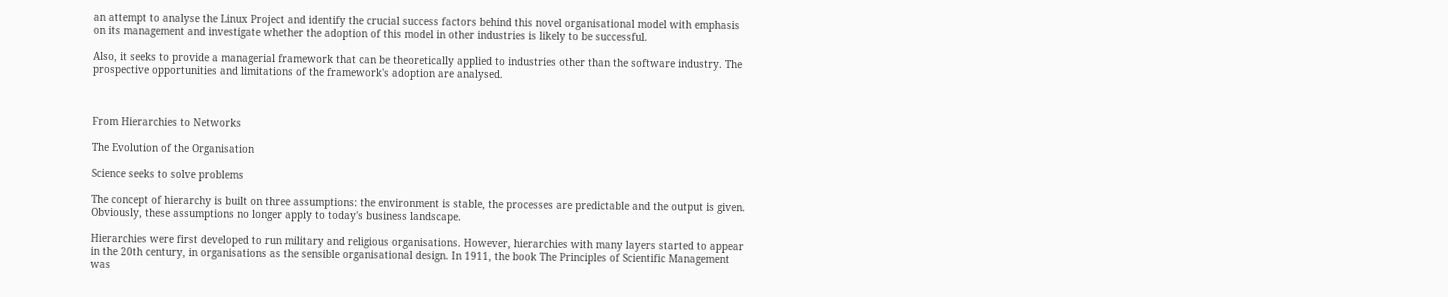an attempt to analyse the Linux Project and identify the crucial success factors behind this novel organisational model with emphasis on its management and investigate whether the adoption of this model in other industries is likely to be successful.

Also, it seeks to provide a managerial framework that can be theoretically applied to industries other than the software industry. The prospective opportunities and limitations of the framework's adoption are analysed.



From Hierarchies to Networks

The Evolution of the Organisation

Science seeks to solve problems

The concept of hierarchy is built on three assumptions: the environment is stable, the processes are predictable and the output is given. Obviously, these assumptions no longer apply to today's business landscape.

Hierarchies were first developed to run military and religious organisations. However, hierarchies with many layers started to appear in the 20th century, in organisations as the sensible organisational design. In 1911, the book The Principles of Scientific Management was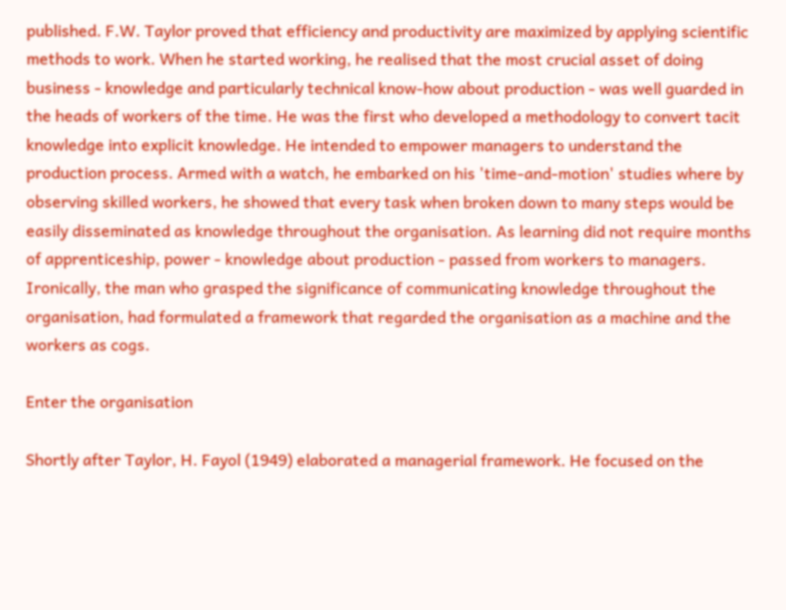published. F.W. Taylor proved that efficiency and productivity are maximized by applying scientific methods to work. When he started working, he realised that the most crucial asset of doing business - knowledge and particularly technical know-how about production - was well guarded in the heads of workers of the time. He was the first who developed a methodology to convert tacit knowledge into explicit knowledge. He intended to empower managers to understand the production process. Armed with a watch, he embarked on his 'time-and-motion' studies where by observing skilled workers, he showed that every task when broken down to many steps would be easily disseminated as knowledge throughout the organisation. As learning did not require months of apprenticeship, power - knowledge about production - passed from workers to managers. Ironically, the man who grasped the significance of communicating knowledge throughout the organisation, had formulated a framework that regarded the organisation as a machine and the workers as cogs.

Enter the organisation

Shortly after Taylor, H. Fayol (1949) elaborated a managerial framework. He focused on the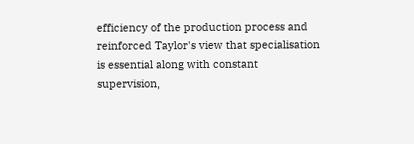efficiency of the production process and reinforced Taylor's view that specialisation is essential along with constant supervision,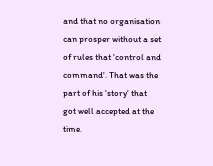and that no organisation can prosper without a set of rules that 'control and command'. That was the part of his 'story' that got well accepted at the time.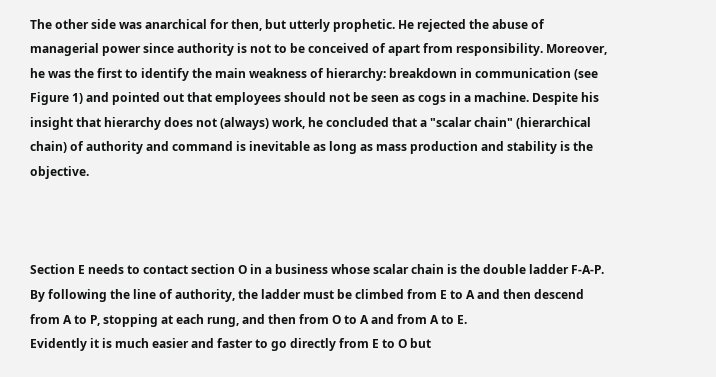The other side was anarchical for then, but utterly prophetic. He rejected the abuse of managerial power since authority is not to be conceived of apart from responsibility. Moreover, he was the first to identify the main weakness of hierarchy: breakdown in communication (see Figure 1) and pointed out that employees should not be seen as cogs in a machine. Despite his insight that hierarchy does not (always) work, he concluded that a "scalar chain" (hierarchical chain) of authority and command is inevitable as long as mass production and stability is the objective.



Section E needs to contact section O in a business whose scalar chain is the double ladder F-A-P. By following the line of authority, the ladder must be climbed from E to A and then descend from A to P, stopping at each rung, and then from O to A and from A to E.
Evidently it is much easier and faster to go directly from E to O but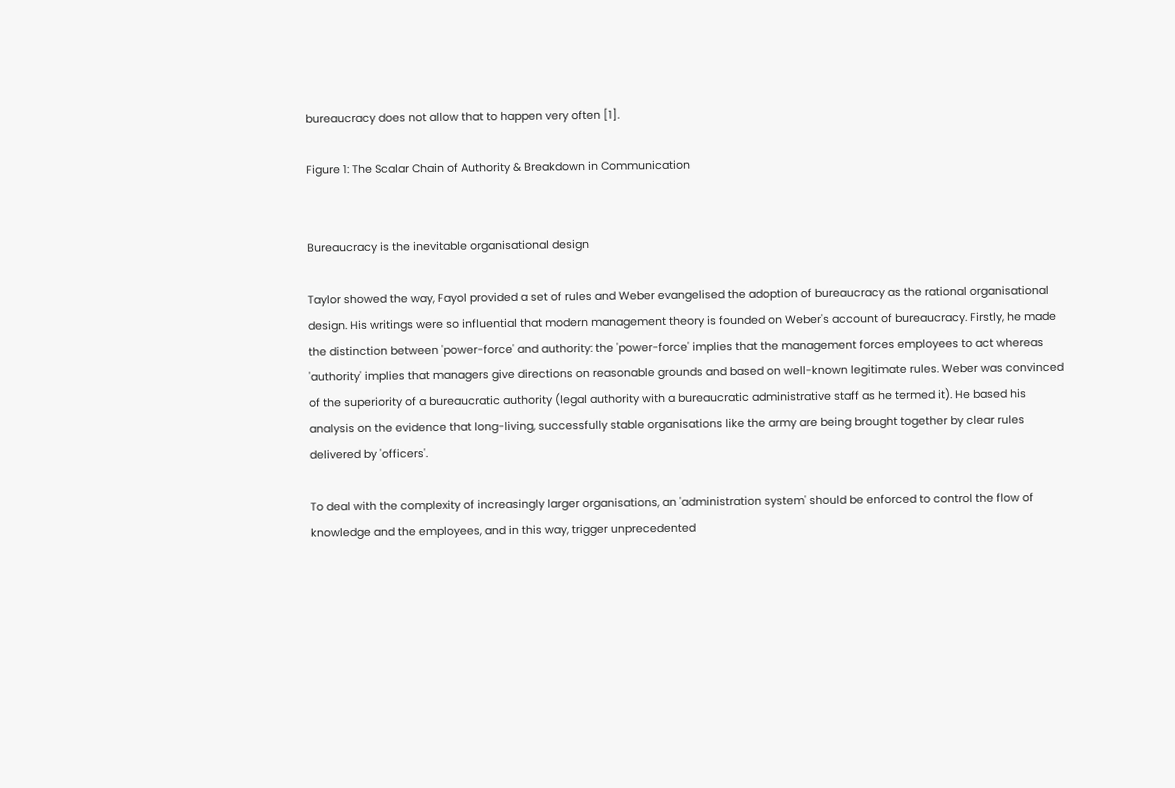bureaucracy does not allow that to happen very often [1].

Figure 1: The Scalar Chain of Authority & Breakdown in Communication


Bureaucracy is the inevitable organisational design

Taylor showed the way, Fayol provided a set of rules and Weber evangelised the adoption of bureaucracy as the rational organisational design. His writings were so influential that modern management theory is founded on Weber's account of bureaucracy. Firstly, he made the distinction between 'power-force' and authority: the 'power-force' implies that the management forces employees to act whereas 'authority' implies that managers give directions on reasonable grounds and based on well-known legitimate rules. Weber was convinced of the superiority of a bureaucratic authority (legal authority with a bureaucratic administrative staff as he termed it). He based his analysis on the evidence that long-living, successfully stable organisations like the army are being brought together by clear rules delivered by 'officers'.

To deal with the complexity of increasingly larger organisations, an 'administration system' should be enforced to control the flow of knowledge and the employees, and in this way, trigger unprecedented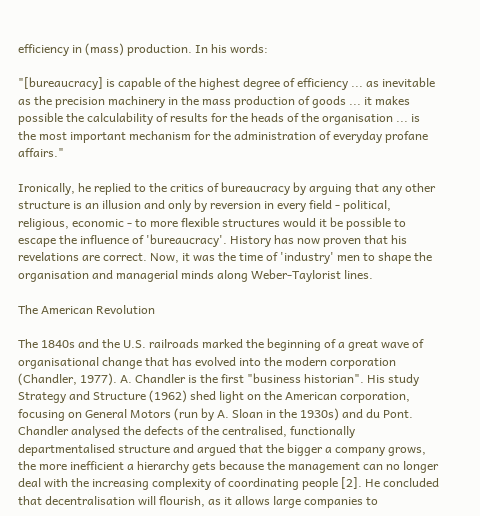efficiency in (mass) production. In his words:

"[bureaucracy] is capable of the highest degree of efficiency ... as inevitable as the precision machinery in the mass production of goods ... it makes possible the calculability of results for the heads of the organisation ... is the most important mechanism for the administration of everyday profane affairs."

Ironically, he replied to the critics of bureaucracy by arguing that any other structure is an illusion and only by reversion in every field - political, religious, economic - to more flexible structures would it be possible to escape the influence of 'bureaucracy'. History has now proven that his revelations are correct. Now, it was the time of 'industry' men to shape the organisation and managerial minds along Weber-Taylorist lines.

The American Revolution

The 1840s and the U.S. railroads marked the beginning of a great wave of organisational change that has evolved into the modern corporation (Chandler, 1977). A. Chandler is the first "business historian". His study Strategy and Structure (1962) shed light on the American corporation, focusing on General Motors (run by A. Sloan in the 1930s) and du Pont. Chandler analysed the defects of the centralised, functionally departmentalised structure and argued that the bigger a company grows, the more inefficient a hierarchy gets because the management can no longer deal with the increasing complexity of coordinating people [2]. He concluded that decentralisation will flourish, as it allows large companies to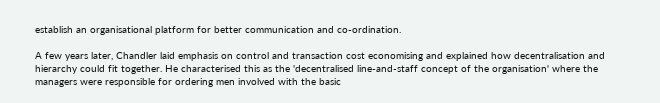establish an organisational platform for better communication and co-ordination.

A few years later, Chandler laid emphasis on control and transaction cost economising and explained how decentralisation and hierarchy could fit together. He characterised this as the 'decentralised line-and-staff concept of the organisation' where the managers were responsible for ordering men involved with the basic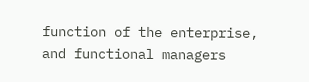function of the enterprise, and functional managers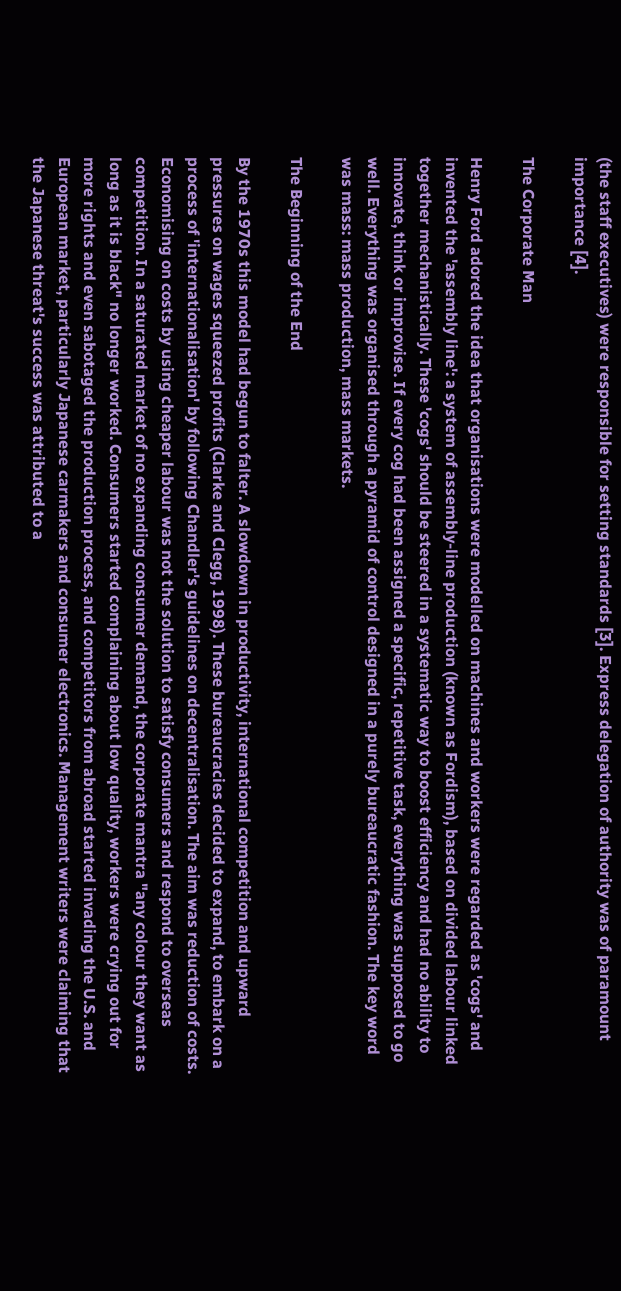(the staff executives) were responsible for setting standards [3]. Express delegation of authority was of paramount importance [4].

The Corporate Man

Henry Ford adored the idea that organisations were modelled on machines and workers were regarded as 'cogs' and invented the 'assembly line': a system of assembly-line production (known as Fordism), based on divided labour linked together mechanistically. These 'cogs' should be steered in a systematic way to boost efficiency and had no ability to innovate, think or improvise. If every cog had been assigned a specific, repetitive task, everything was supposed to go well. Everything was organised through a pyramid of control designed in a purely bureaucratic fashion. The key word was mass: mass production, mass markets.

The Beginning of the End

By the 1970s this model had begun to falter. A slowdown in productivity, international competition and upward pressures on wages squeezed profits (Clarke and Clegg, 1998). These bureaucracies decided to expand, to embark on a process of 'internationalisation' by following Chandler's guidelines on decentralisation. The aim was reduction of costs. Economising on costs by using cheaper labour was not the solution to satisfy consumers and respond to overseas competition. In a saturated market of no expanding consumer demand, the corporate mantra "any colour they want as long as it is black" no longer worked. Consumers started complaining about low quality, workers were crying out for more rights and even sabotaged the production process, and competitors from abroad started invading the U.S. and European market, particularly Japanese carmakers and consumer electronics. Management writers were claiming that the Japanese threat's success was attributed to a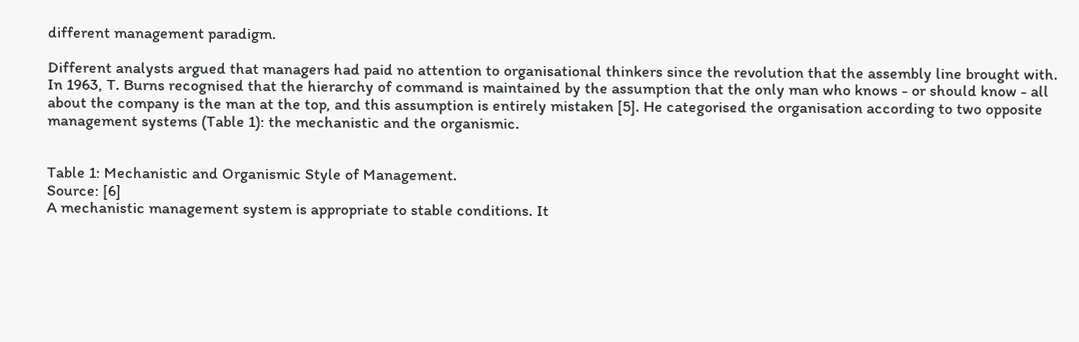different management paradigm.

Different analysts argued that managers had paid no attention to organisational thinkers since the revolution that the assembly line brought with. In 1963, T. Burns recognised that the hierarchy of command is maintained by the assumption that the only man who knows - or should know - all about the company is the man at the top, and this assumption is entirely mistaken [5]. He categorised the organisation according to two opposite management systems (Table 1): the mechanistic and the organismic.


Table 1: Mechanistic and Organismic Style of Management.
Source: [6]
A mechanistic management system is appropriate to stable conditions. It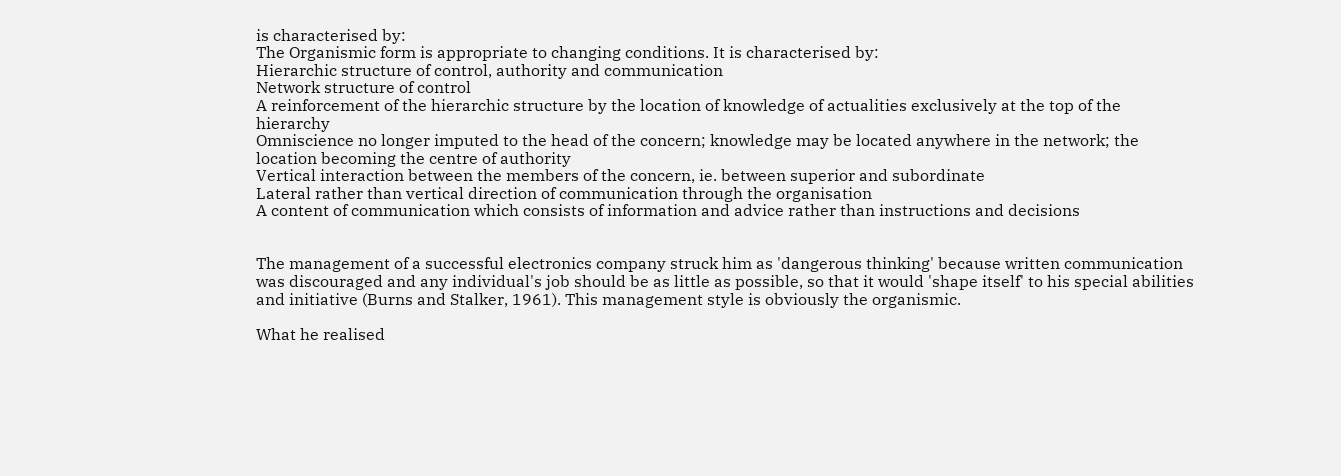is characterised by:
The Organismic form is appropriate to changing conditions. It is characterised by:
Hierarchic structure of control, authority and communication
Network structure of control
A reinforcement of the hierarchic structure by the location of knowledge of actualities exclusively at the top of the hierarchy
Omniscience no longer imputed to the head of the concern; knowledge may be located anywhere in the network; the location becoming the centre of authority
Vertical interaction between the members of the concern, ie. between superior and subordinate
Lateral rather than vertical direction of communication through the organisation
A content of communication which consists of information and advice rather than instructions and decisions


The management of a successful electronics company struck him as 'dangerous thinking' because written communication was discouraged and any individual's job should be as little as possible, so that it would 'shape itself' to his special abilities and initiative (Burns and Stalker, 1961). This management style is obviously the organismic.

What he realised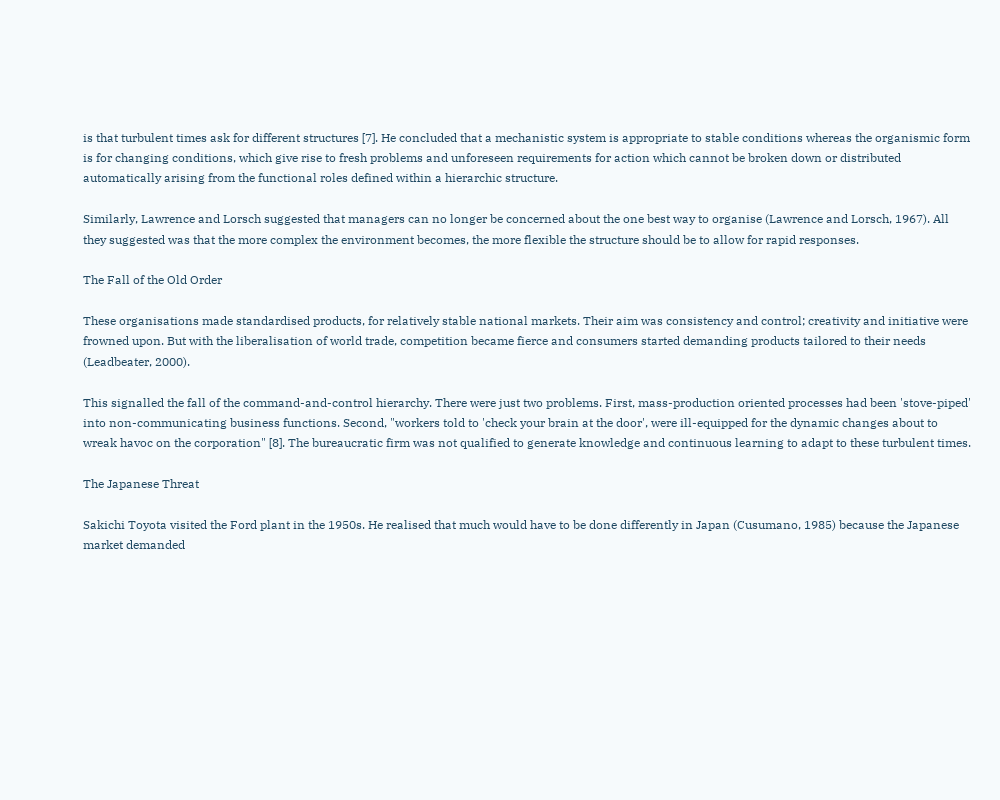is that turbulent times ask for different structures [7]. He concluded that a mechanistic system is appropriate to stable conditions whereas the organismic form is for changing conditions, which give rise to fresh problems and unforeseen requirements for action which cannot be broken down or distributed automatically arising from the functional roles defined within a hierarchic structure.

Similarly, Lawrence and Lorsch suggested that managers can no longer be concerned about the one best way to organise (Lawrence and Lorsch, 1967). All they suggested was that the more complex the environment becomes, the more flexible the structure should be to allow for rapid responses.

The Fall of the Old Order

These organisations made standardised products, for relatively stable national markets. Their aim was consistency and control; creativity and initiative were frowned upon. But with the liberalisation of world trade, competition became fierce and consumers started demanding products tailored to their needs (Leadbeater, 2000).

This signalled the fall of the command-and-control hierarchy. There were just two problems. First, mass-production oriented processes had been 'stove-piped' into non-communicating business functions. Second, "workers told to 'check your brain at the door', were ill-equipped for the dynamic changes about to wreak havoc on the corporation" [8]. The bureaucratic firm was not qualified to generate knowledge and continuous learning to adapt to these turbulent times.

The Japanese Threat

Sakichi Toyota visited the Ford plant in the 1950s. He realised that much would have to be done differently in Japan (Cusumano, 1985) because the Japanese market demanded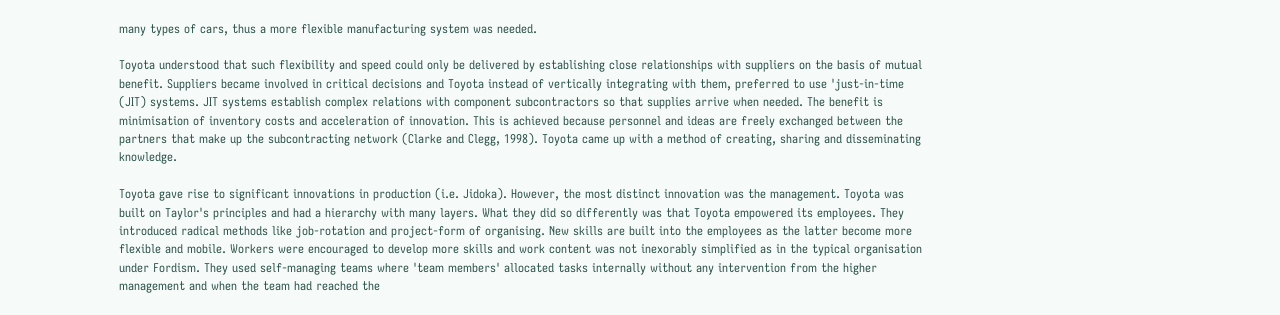many types of cars, thus a more flexible manufacturing system was needed.

Toyota understood that such flexibility and speed could only be delivered by establishing close relationships with suppliers on the basis of mutual benefit. Suppliers became involved in critical decisions and Toyota instead of vertically integrating with them, preferred to use 'just-in-time (JIT) systems. JIT systems establish complex relations with component subcontractors so that supplies arrive when needed. The benefit is minimisation of inventory costs and acceleration of innovation. This is achieved because personnel and ideas are freely exchanged between the partners that make up the subcontracting network (Clarke and Clegg, 1998). Toyota came up with a method of creating, sharing and disseminating knowledge.

Toyota gave rise to significant innovations in production (i.e. Jidoka). However, the most distinct innovation was the management. Toyota was built on Taylor's principles and had a hierarchy with many layers. What they did so differently was that Toyota empowered its employees. They introduced radical methods like job-rotation and project-form of organising. New skills are built into the employees as the latter become more flexible and mobile. Workers were encouraged to develop more skills and work content was not inexorably simplified as in the typical organisation under Fordism. They used self-managing teams where 'team members' allocated tasks internally without any intervention from the higher management and when the team had reached the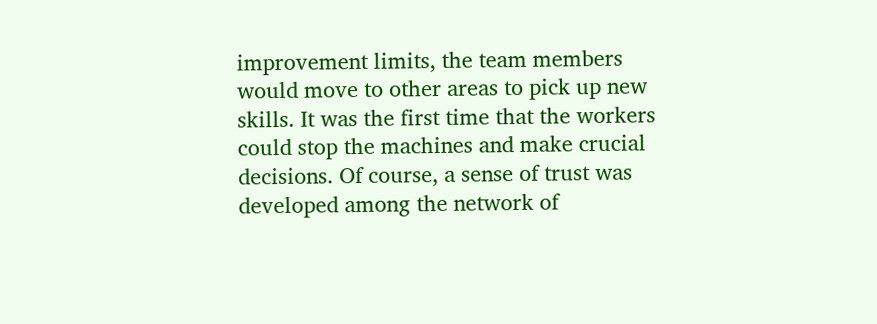improvement limits, the team members would move to other areas to pick up new skills. It was the first time that the workers could stop the machines and make crucial decisions. Of course, a sense of trust was developed among the network of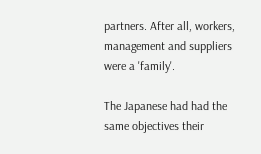partners. After all, workers, management and suppliers were a 'family'.

The Japanese had had the same objectives their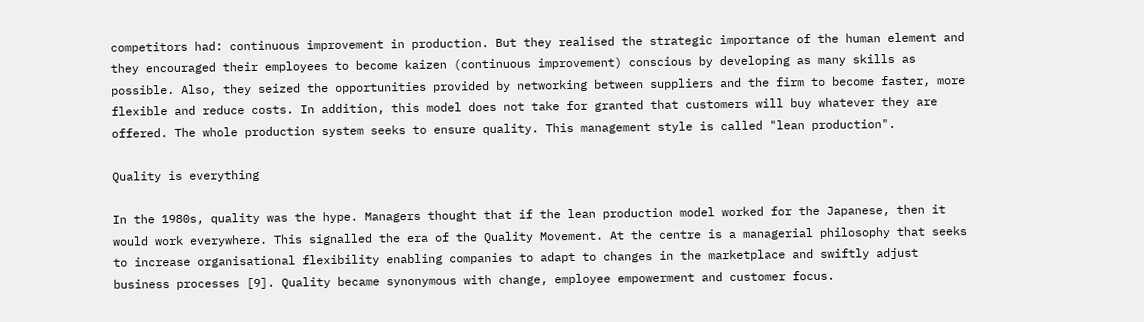competitors had: continuous improvement in production. But they realised the strategic importance of the human element and they encouraged their employees to become kaizen (continuous improvement) conscious by developing as many skills as possible. Also, they seized the opportunities provided by networking between suppliers and the firm to become faster, more flexible and reduce costs. In addition, this model does not take for granted that customers will buy whatever they are offered. The whole production system seeks to ensure quality. This management style is called "lean production".

Quality is everything

In the 1980s, quality was the hype. Managers thought that if the lean production model worked for the Japanese, then it would work everywhere. This signalled the era of the Quality Movement. At the centre is a managerial philosophy that seeks to increase organisational flexibility enabling companies to adapt to changes in the marketplace and swiftly adjust business processes [9]. Quality became synonymous with change, employee empowerment and customer focus.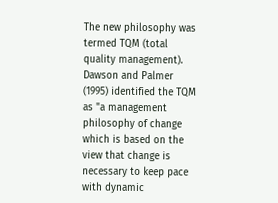The new philosophy was termed TQM (total quality management). Dawson and Palmer (1995) identified the TQM as "a management philosophy of change which is based on the view that change is necessary to keep pace with dynamic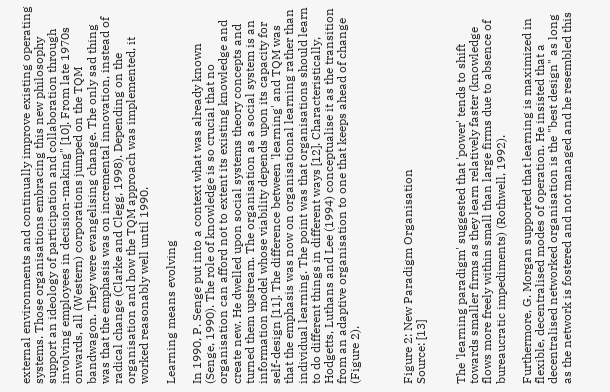external environments and continually improve existing operating systems. Those organisations embracing this new philosophy support an ideology of participation and collaboration through involving employees in decision-making" [10]. From late 1970s onwards, all (Western) corporations jumped on the TQM bandwagon. They were evangelising change. The only sad thing was that the emphasis was on incremental innovation, instead of radical change (Clarke and Clegg, 1998). Depending on the organisation and how the TQM approach was implemented, it worked reasonably well until 1990.

Learning means evolving

In 1990, P. Senge put into a context what was already known (Senge, 1990). The role of knowledge is so crucial that no organisation can afford not to extent its existing knowledge and create new. He dwelled upon social systems theory concepts and turned them upstream. The organisation as a social system is an information model whose viability depends upon its capacity for self-design [11]. The difference between 'learning' and TQM was that the emphasis was now on organisational learning rather than individual learning. The point was that organisations should learn to do different things in different ways [12]. Characteristically, Hodgetts, Luthans and Lee (1994) conceptualise it as the transition from an adaptive organisation to one that keeps ahead of change (Figure 2).



Figure 2: New Paradigm Organisation
Source: [13]


The 'learning paradigm' suggested that 'power' tends to shift towards smaller firms as they learn relatively faster (knowledge flows more freely within small than large firms due to absence of bureaucratic impediments) (Rothwell, 1992).

Furthermore, G. Morgan supported that learning is maximized in flexible, decentralised modes of operation. He insisted that a decentralised networked organisation is the "best design" as long as the network is fostered and not managed and he resembled this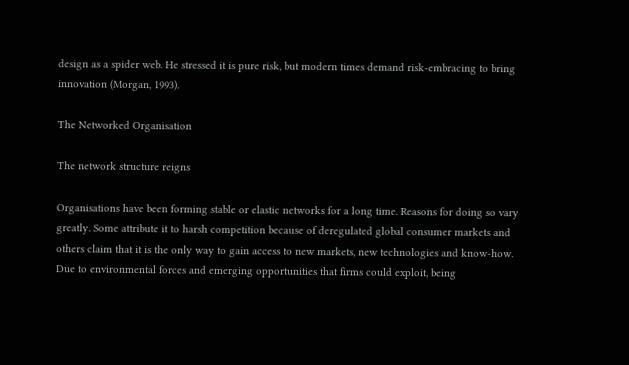design as a spider web. He stressed it is pure risk, but modern times demand risk-embracing to bring innovation (Morgan, 1993).

The Networked Organisation

The network structure reigns

Organisations have been forming stable or elastic networks for a long time. Reasons for doing so vary greatly. Some attribute it to harsh competition because of deregulated global consumer markets and others claim that it is the only way to gain access to new markets, new technologies and know-how. Due to environmental forces and emerging opportunities that firms could exploit, being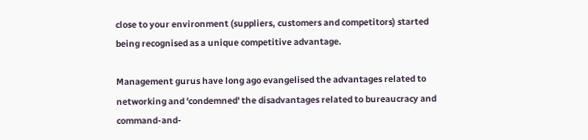close to your environment (suppliers, customers and competitors) started being recognised as a unique competitive advantage.

Management gurus have long ago evangelised the advantages related to networking and 'condemned' the disadvantages related to bureaucracy and command-and-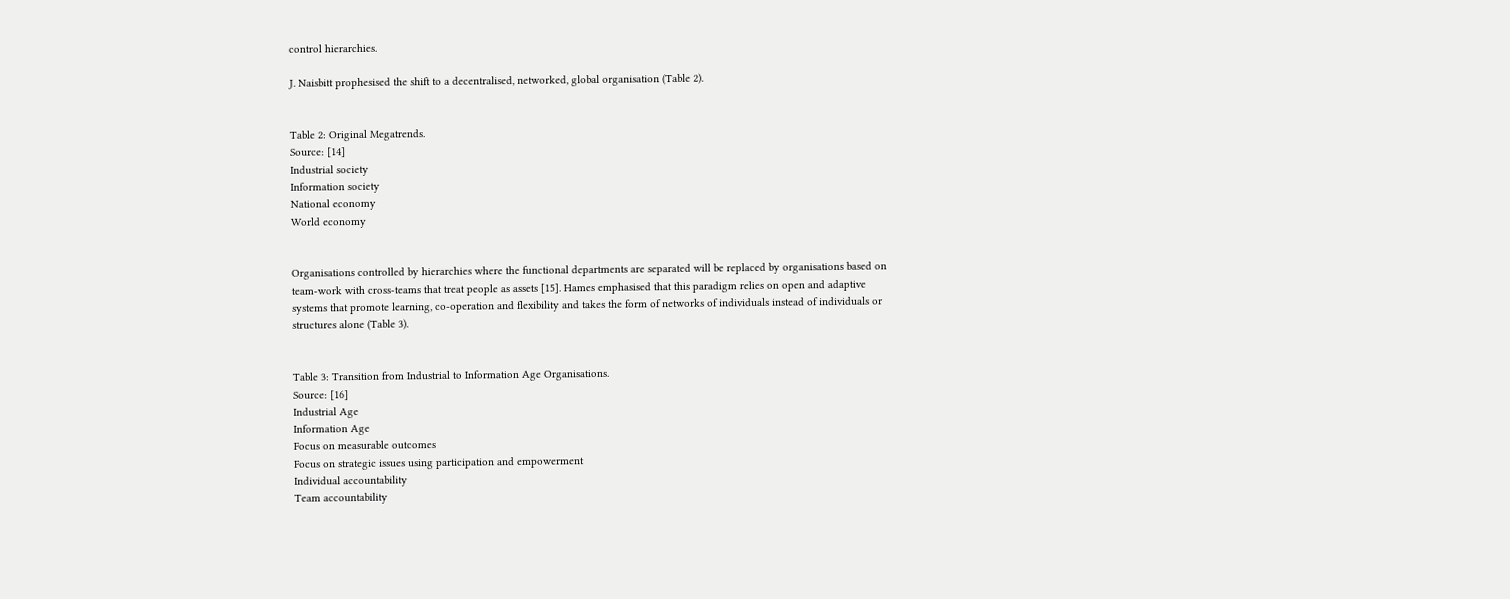control hierarchies.

J. Naisbitt prophesised the shift to a decentralised, networked, global organisation (Table 2).


Table 2: Original Megatrends.
Source: [14]
Industrial society
Information society
National economy
World economy


Organisations controlled by hierarchies where the functional departments are separated will be replaced by organisations based on team-work with cross-teams that treat people as assets [15]. Hames emphasised that this paradigm relies on open and adaptive systems that promote learning, co-operation and flexibility and takes the form of networks of individuals instead of individuals or structures alone (Table 3).


Table 3: Transition from Industrial to Information Age Organisations.
Source: [16]
Industrial Age
Information Age
Focus on measurable outcomes
Focus on strategic issues using participation and empowerment
Individual accountability
Team accountability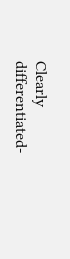Clearly differentiated-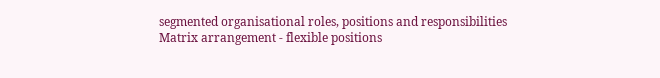segmented organisational roles, positions and responsibilities
Matrix arrangement - flexible positions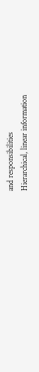and responsibilities
Hierarchical, linear information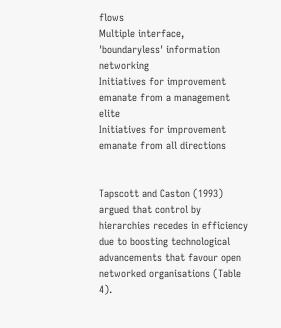flows
Multiple interface, 'boundaryless' information networking
Initiatives for improvement emanate from a management elite
Initiatives for improvement emanate from all directions


Tapscott and Caston (1993) argued that control by hierarchies recedes in efficiency due to boosting technological advancements that favour open networked organisations (Table 4).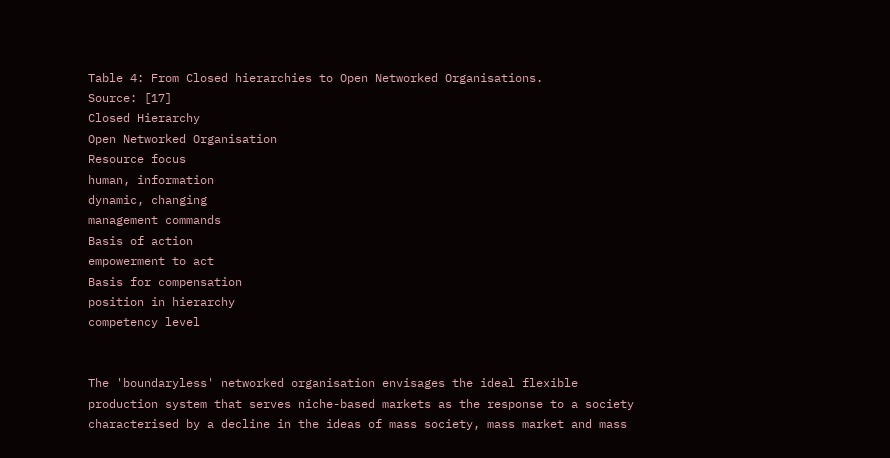Table 4: From Closed hierarchies to Open Networked Organisations.
Source: [17]
Closed Hierarchy
Open Networked Organisation
Resource focus
human, information
dynamic, changing
management commands
Basis of action
empowerment to act
Basis for compensation
position in hierarchy
competency level


The 'boundaryless' networked organisation envisages the ideal flexible production system that serves niche-based markets as the response to a society characterised by a decline in the ideas of mass society, mass market and mass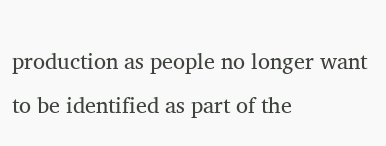production as people no longer want to be identified as part of the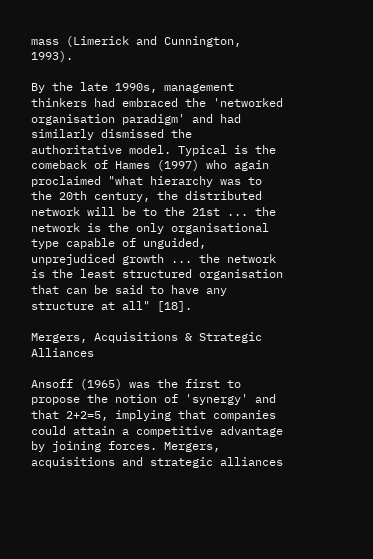mass (Limerick and Cunnington, 1993).

By the late 1990s, management thinkers had embraced the 'networked organisation paradigm' and had similarly dismissed the authoritative model. Typical is the comeback of Hames (1997) who again proclaimed "what hierarchy was to the 20th century, the distributed network will be to the 21st ... the network is the only organisational type capable of unguided, unprejudiced growth ... the network is the least structured organisation that can be said to have any structure at all" [18].

Mergers, Acquisitions & Strategic Alliances

Ansoff (1965) was the first to propose the notion of 'synergy' and that 2+2=5, implying that companies could attain a competitive advantage by joining forces. Mergers, acquisitions and strategic alliances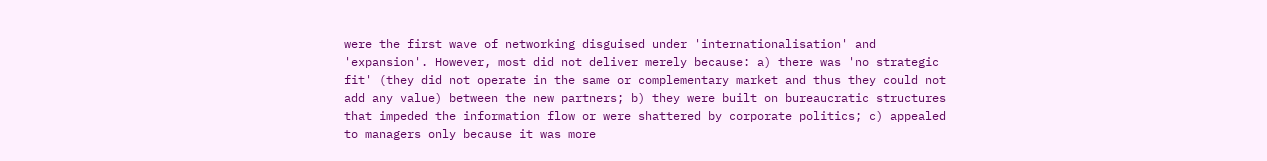were the first wave of networking disguised under 'internationalisation' and 'expansion'. However, most did not deliver merely because: a) there was 'no strategic fit' (they did not operate in the same or complementary market and thus they could not add any value) between the new partners; b) they were built on bureaucratic structures that impeded the information flow or were shattered by corporate politics; c) appealed to managers only because it was more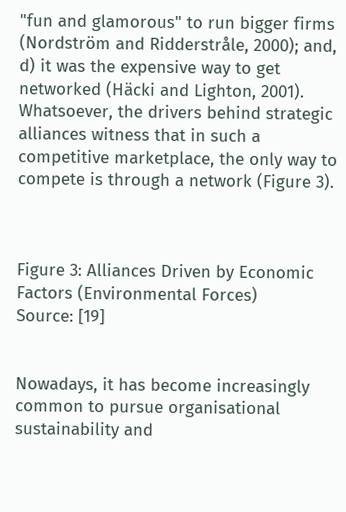"fun and glamorous" to run bigger firms (Nordström and Ridderstråle, 2000); and, d) it was the expensive way to get networked (Häcki and Lighton, 2001). Whatsoever, the drivers behind strategic alliances witness that in such a competitive marketplace, the only way to compete is through a network (Figure 3).



Figure 3: Alliances Driven by Economic Factors (Environmental Forces)
Source: [19]


Nowadays, it has become increasingly common to pursue organisational sustainability and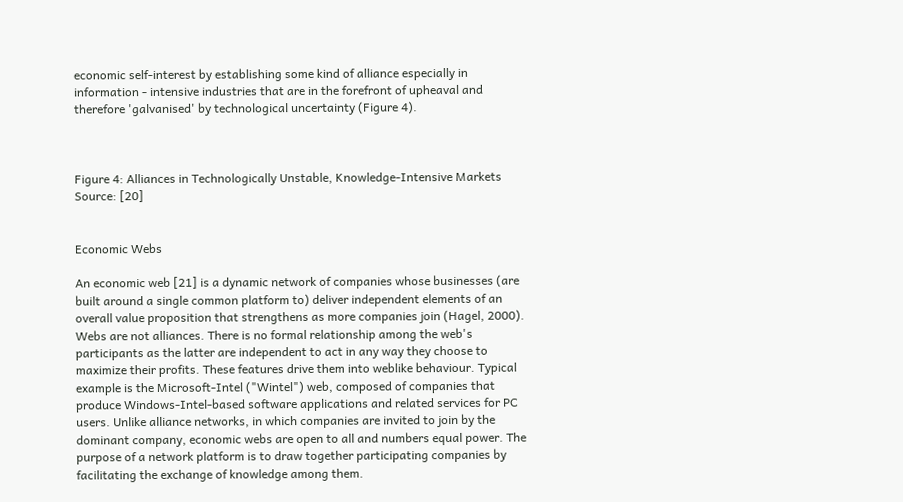economic self-interest by establishing some kind of alliance especially in information - intensive industries that are in the forefront of upheaval and therefore 'galvanised' by technological uncertainty (Figure 4).



Figure 4: Alliances in Technologically Unstable, Knowledge-Intensive Markets
Source: [20]


Economic Webs

An economic web [21] is a dynamic network of companies whose businesses (are built around a single common platform to) deliver independent elements of an overall value proposition that strengthens as more companies join (Hagel, 2000). Webs are not alliances. There is no formal relationship among the web's participants as the latter are independent to act in any way they choose to maximize their profits. These features drive them into weblike behaviour. Typical example is the Microsoft-Intel ("Wintel") web, composed of companies that produce Windows-Intel-based software applications and related services for PC users. Unlike alliance networks, in which companies are invited to join by the dominant company, economic webs are open to all and numbers equal power. The purpose of a network platform is to draw together participating companies by facilitating the exchange of knowledge among them.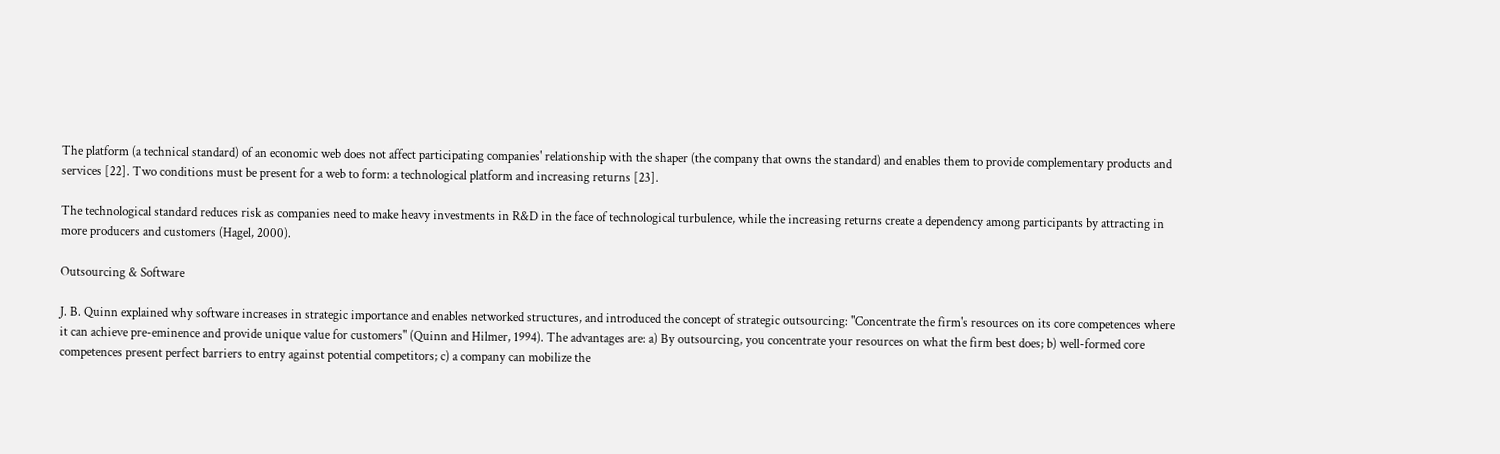The platform (a technical standard) of an economic web does not affect participating companies' relationship with the shaper (the company that owns the standard) and enables them to provide complementary products and services [22]. Two conditions must be present for a web to form: a technological platform and increasing returns [23].

The technological standard reduces risk as companies need to make heavy investments in R&D in the face of technological turbulence, while the increasing returns create a dependency among participants by attracting in more producers and customers (Hagel, 2000).

Outsourcing & Software

J. B. Quinn explained why software increases in strategic importance and enables networked structures, and introduced the concept of strategic outsourcing: "Concentrate the firm's resources on its core competences where it can achieve pre-eminence and provide unique value for customers" (Quinn and Hilmer, 1994). The advantages are: a) By outsourcing, you concentrate your resources on what the firm best does; b) well-formed core competences present perfect barriers to entry against potential competitors; c) a company can mobilize the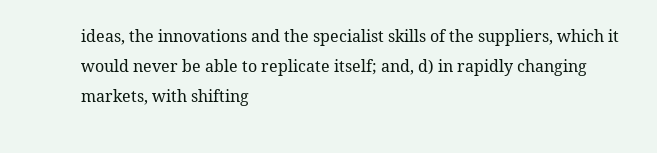ideas, the innovations and the specialist skills of the suppliers, which it would never be able to replicate itself; and, d) in rapidly changing markets, with shifting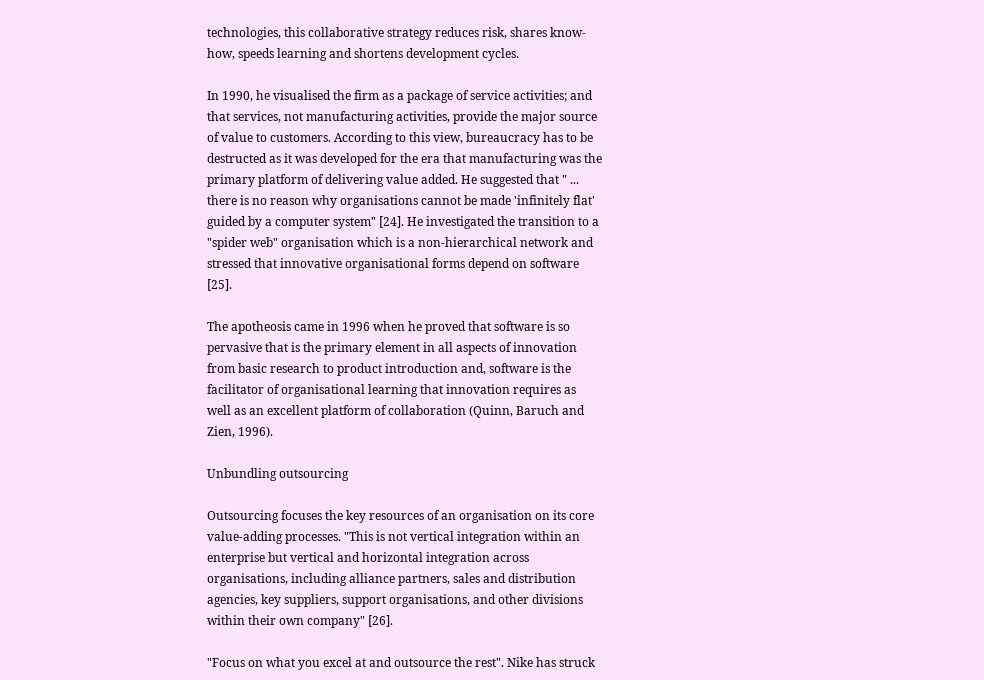technologies, this collaborative strategy reduces risk, shares know-how, speeds learning and shortens development cycles.

In 1990, he visualised the firm as a package of service activities; and that services, not manufacturing activities, provide the major source of value to customers. According to this view, bureaucracy has to be destructed as it was developed for the era that manufacturing was the primary platform of delivering value added. He suggested that " ... there is no reason why organisations cannot be made 'infinitely flat' guided by a computer system" [24]. He investigated the transition to a "spider web" organisation which is a non-hierarchical network and stressed that innovative organisational forms depend on software [25].

The apotheosis came in 1996 when he proved that software is so pervasive that is the primary element in all aspects of innovation from basic research to product introduction and, software is the facilitator of organisational learning that innovation requires as well as an excellent platform of collaboration (Quinn, Baruch and Zien, 1996).

Unbundling outsourcing

Outsourcing focuses the key resources of an organisation on its core value-adding processes. "This is not vertical integration within an enterprise but vertical and horizontal integration across organisations, including alliance partners, sales and distribution agencies, key suppliers, support organisations, and other divisions within their own company" [26].

"Focus on what you excel at and outsource the rest". Nike has struck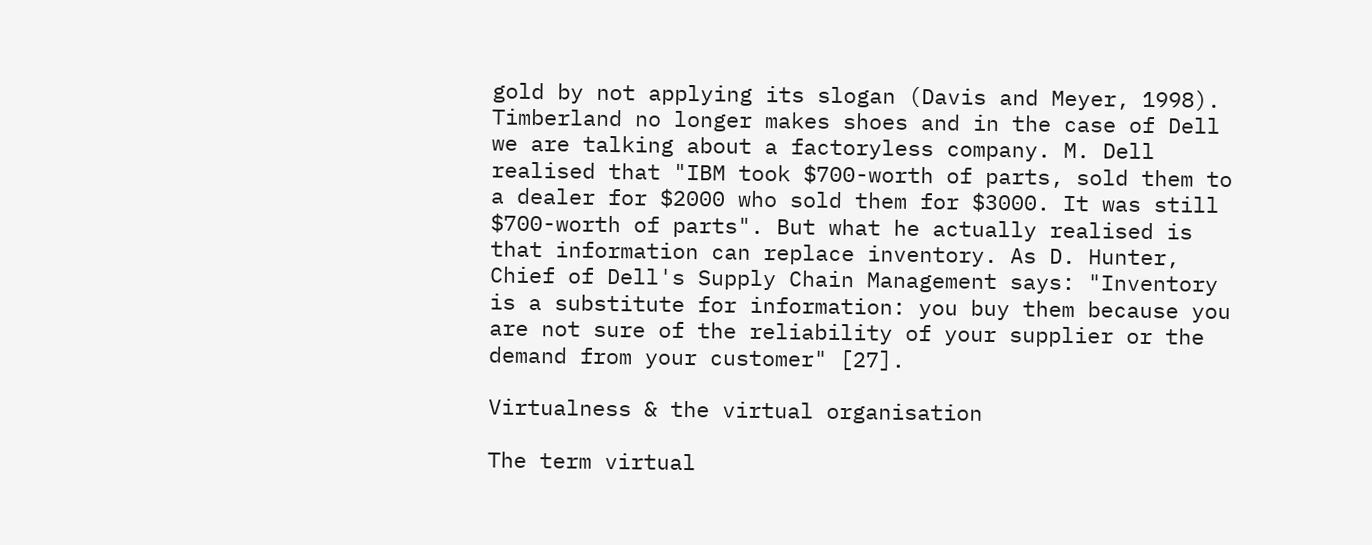gold by not applying its slogan (Davis and Meyer, 1998). Timberland no longer makes shoes and in the case of Dell we are talking about a factoryless company. M. Dell realised that "IBM took $700-worth of parts, sold them to a dealer for $2000 who sold them for $3000. It was still $700-worth of parts". But what he actually realised is that information can replace inventory. As D. Hunter, Chief of Dell's Supply Chain Management says: "Inventory is a substitute for information: you buy them because you are not sure of the reliability of your supplier or the demand from your customer" [27].

Virtualness & the virtual organisation

The term virtual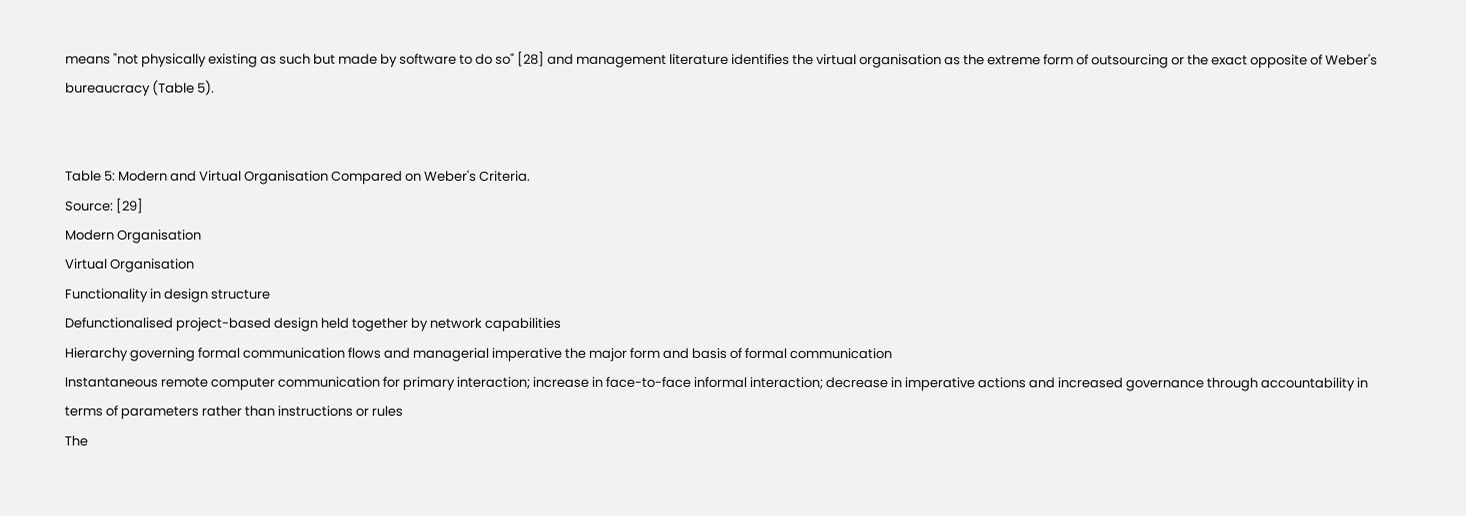means "not physically existing as such but made by software to do so" [28] and management literature identifies the virtual organisation as the extreme form of outsourcing or the exact opposite of Weber's bureaucracy (Table 5).


Table 5: Modern and Virtual Organisation Compared on Weber's Criteria.
Source: [29]
Modern Organisation
Virtual Organisation
Functionality in design structure
Defunctionalised project-based design held together by network capabilities
Hierarchy governing formal communication flows and managerial imperative the major form and basis of formal communication
Instantaneous remote computer communication for primary interaction; increase in face-to-face informal interaction; decrease in imperative actions and increased governance through accountability in terms of parameters rather than instructions or rules
The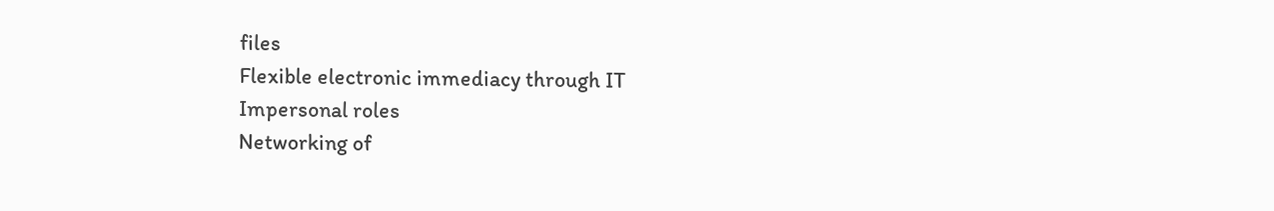files
Flexible electronic immediacy through IT
Impersonal roles
Networking of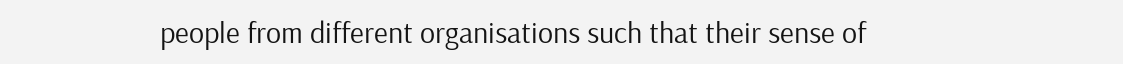people from different organisations such that their sense of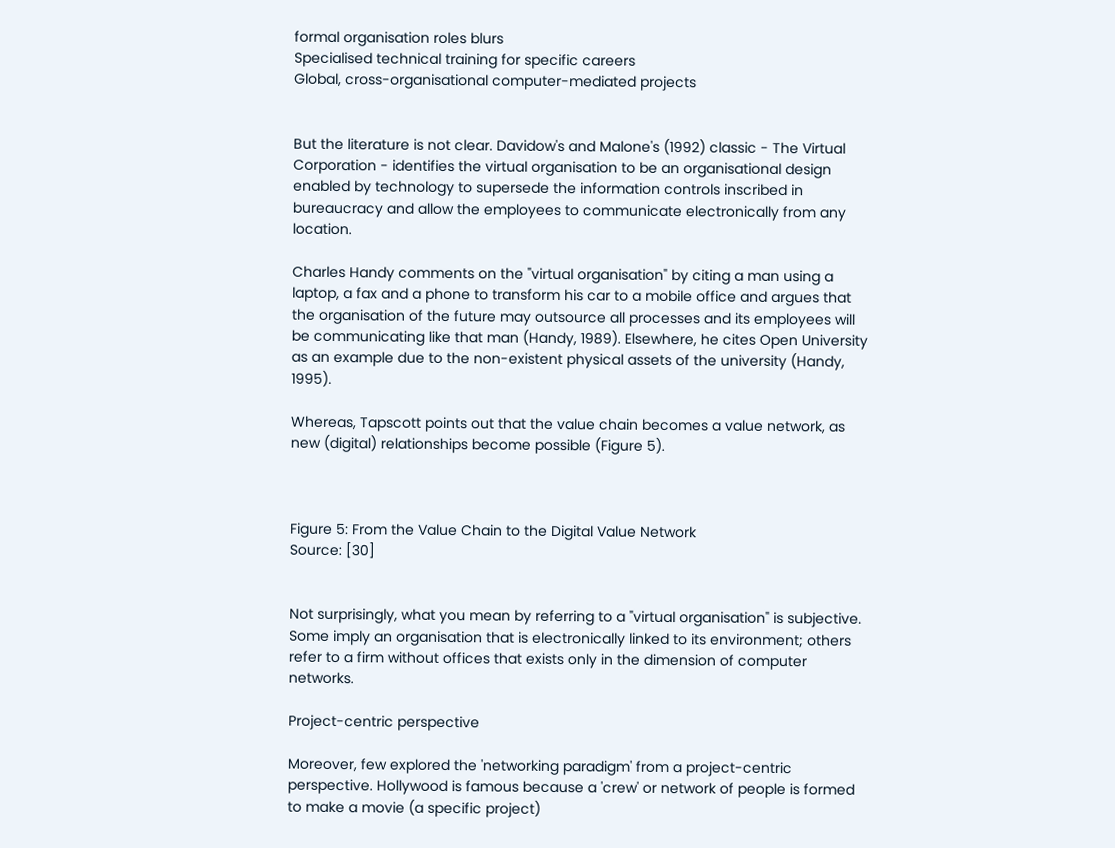formal organisation roles blurs
Specialised technical training for specific careers
Global, cross-organisational computer-mediated projects


But the literature is not clear. Davidow's and Malone's (1992) classic - The Virtual Corporation - identifies the virtual organisation to be an organisational design enabled by technology to supersede the information controls inscribed in bureaucracy and allow the employees to communicate electronically from any location.

Charles Handy comments on the "virtual organisation" by citing a man using a laptop, a fax and a phone to transform his car to a mobile office and argues that the organisation of the future may outsource all processes and its employees will be communicating like that man (Handy, 1989). Elsewhere, he cites Open University as an example due to the non-existent physical assets of the university (Handy, 1995).

Whereas, Tapscott points out that the value chain becomes a value network, as new (digital) relationships become possible (Figure 5).



Figure 5: From the Value Chain to the Digital Value Network
Source: [30]


Not surprisingly, what you mean by referring to a "virtual organisation" is subjective. Some imply an organisation that is electronically linked to its environment; others refer to a firm without offices that exists only in the dimension of computer networks.

Project-centric perspective

Moreover, few explored the 'networking paradigm' from a project-centric perspective. Hollywood is famous because a 'crew' or network of people is formed to make a movie (a specific project)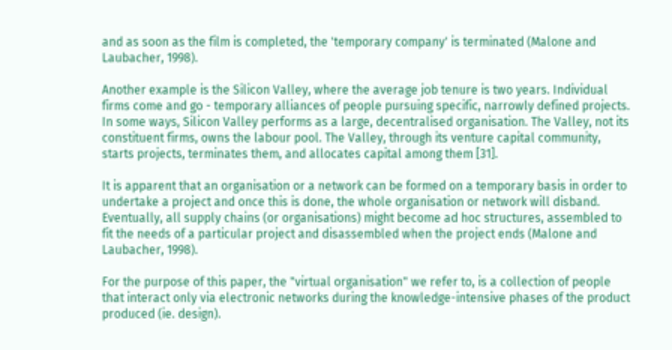and as soon as the film is completed, the 'temporary company' is terminated (Malone and Laubacher, 1998).

Another example is the Silicon Valley, where the average job tenure is two years. Individual firms come and go - temporary alliances of people pursuing specific, narrowly defined projects. In some ways, Silicon Valley performs as a large, decentralised organisation. The Valley, not its constituent firms, owns the labour pool. The Valley, through its venture capital community, starts projects, terminates them, and allocates capital among them [31].

It is apparent that an organisation or a network can be formed on a temporary basis in order to undertake a project and once this is done, the whole organisation or network will disband. Eventually, all supply chains (or organisations) might become ad hoc structures, assembled to fit the needs of a particular project and disassembled when the project ends (Malone and Laubacher, 1998).

For the purpose of this paper, the "virtual organisation" we refer to, is a collection of people that interact only via electronic networks during the knowledge-intensive phases of the product produced (ie. design).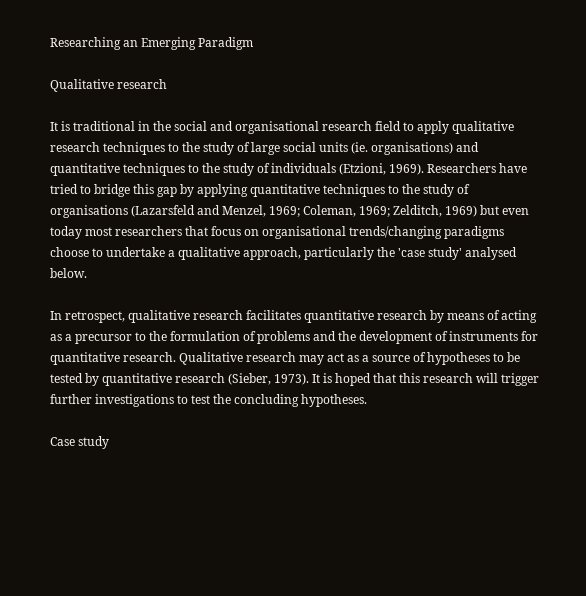Researching an Emerging Paradigm

Qualitative research

It is traditional in the social and organisational research field to apply qualitative research techniques to the study of large social units (ie. organisations) and quantitative techniques to the study of individuals (Etzioni, 1969). Researchers have tried to bridge this gap by applying quantitative techniques to the study of organisations (Lazarsfeld and Menzel, 1969; Coleman, 1969; Zelditch, 1969) but even today most researchers that focus on organisational trends/changing paradigms choose to undertake a qualitative approach, particularly the 'case study' analysed below.

In retrospect, qualitative research facilitates quantitative research by means of acting as a precursor to the formulation of problems and the development of instruments for quantitative research. Qualitative research may act as a source of hypotheses to be tested by quantitative research (Sieber, 1973). It is hoped that this research will trigger further investigations to test the concluding hypotheses.

Case study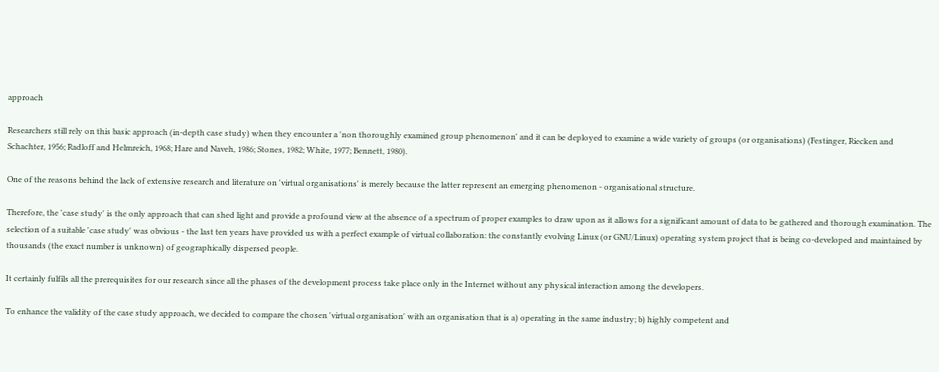approach

Researchers still rely on this basic approach (in-depth case study) when they encounter a 'non thoroughly examined group phenomenon' and it can be deployed to examine a wide variety of groups (or organisations) (Festinger, Riecken and Schachter, 1956; Radloff and Helmreich, 1968; Hare and Naveh, 1986; Stones, 1982; White, 1977; Bennett, 1980).

One of the reasons behind the lack of extensive research and literature on 'virtual organisations' is merely because the latter represent an emerging phenomenon - organisational structure.

Therefore, the 'case study' is the only approach that can shed light and provide a profound view at the absence of a spectrum of proper examples to draw upon as it allows for a significant amount of data to be gathered and thorough examination. The selection of a suitable 'case study' was obvious - the last ten years have provided us with a perfect example of virtual collaboration: the constantly evolving Linux (or GNU/Linux) operating system project that is being co-developed and maintained by thousands (the exact number is unknown) of geographically dispersed people.

It certainly fulfils all the prerequisites for our research since all the phases of the development process take place only in the Internet without any physical interaction among the developers.

To enhance the validity of the case study approach, we decided to compare the chosen 'virtual organisation' with an organisation that is a) operating in the same industry; b) highly competent and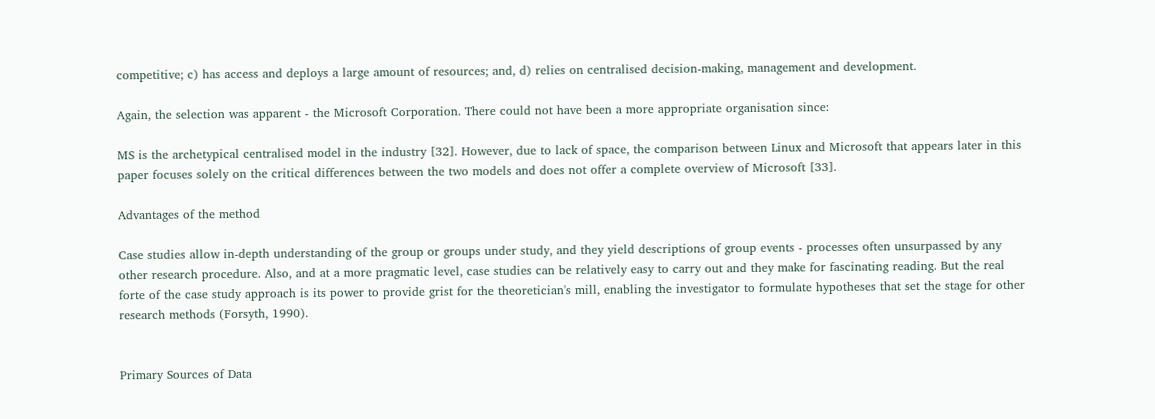competitive; c) has access and deploys a large amount of resources; and, d) relies on centralised decision-making, management and development.

Again, the selection was apparent - the Microsoft Corporation. There could not have been a more appropriate organisation since:

MS is the archetypical centralised model in the industry [32]. However, due to lack of space, the comparison between Linux and Microsoft that appears later in this paper focuses solely on the critical differences between the two models and does not offer a complete overview of Microsoft [33].

Advantages of the method

Case studies allow in-depth understanding of the group or groups under study, and they yield descriptions of group events - processes often unsurpassed by any other research procedure. Also, and at a more pragmatic level, case studies can be relatively easy to carry out and they make for fascinating reading. But the real forte of the case study approach is its power to provide grist for the theoretician's mill, enabling the investigator to formulate hypotheses that set the stage for other research methods (Forsyth, 1990).


Primary Sources of Data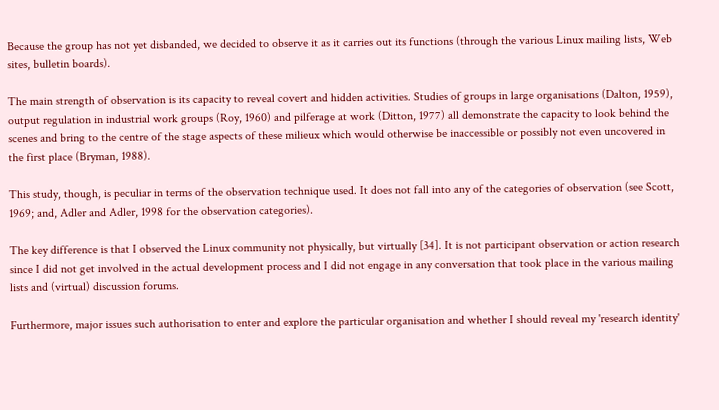Because the group has not yet disbanded, we decided to observe it as it carries out its functions (through the various Linux mailing lists, Web sites, bulletin boards).

The main strength of observation is its capacity to reveal covert and hidden activities. Studies of groups in large organisations (Dalton, 1959), output regulation in industrial work groups (Roy, 1960) and pilferage at work (Ditton, 1977) all demonstrate the capacity to look behind the scenes and bring to the centre of the stage aspects of these milieux which would otherwise be inaccessible or possibly not even uncovered in the first place (Bryman, 1988).

This study, though, is peculiar in terms of the observation technique used. It does not fall into any of the categories of observation (see Scott, 1969; and, Adler and Adler, 1998 for the observation categories).

The key difference is that I observed the Linux community not physically, but virtually [34]. It is not participant observation or action research since I did not get involved in the actual development process and I did not engage in any conversation that took place in the various mailing lists and (virtual) discussion forums.

Furthermore, major issues such authorisation to enter and explore the particular organisation and whether I should reveal my 'research identity'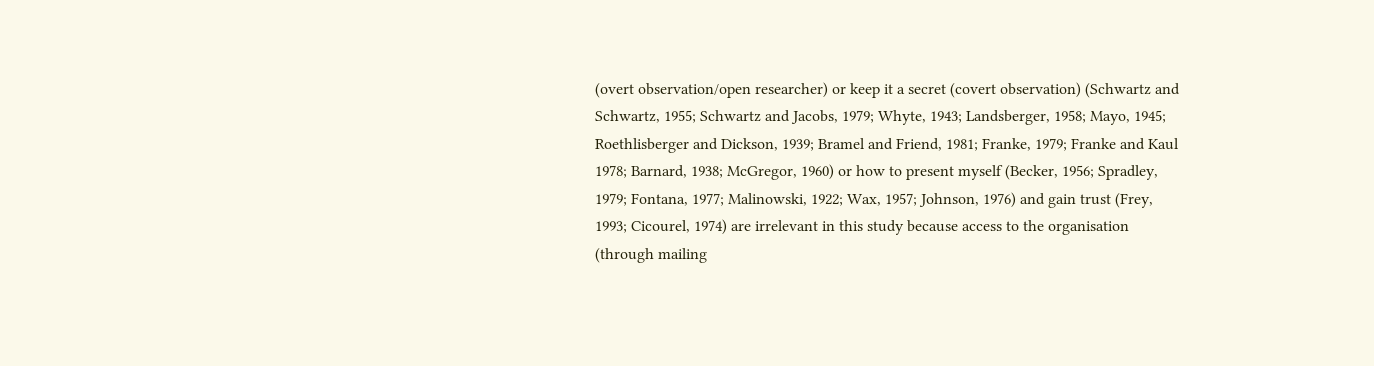(overt observation/open researcher) or keep it a secret (covert observation) (Schwartz and Schwartz, 1955; Schwartz and Jacobs, 1979; Whyte, 1943; Landsberger, 1958; Mayo, 1945; Roethlisberger and Dickson, 1939; Bramel and Friend, 1981; Franke, 1979; Franke and Kaul 1978; Barnard, 1938; McGregor, 1960) or how to present myself (Becker, 1956; Spradley, 1979; Fontana, 1977; Malinowski, 1922; Wax, 1957; Johnson, 1976) and gain trust (Frey, 1993; Cicourel, 1974) are irrelevant in this study because access to the organisation (through mailing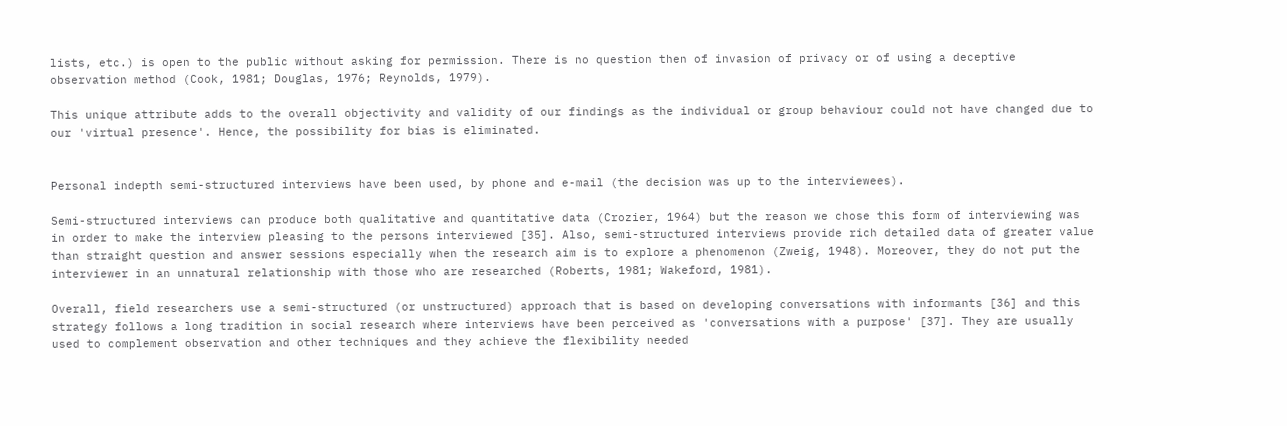lists, etc.) is open to the public without asking for permission. There is no question then of invasion of privacy or of using a deceptive observation method (Cook, 1981; Douglas, 1976; Reynolds, 1979).

This unique attribute adds to the overall objectivity and validity of our findings as the individual or group behaviour could not have changed due to our 'virtual presence'. Hence, the possibility for bias is eliminated.


Personal indepth semi-structured interviews have been used, by phone and e-mail (the decision was up to the interviewees).

Semi-structured interviews can produce both qualitative and quantitative data (Crozier, 1964) but the reason we chose this form of interviewing was in order to make the interview pleasing to the persons interviewed [35]. Also, semi-structured interviews provide rich detailed data of greater value than straight question and answer sessions especially when the research aim is to explore a phenomenon (Zweig, 1948). Moreover, they do not put the interviewer in an unnatural relationship with those who are researched (Roberts, 1981; Wakeford, 1981).

Overall, field researchers use a semi-structured (or unstructured) approach that is based on developing conversations with informants [36] and this strategy follows a long tradition in social research where interviews have been perceived as 'conversations with a purpose' [37]. They are usually used to complement observation and other techniques and they achieve the flexibility needed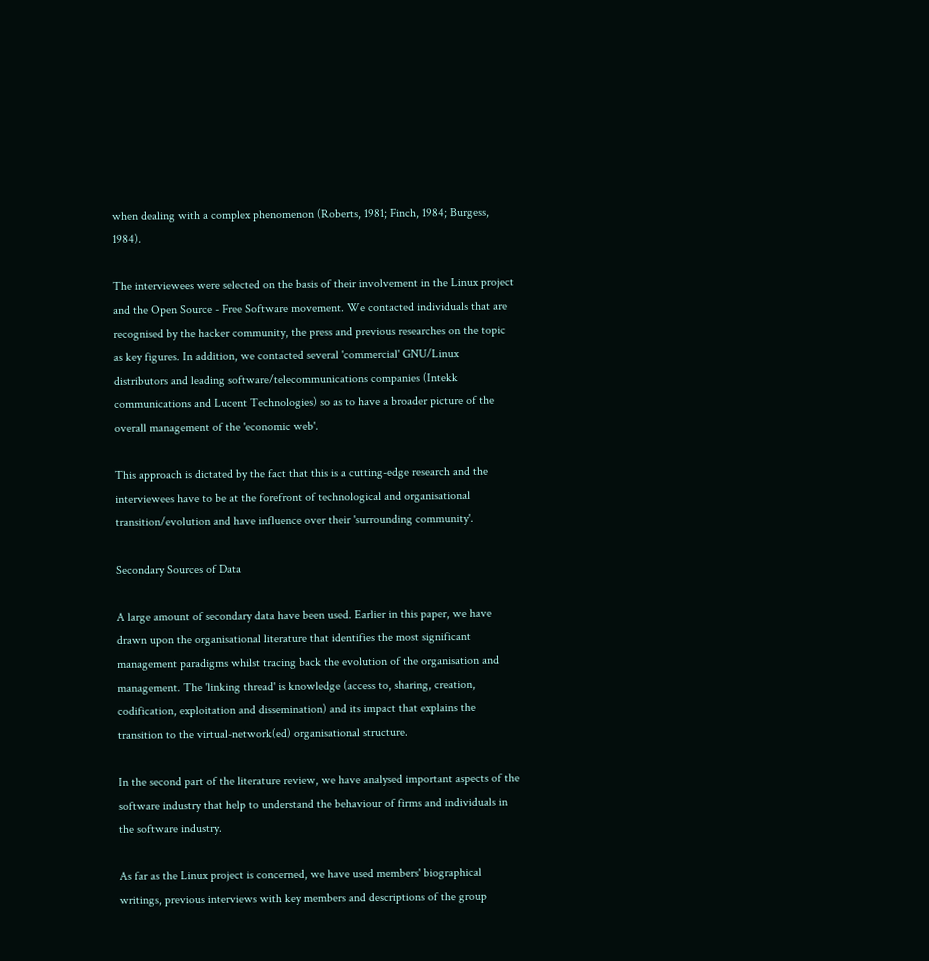when dealing with a complex phenomenon (Roberts, 1981; Finch, 1984; Burgess, 1984).

The interviewees were selected on the basis of their involvement in the Linux project and the Open Source - Free Software movement. We contacted individuals that are recognised by the hacker community, the press and previous researches on the topic as key figures. In addition, we contacted several 'commercial' GNU/Linux distributors and leading software/telecommunications companies (Intekk communications and Lucent Technologies) so as to have a broader picture of the overall management of the 'economic web'.

This approach is dictated by the fact that this is a cutting-edge research and the interviewees have to be at the forefront of technological and organisational transition/evolution and have influence over their 'surrounding community'.

Secondary Sources of Data

A large amount of secondary data have been used. Earlier in this paper, we have drawn upon the organisational literature that identifies the most significant management paradigms whilst tracing back the evolution of the organisation and management. The 'linking thread' is knowledge (access to, sharing, creation, codification, exploitation and dissemination) and its impact that explains the transition to the virtual-network(ed) organisational structure.

In the second part of the literature review, we have analysed important aspects of the software industry that help to understand the behaviour of firms and individuals in the software industry.

As far as the Linux project is concerned, we have used members' biographical writings, previous interviews with key members and descriptions of the group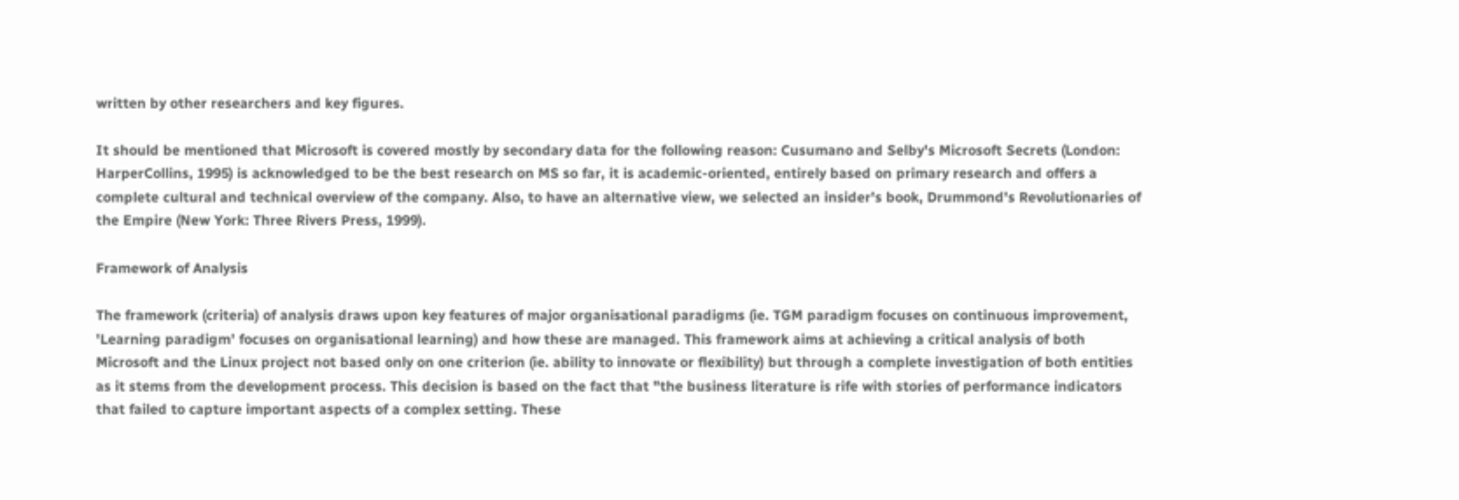written by other researchers and key figures.

It should be mentioned that Microsoft is covered mostly by secondary data for the following reason: Cusumano and Selby's Microsoft Secrets (London: HarperCollins, 1995) is acknowledged to be the best research on MS so far, it is academic-oriented, entirely based on primary research and offers a complete cultural and technical overview of the company. Also, to have an alternative view, we selected an insider's book, Drummond's Revolutionaries of the Empire (New York: Three Rivers Press, 1999).

Framework of Analysis

The framework (criteria) of analysis draws upon key features of major organisational paradigms (ie. TGM paradigm focuses on continuous improvement, 'Learning paradigm' focuses on organisational learning) and how these are managed. This framework aims at achieving a critical analysis of both Microsoft and the Linux project not based only on one criterion (ie. ability to innovate or flexibility) but through a complete investigation of both entities as it stems from the development process. This decision is based on the fact that "the business literature is rife with stories of performance indicators that failed to capture important aspects of a complex setting. These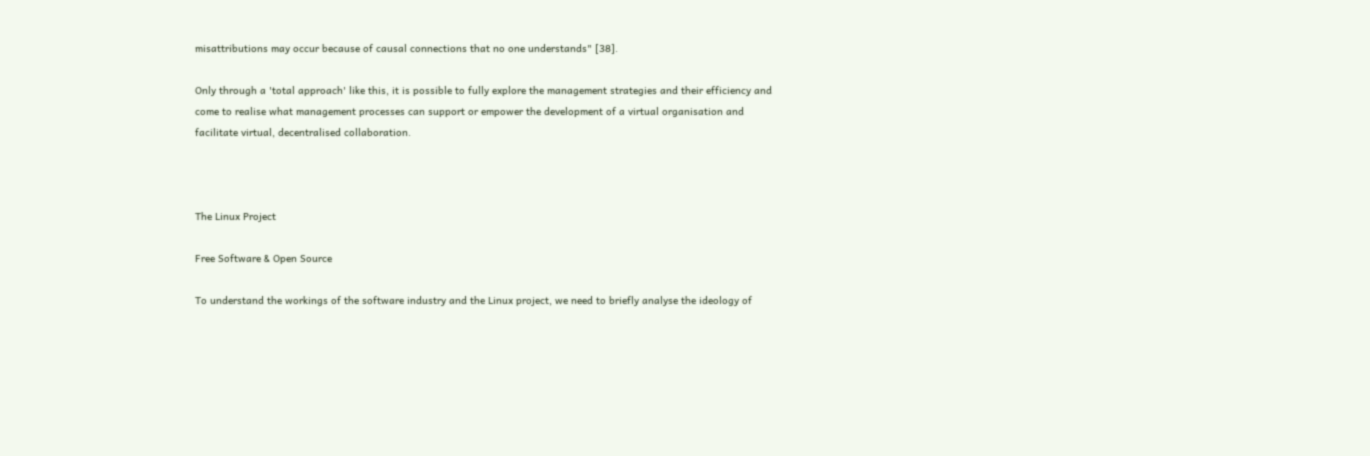misattributions may occur because of causal connections that no one understands" [38].

Only through a 'total approach' like this, it is possible to fully explore the management strategies and their efficiency and come to realise what management processes can support or empower the development of a virtual organisation and facilitate virtual, decentralised collaboration.



The Linux Project

Free Software & Open Source

To understand the workings of the software industry and the Linux project, we need to briefly analyse the ideology of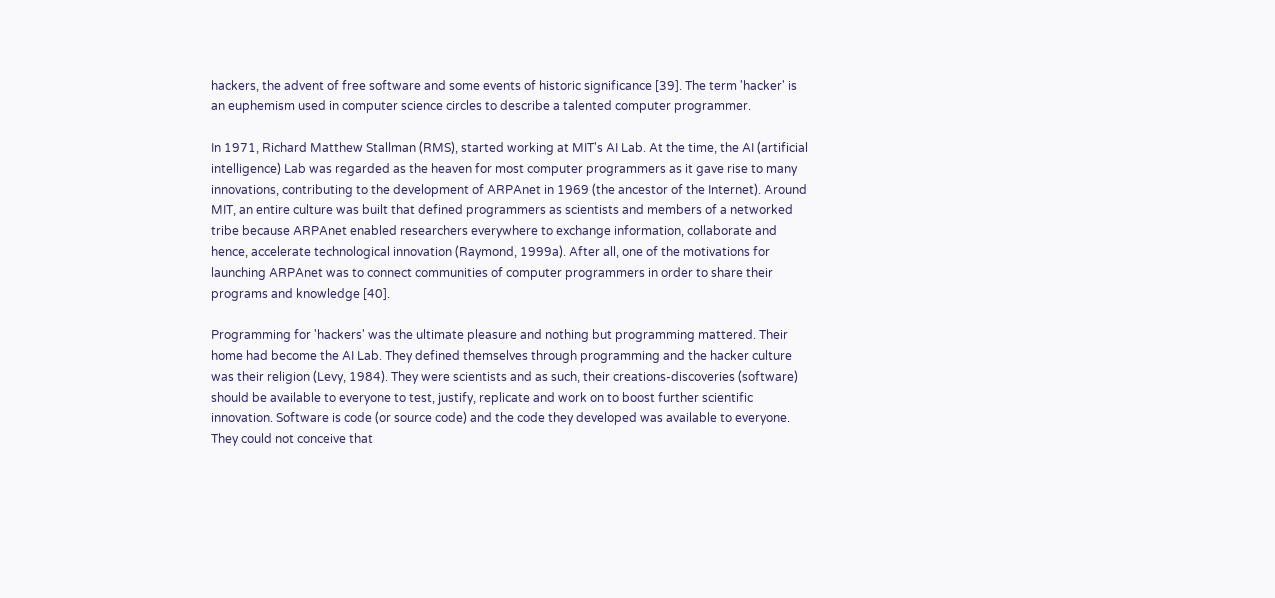hackers, the advent of free software and some events of historic significance [39]. The term 'hacker' is an euphemism used in computer science circles to describe a talented computer programmer.

In 1971, Richard Matthew Stallman (RMS), started working at MIT's AI Lab. At the time, the AI (artificial intelligence) Lab was regarded as the heaven for most computer programmers as it gave rise to many innovations, contributing to the development of ARPAnet in 1969 (the ancestor of the Internet). Around MIT, an entire culture was built that defined programmers as scientists and members of a networked tribe because ARPAnet enabled researchers everywhere to exchange information, collaborate and hence, accelerate technological innovation (Raymond, 1999a). After all, one of the motivations for launching ARPAnet was to connect communities of computer programmers in order to share their programs and knowledge [40].

Programming for 'hackers' was the ultimate pleasure and nothing but programming mattered. Their home had become the AI Lab. They defined themselves through programming and the hacker culture was their religion (Levy, 1984). They were scientists and as such, their creations-discoveries (software) should be available to everyone to test, justify, replicate and work on to boost further scientific innovation. Software is code (or source code) and the code they developed was available to everyone. They could not conceive that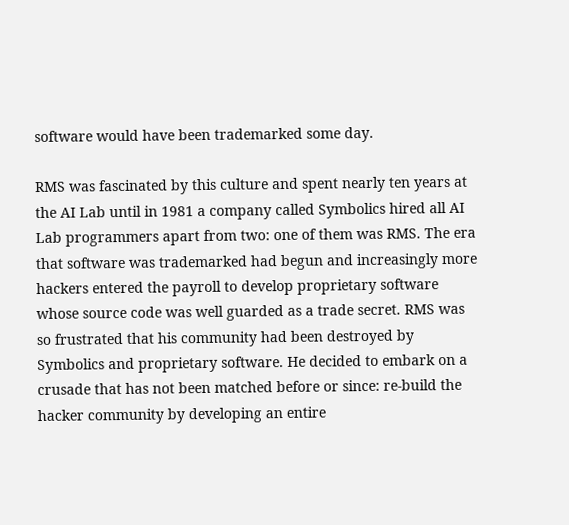software would have been trademarked some day.

RMS was fascinated by this culture and spent nearly ten years at the AI Lab until in 1981 a company called Symbolics hired all AI Lab programmers apart from two: one of them was RMS. The era that software was trademarked had begun and increasingly more hackers entered the payroll to develop proprietary software whose source code was well guarded as a trade secret. RMS was so frustrated that his community had been destroyed by Symbolics and proprietary software. He decided to embark on a crusade that has not been matched before or since: re-build the hacker community by developing an entire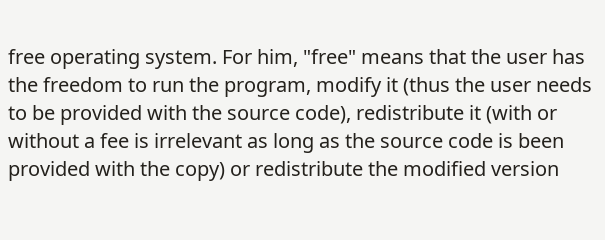free operating system. For him, "free" means that the user has the freedom to run the program, modify it (thus the user needs to be provided with the source code), redistribute it (with or without a fee is irrelevant as long as the source code is been provided with the copy) or redistribute the modified version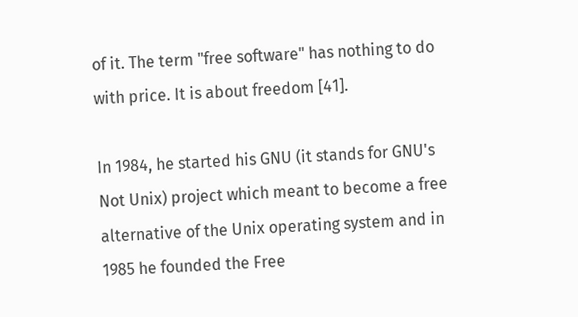of it. The term "free software" has nothing to do with price. It is about freedom [41].

In 1984, he started his GNU (it stands for GNU's Not Unix) project which meant to become a free alternative of the Unix operating system and in 1985 he founded the Free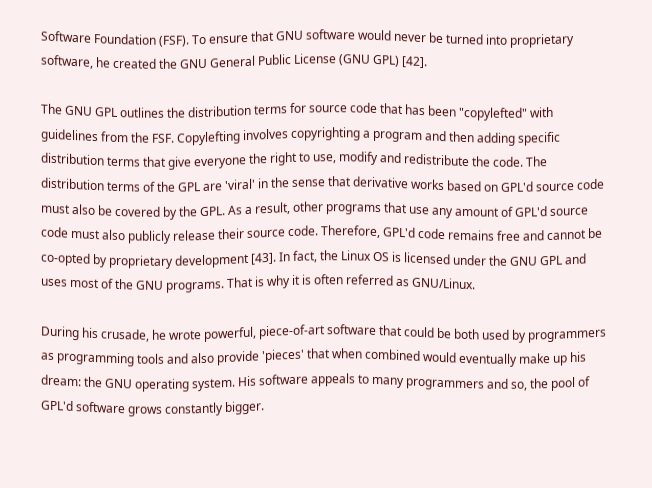Software Foundation (FSF). To ensure that GNU software would never be turned into proprietary software, he created the GNU General Public License (GNU GPL) [42].

The GNU GPL outlines the distribution terms for source code that has been "copylefted" with guidelines from the FSF. Copylefting involves copyrighting a program and then adding specific distribution terms that give everyone the right to use, modify and redistribute the code. The distribution terms of the GPL are 'viral' in the sense that derivative works based on GPL'd source code must also be covered by the GPL. As a result, other programs that use any amount of GPL'd source code must also publicly release their source code. Therefore, GPL'd code remains free and cannot be co-opted by proprietary development [43]. In fact, the Linux OS is licensed under the GNU GPL and uses most of the GNU programs. That is why it is often referred as GNU/Linux.

During his crusade, he wrote powerful, piece-of-art software that could be both used by programmers as programming tools and also provide 'pieces' that when combined would eventually make up his dream: the GNU operating system. His software appeals to many programmers and so, the pool of GPL'd software grows constantly bigger.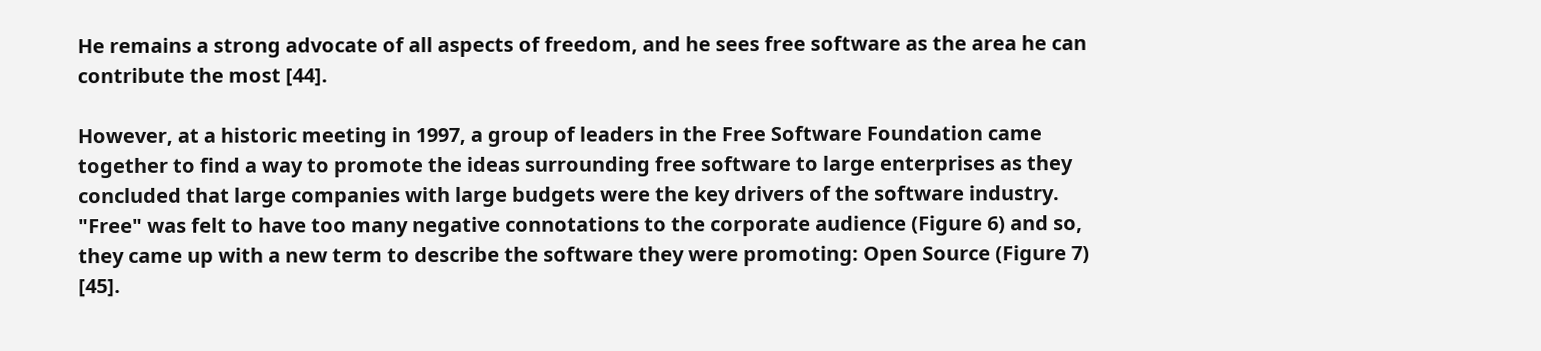He remains a strong advocate of all aspects of freedom, and he sees free software as the area he can contribute the most [44].

However, at a historic meeting in 1997, a group of leaders in the Free Software Foundation came together to find a way to promote the ideas surrounding free software to large enterprises as they concluded that large companies with large budgets were the key drivers of the software industry. "Free" was felt to have too many negative connotations to the corporate audience (Figure 6) and so, they came up with a new term to describe the software they were promoting: Open Source (Figure 7) [45].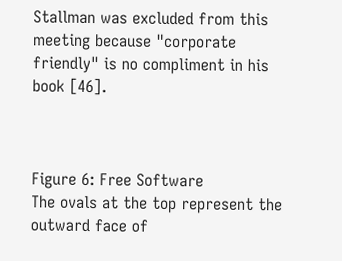Stallman was excluded from this meeting because "corporate friendly" is no compliment in his book [46].



Figure 6: Free Software
The ovals at the top represent the outward face of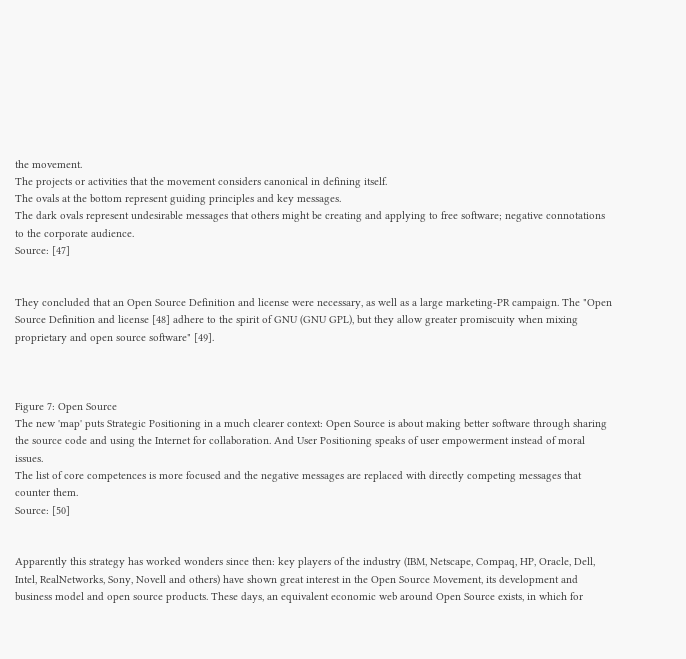the movement.
The projects or activities that the movement considers canonical in defining itself.
The ovals at the bottom represent guiding principles and key messages.
The dark ovals represent undesirable messages that others might be creating and applying to free software; negative connotations to the corporate audience.
Source: [47]


They concluded that an Open Source Definition and license were necessary, as well as a large marketing-PR campaign. The "Open Source Definition and license [48] adhere to the spirit of GNU (GNU GPL), but they allow greater promiscuity when mixing proprietary and open source software" [49].



Figure 7: Open Source
The new 'map' puts Strategic Positioning in a much clearer context: Open Source is about making better software through sharing the source code and using the Internet for collaboration. And User Positioning speaks of user empowerment instead of moral issues.
The list of core competences is more focused and the negative messages are replaced with directly competing messages that counter them.
Source: [50]


Apparently this strategy has worked wonders since then: key players of the industry (IBM, Netscape, Compaq, HP, Oracle, Dell, Intel, RealNetworks, Sony, Novell and others) have shown great interest in the Open Source Movement, its development and business model and open source products. These days, an equivalent economic web around Open Source exists, in which for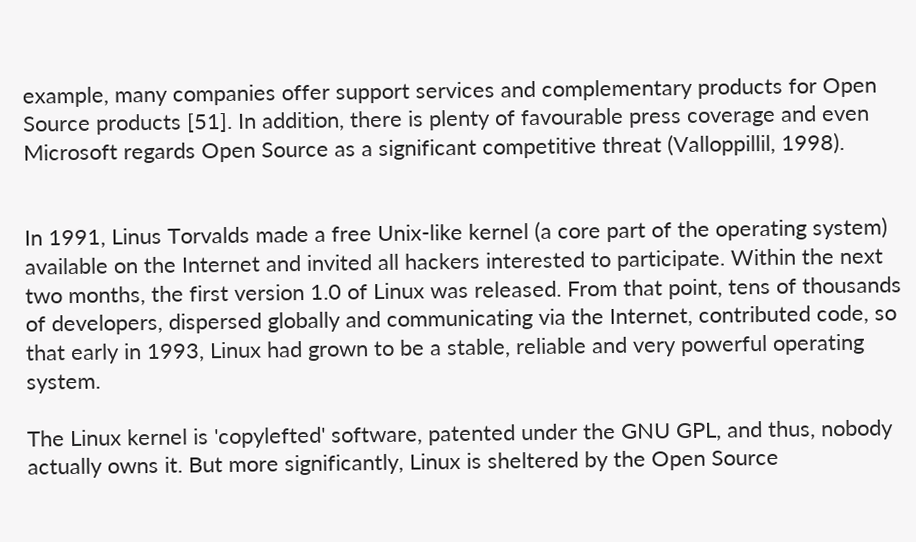example, many companies offer support services and complementary products for Open Source products [51]. In addition, there is plenty of favourable press coverage and even Microsoft regards Open Source as a significant competitive threat (Valloppillil, 1998).


In 1991, Linus Torvalds made a free Unix-like kernel (a core part of the operating system) available on the Internet and invited all hackers interested to participate. Within the next two months, the first version 1.0 of Linux was released. From that point, tens of thousands of developers, dispersed globally and communicating via the Internet, contributed code, so that early in 1993, Linux had grown to be a stable, reliable and very powerful operating system.

The Linux kernel is 'copylefted' software, patented under the GNU GPL, and thus, nobody actually owns it. But more significantly, Linux is sheltered by the Open Source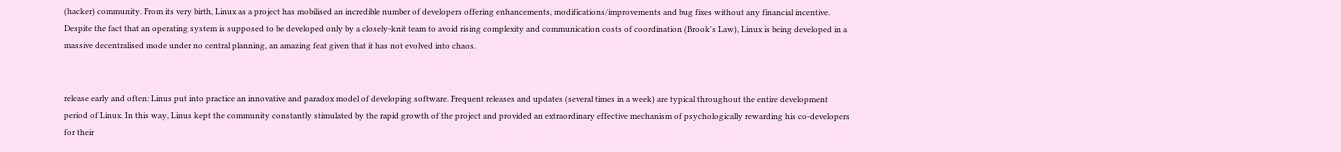(hacker) community. From its very birth, Linux as a project has mobilised an incredible number of developers offering enhancements, modifications/improvements and bug fixes without any financial incentive. Despite the fact that an operating system is supposed to be developed only by a closely-knit team to avoid rising complexity and communication costs of coordination (Brook's Law), Linux is being developed in a massive decentralised mode under no central planning, an amazing feat given that it has not evolved into chaos.


release early and often: Linus put into practice an innovative and paradox model of developing software. Frequent releases and updates (several times in a week) are typical throughout the entire development period of Linux. In this way, Linus kept the community constantly stimulated by the rapid growth of the project and provided an extraordinary effective mechanism of psychologically rewarding his co-developers for their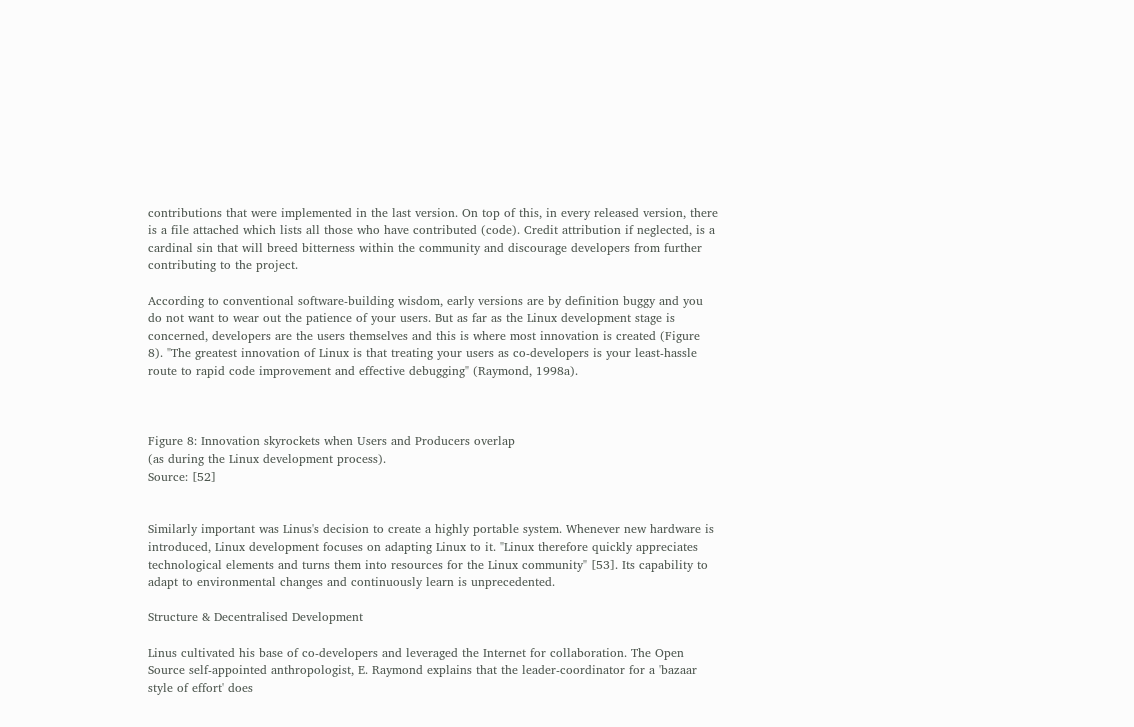contributions that were implemented in the last version. On top of this, in every released version, there is a file attached which lists all those who have contributed (code). Credit attribution if neglected, is a cardinal sin that will breed bitterness within the community and discourage developers from further contributing to the project.

According to conventional software-building wisdom, early versions are by definition buggy and you do not want to wear out the patience of your users. But as far as the Linux development stage is concerned, developers are the users themselves and this is where most innovation is created (Figure 8). "The greatest innovation of Linux is that treating your users as co-developers is your least-hassle route to rapid code improvement and effective debugging" (Raymond, 1998a).



Figure 8: Innovation skyrockets when Users and Producers overlap
(as during the Linux development process).
Source: [52]


Similarly important was Linus's decision to create a highly portable system. Whenever new hardware is introduced, Linux development focuses on adapting Linux to it. "Linux therefore quickly appreciates technological elements and turns them into resources for the Linux community" [53]. Its capability to adapt to environmental changes and continuously learn is unprecedented.

Structure & Decentralised Development

Linus cultivated his base of co-developers and leveraged the Internet for collaboration. The Open Source self-appointed anthropologist, E. Raymond explains that the leader-coordinator for a 'bazaar style of effort' does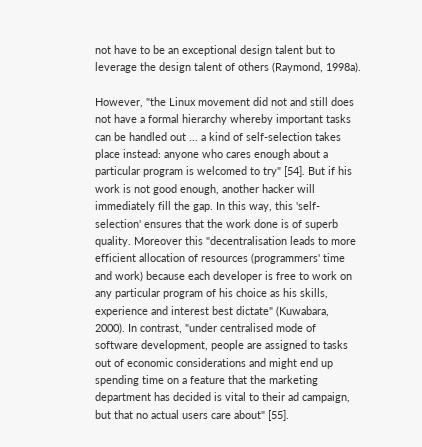not have to be an exceptional design talent but to leverage the design talent of others (Raymond, 1998a).

However, "the Linux movement did not and still does not have a formal hierarchy whereby important tasks can be handled out ... a kind of self-selection takes place instead: anyone who cares enough about a particular program is welcomed to try" [54]. But if his work is not good enough, another hacker will immediately fill the gap. In this way, this 'self-selection' ensures that the work done is of superb quality. Moreover this "decentralisation leads to more efficient allocation of resources (programmers' time and work) because each developer is free to work on any particular program of his choice as his skills, experience and interest best dictate" (Kuwabara, 2000). In contrast, "under centralised mode of software development, people are assigned to tasks out of economic considerations and might end up spending time on a feature that the marketing department has decided is vital to their ad campaign, but that no actual users care about" [55].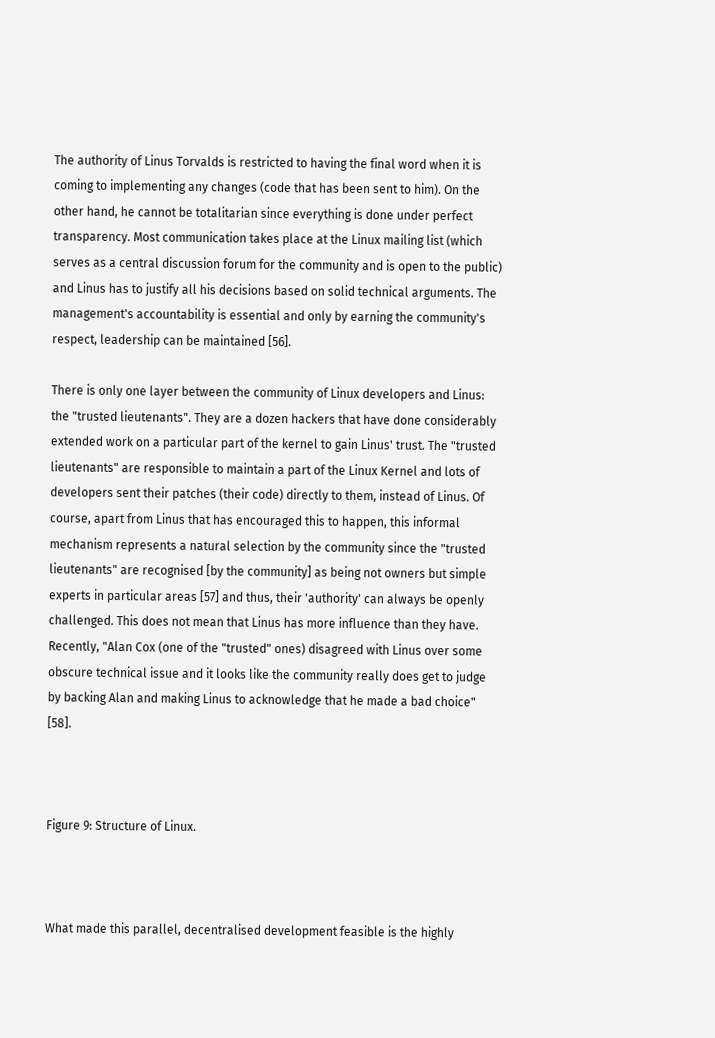The authority of Linus Torvalds is restricted to having the final word when it is coming to implementing any changes (code that has been sent to him). On the other hand, he cannot be totalitarian since everything is done under perfect transparency. Most communication takes place at the Linux mailing list (which serves as a central discussion forum for the community and is open to the public) and Linus has to justify all his decisions based on solid technical arguments. The management's accountability is essential and only by earning the community's respect, leadership can be maintained [56].

There is only one layer between the community of Linux developers and Linus: the "trusted lieutenants". They are a dozen hackers that have done considerably extended work on a particular part of the kernel to gain Linus' trust. The "trusted lieutenants" are responsible to maintain a part of the Linux Kernel and lots of developers sent their patches (their code) directly to them, instead of Linus. Of course, apart from Linus that has encouraged this to happen, this informal mechanism represents a natural selection by the community since the "trusted lieutenants" are recognised [by the community] as being not owners but simple experts in particular areas [57] and thus, their 'authority' can always be openly challenged. This does not mean that Linus has more influence than they have. Recently, "Alan Cox (one of the "trusted" ones) disagreed with Linus over some obscure technical issue and it looks like the community really does get to judge by backing Alan and making Linus to acknowledge that he made a bad choice" [58].



Figure 9: Structure of Linux.



What made this parallel, decentralised development feasible is the highly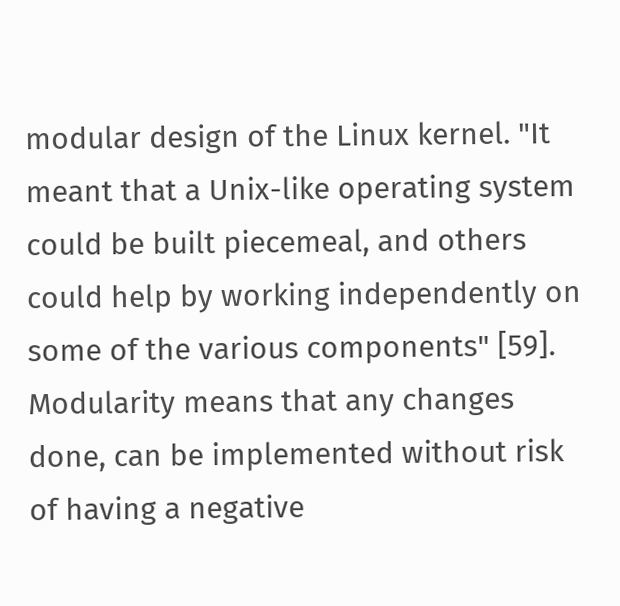modular design of the Linux kernel. "It meant that a Unix-like operating system could be built piecemeal, and others could help by working independently on some of the various components" [59]. Modularity means that any changes done, can be implemented without risk of having a negative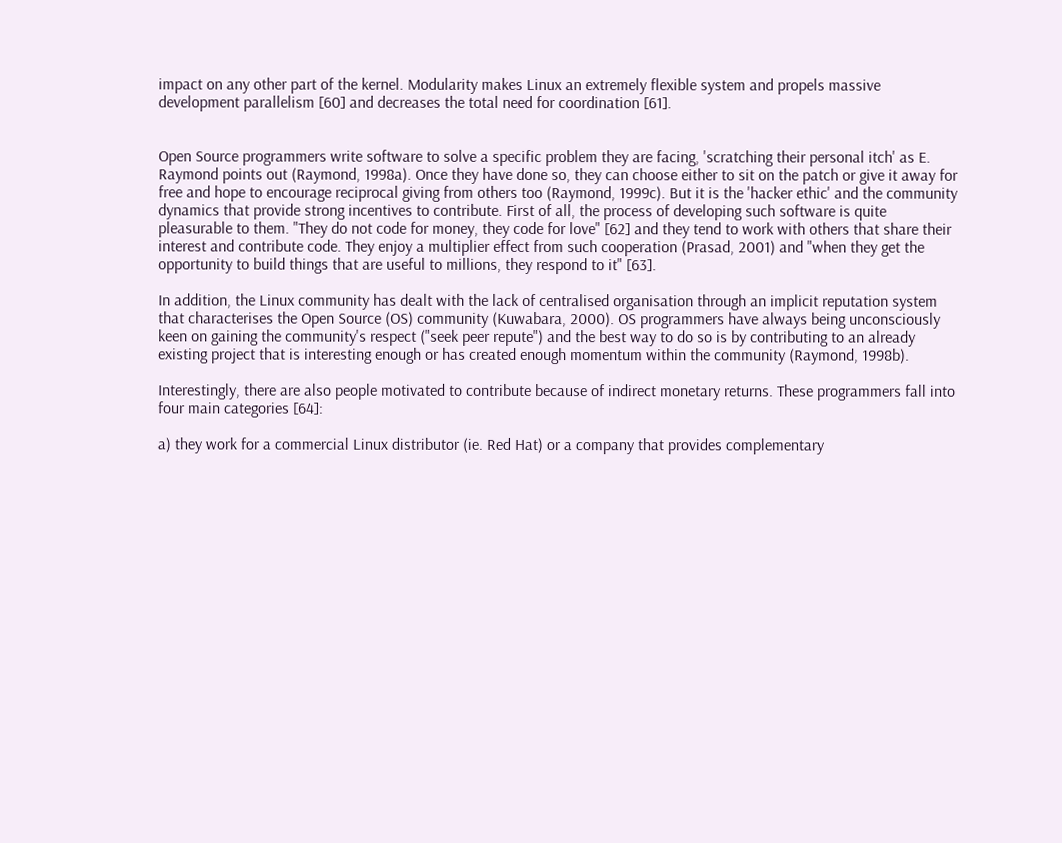impact on any other part of the kernel. Modularity makes Linux an extremely flexible system and propels massive development parallelism [60] and decreases the total need for coordination [61].


Open Source programmers write software to solve a specific problem they are facing, 'scratching their personal itch' as E. Raymond points out (Raymond, 1998a). Once they have done so, they can choose either to sit on the patch or give it away for free and hope to encourage reciprocal giving from others too (Raymond, 1999c). But it is the 'hacker ethic' and the community dynamics that provide strong incentives to contribute. First of all, the process of developing such software is quite pleasurable to them. "They do not code for money, they code for love" [62] and they tend to work with others that share their interest and contribute code. They enjoy a multiplier effect from such cooperation (Prasad, 2001) and "when they get the opportunity to build things that are useful to millions, they respond to it" [63].

In addition, the Linux community has dealt with the lack of centralised organisation through an implicit reputation system that characterises the Open Source (OS) community (Kuwabara, 2000). OS programmers have always being unconsciously keen on gaining the community's respect ("seek peer repute") and the best way to do so is by contributing to an already existing project that is interesting enough or has created enough momentum within the community (Raymond, 1998b).

Interestingly, there are also people motivated to contribute because of indirect monetary returns. These programmers fall into four main categories [64]:

a) they work for a commercial Linux distributor (ie. Red Hat) or a company that provides complementary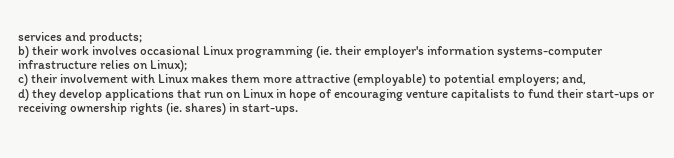services and products;
b) their work involves occasional Linux programming (ie. their employer's information systems-computer infrastructure relies on Linux);
c) their involvement with Linux makes them more attractive (employable) to potential employers; and,
d) they develop applications that run on Linux in hope of encouraging venture capitalists to fund their start-ups or receiving ownership rights (ie. shares) in start-ups.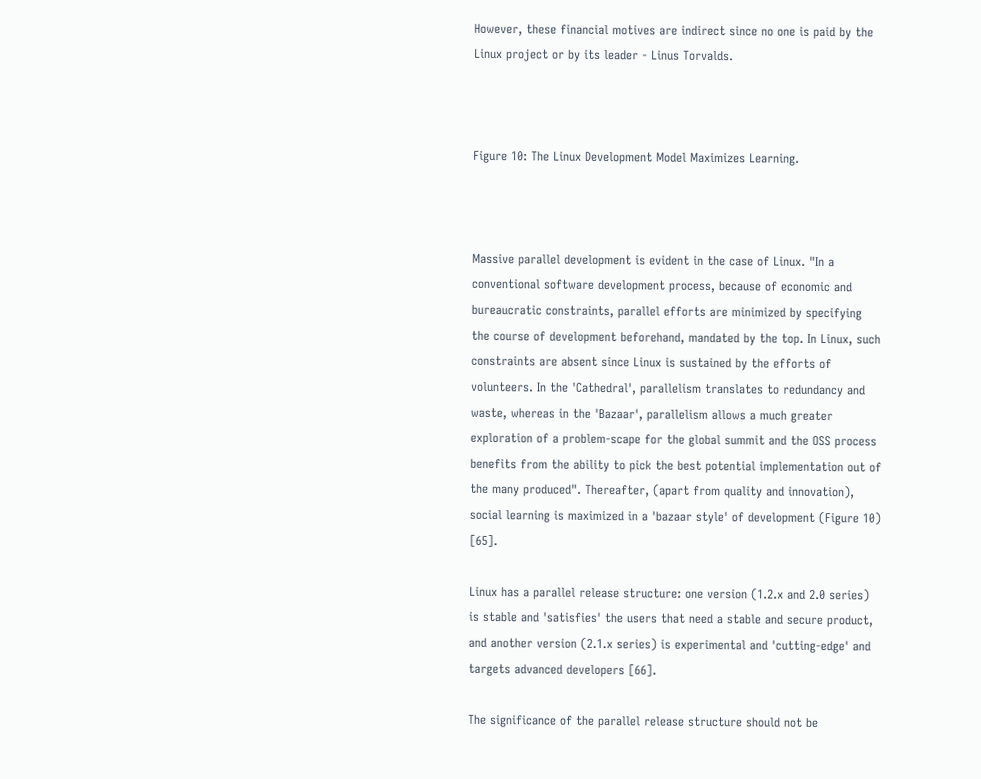However, these financial motives are indirect since no one is paid by the Linux project or by its leader - Linus Torvalds.



Figure 10: The Linux Development Model Maximizes Learning.



Massive parallel development is evident in the case of Linux. "In a conventional software development process, because of economic and bureaucratic constraints, parallel efforts are minimized by specifying the course of development beforehand, mandated by the top. In Linux, such constraints are absent since Linux is sustained by the efforts of volunteers. In the 'Cathedral', parallelism translates to redundancy and waste, whereas in the 'Bazaar', parallelism allows a much greater exploration of a problem-scape for the global summit and the OSS process benefits from the ability to pick the best potential implementation out of the many produced". Thereafter, (apart from quality and innovation), social learning is maximized in a 'bazaar style' of development (Figure 10) [65].

Linux has a parallel release structure: one version (1.2.x and 2.0 series) is stable and 'satisfies' the users that need a stable and secure product, and another version (2.1.x series) is experimental and 'cutting-edge' and targets advanced developers [66].

The significance of the parallel release structure should not be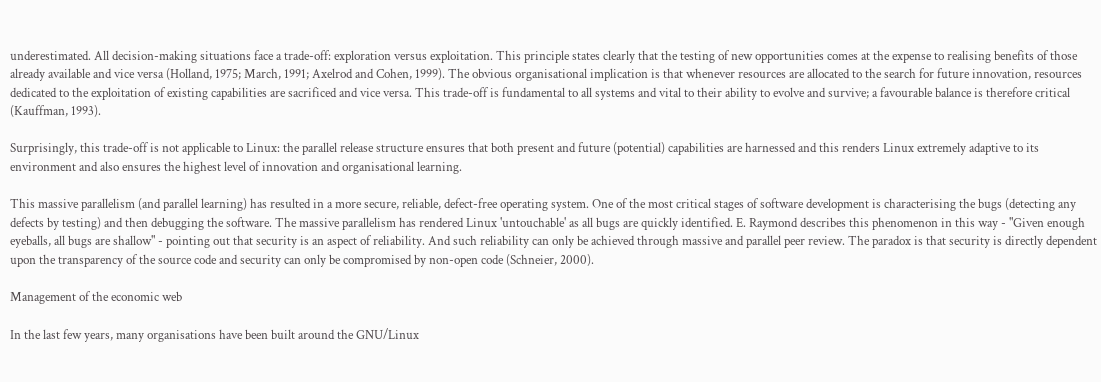underestimated. All decision-making situations face a trade-off: exploration versus exploitation. This principle states clearly that the testing of new opportunities comes at the expense to realising benefits of those already available and vice versa (Holland, 1975; March, 1991; Axelrod and Cohen, 1999). The obvious organisational implication is that whenever resources are allocated to the search for future innovation, resources dedicated to the exploitation of existing capabilities are sacrificed and vice versa. This trade-off is fundamental to all systems and vital to their ability to evolve and survive; a favourable balance is therefore critical (Kauffman, 1993).

Surprisingly, this trade-off is not applicable to Linux: the parallel release structure ensures that both present and future (potential) capabilities are harnessed and this renders Linux extremely adaptive to its environment and also ensures the highest level of innovation and organisational learning.

This massive parallelism (and parallel learning) has resulted in a more secure, reliable, defect-free operating system. One of the most critical stages of software development is characterising the bugs (detecting any defects by testing) and then debugging the software. The massive parallelism has rendered Linux 'untouchable' as all bugs are quickly identified. E. Raymond describes this phenomenon in this way - "Given enough eyeballs, all bugs are shallow" - pointing out that security is an aspect of reliability. And such reliability can only be achieved through massive and parallel peer review. The paradox is that security is directly dependent upon the transparency of the source code and security can only be compromised by non-open code (Schneier, 2000).

Management of the economic web

In the last few years, many organisations have been built around the GNU/Linux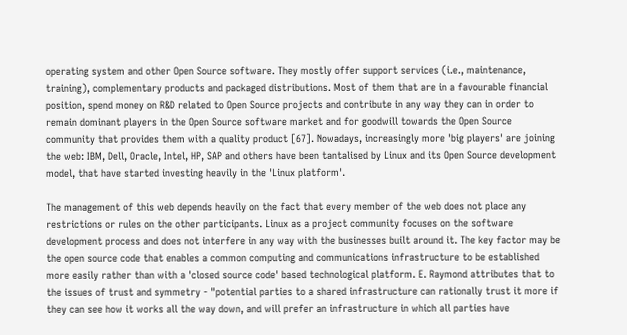operating system and other Open Source software. They mostly offer support services (i.e., maintenance, training), complementary products and packaged distributions. Most of them that are in a favourable financial position, spend money on R&D related to Open Source projects and contribute in any way they can in order to remain dominant players in the Open Source software market and for goodwill towards the Open Source community that provides them with a quality product [67]. Nowadays, increasingly more 'big players' are joining the web: IBM, Dell, Oracle, Intel, HP, SAP and others have been tantalised by Linux and its Open Source development model, that have started investing heavily in the 'Linux platform'.

The management of this web depends heavily on the fact that every member of the web does not place any restrictions or rules on the other participants. Linux as a project community focuses on the software development process and does not interfere in any way with the businesses built around it. The key factor may be the open source code that enables a common computing and communications infrastructure to be established more easily rather than with a 'closed source code' based technological platform. E. Raymond attributes that to the issues of trust and symmetry - "potential parties to a shared infrastructure can rationally trust it more if they can see how it works all the way down, and will prefer an infrastructure in which all parties have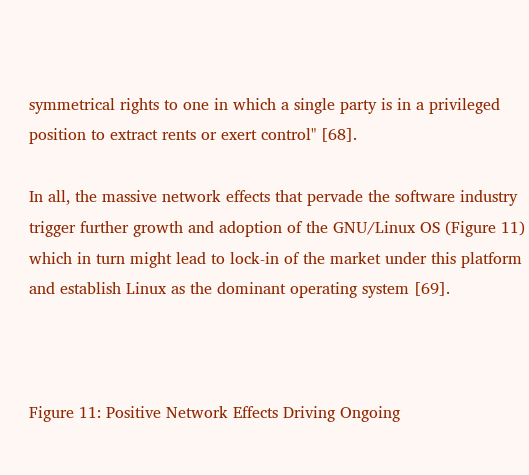symmetrical rights to one in which a single party is in a privileged position to extract rents or exert control" [68].

In all, the massive network effects that pervade the software industry trigger further growth and adoption of the GNU/Linux OS (Figure 11) which in turn might lead to lock-in of the market under this platform and establish Linux as the dominant operating system [69].



Figure 11: Positive Network Effects Driving Ongoing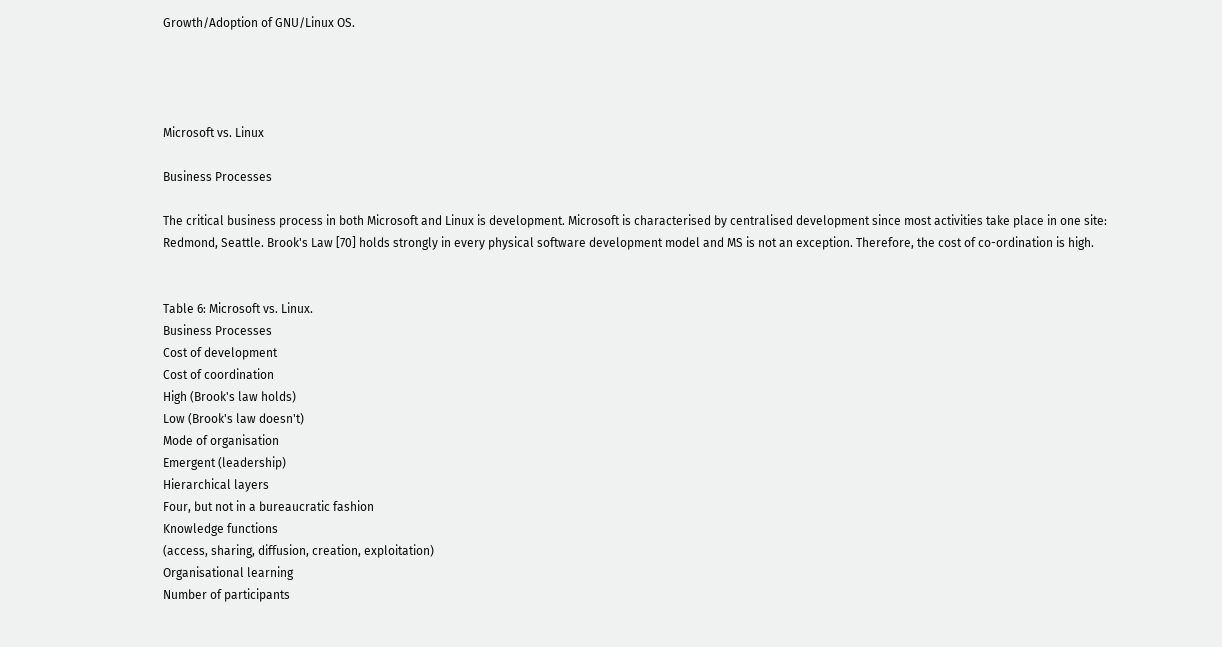Growth/Adoption of GNU/Linux OS.




Microsoft vs. Linux

Business Processes

The critical business process in both Microsoft and Linux is development. Microsoft is characterised by centralised development since most activities take place in one site: Redmond, Seattle. Brook's Law [70] holds strongly in every physical software development model and MS is not an exception. Therefore, the cost of co-ordination is high.


Table 6: Microsoft vs. Linux.
Business Processes
Cost of development
Cost of coordination
High (Brook's law holds)
Low (Brook's law doesn't)
Mode of organisation
Emergent (leadership)
Hierarchical layers
Four, but not in a bureaucratic fashion
Knowledge functions
(access, sharing, diffusion, creation, exploitation)
Organisational learning
Number of participants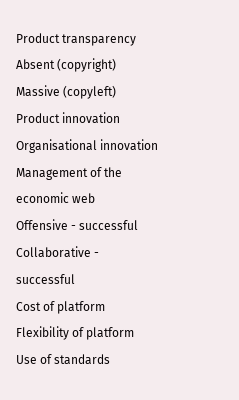Product transparency
Absent (copyright)
Massive (copyleft)
Product innovation
Organisational innovation
Management of the
economic web
Offensive - successful
Collaborative - successful
Cost of platform
Flexibility of platform
Use of standards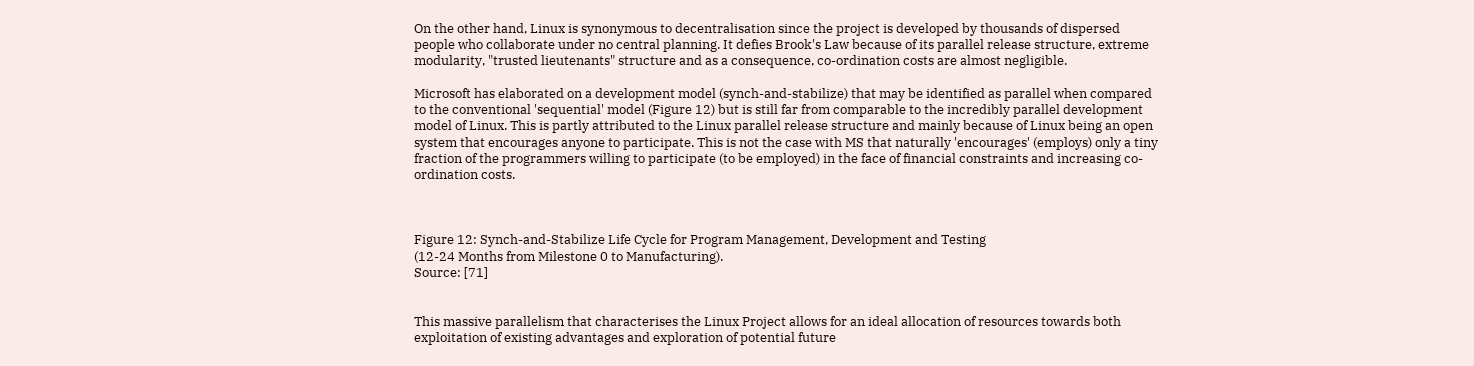On the other hand, Linux is synonymous to decentralisation since the project is developed by thousands of dispersed people who collaborate under no central planning. It defies Brook's Law because of its parallel release structure, extreme modularity, "trusted lieutenants" structure and as a consequence, co-ordination costs are almost negligible.

Microsoft has elaborated on a development model (synch-and-stabilize) that may be identified as parallel when compared to the conventional 'sequential' model (Figure 12) but is still far from comparable to the incredibly parallel development model of Linux. This is partly attributed to the Linux parallel release structure and mainly because of Linux being an open system that encourages anyone to participate. This is not the case with MS that naturally 'encourages' (employs) only a tiny fraction of the programmers willing to participate (to be employed) in the face of financial constraints and increasing co-ordination costs.



Figure 12: Synch-and-Stabilize Life Cycle for Program Management, Development and Testing
(12-24 Months from Milestone 0 to Manufacturing).
Source: [71]


This massive parallelism that characterises the Linux Project allows for an ideal allocation of resources towards both exploitation of existing advantages and exploration of potential future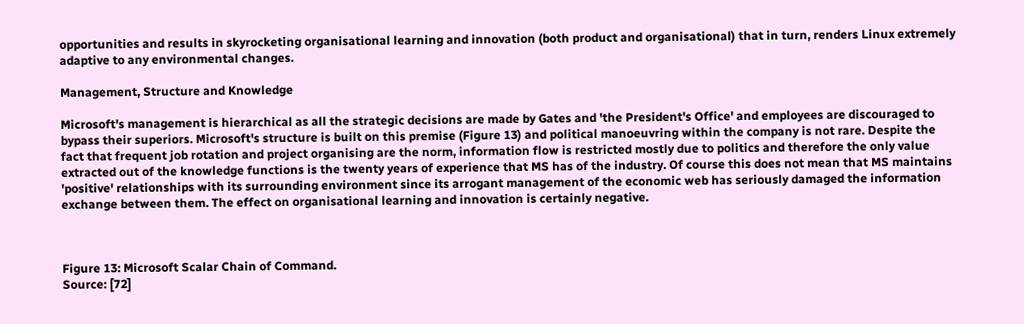opportunities and results in skyrocketing organisational learning and innovation (both product and organisational) that in turn, renders Linux extremely adaptive to any environmental changes.

Management, Structure and Knowledge

Microsoft's management is hierarchical as all the strategic decisions are made by Gates and 'the President's Office' and employees are discouraged to bypass their superiors. Microsoft's structure is built on this premise (Figure 13) and political manoeuvring within the company is not rare. Despite the fact that frequent job rotation and project organising are the norm, information flow is restricted mostly due to politics and therefore the only value extracted out of the knowledge functions is the twenty years of experience that MS has of the industry. Of course this does not mean that MS maintains 'positive' relationships with its surrounding environment since its arrogant management of the economic web has seriously damaged the information exchange between them. The effect on organisational learning and innovation is certainly negative.



Figure 13: Microsoft Scalar Chain of Command.
Source: [72]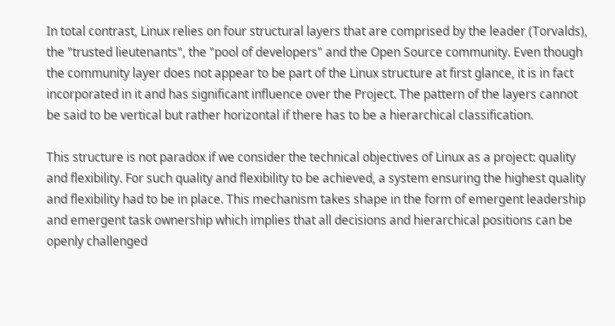In total contrast, Linux relies on four structural layers that are comprised by the leader (Torvalds), the "trusted lieutenants", the "pool of developers" and the Open Source community. Even though the community layer does not appear to be part of the Linux structure at first glance, it is in fact incorporated in it and has significant influence over the Project. The pattern of the layers cannot be said to be vertical but rather horizontal if there has to be a hierarchical classification.

This structure is not paradox if we consider the technical objectives of Linux as a project: quality and flexibility. For such quality and flexibility to be achieved, a system ensuring the highest quality and flexibility had to be in place. This mechanism takes shape in the form of emergent leadership and emergent task ownership which implies that all decisions and hierarchical positions can be openly challenged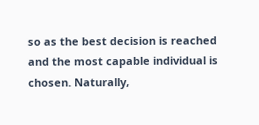so as the best decision is reached and the most capable individual is chosen. Naturally,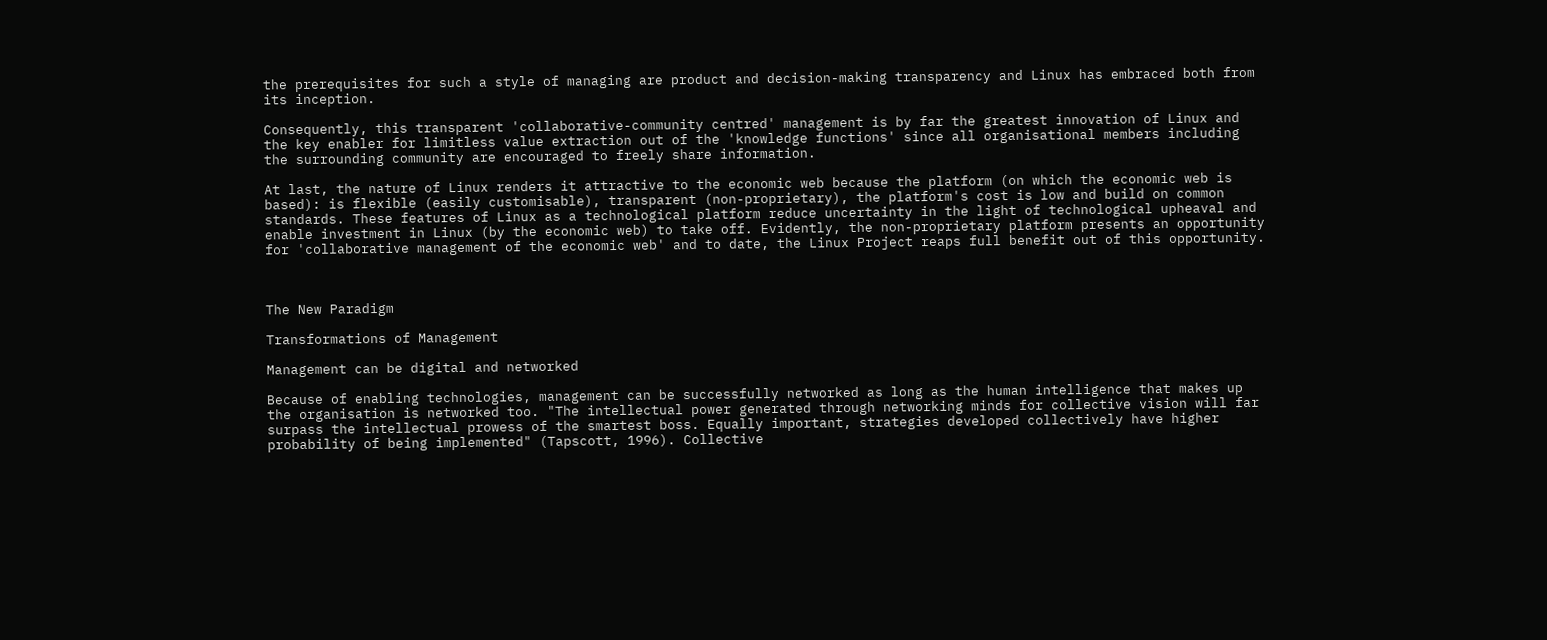the prerequisites for such a style of managing are product and decision-making transparency and Linux has embraced both from its inception.

Consequently, this transparent 'collaborative-community centred' management is by far the greatest innovation of Linux and the key enabler for limitless value extraction out of the 'knowledge functions' since all organisational members including the surrounding community are encouraged to freely share information.

At last, the nature of Linux renders it attractive to the economic web because the platform (on which the economic web is based): is flexible (easily customisable), transparent (non-proprietary), the platform's cost is low and build on common standards. These features of Linux as a technological platform reduce uncertainty in the light of technological upheaval and enable investment in Linux (by the economic web) to take off. Evidently, the non-proprietary platform presents an opportunity for 'collaborative management of the economic web' and to date, the Linux Project reaps full benefit out of this opportunity.



The New Paradigm

Transformations of Management

Management can be digital and networked

Because of enabling technologies, management can be successfully networked as long as the human intelligence that makes up the organisation is networked too. "The intellectual power generated through networking minds for collective vision will far surpass the intellectual prowess of the smartest boss. Equally important, strategies developed collectively have higher probability of being implemented" (Tapscott, 1996). Collective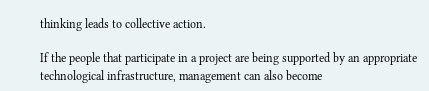thinking leads to collective action.

If the people that participate in a project are being supported by an appropriate technological infrastructure, management can also become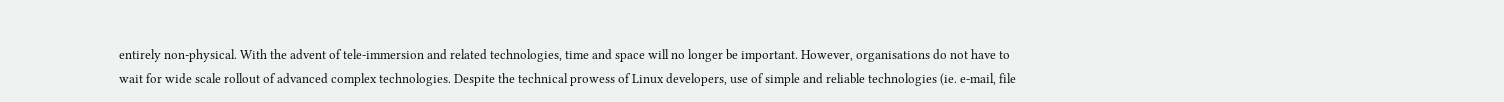entirely non-physical. With the advent of tele-immersion and related technologies, time and space will no longer be important. However, organisations do not have to wait for wide scale rollout of advanced complex technologies. Despite the technical prowess of Linux developers, use of simple and reliable technologies (ie. e-mail, file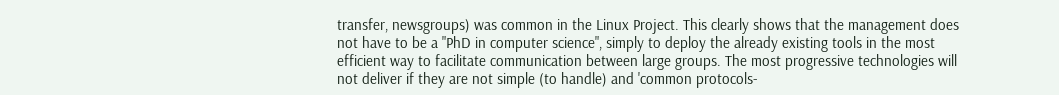transfer, newsgroups) was common in the Linux Project. This clearly shows that the management does not have to be a "PhD in computer science", simply to deploy the already existing tools in the most efficient way to facilitate communication between large groups. The most progressive technologies will not deliver if they are not simple (to handle) and 'common protocols-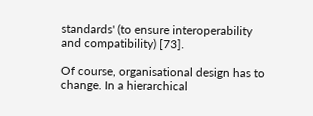standards' (to ensure interoperability and compatibility) [73].

Of course, organisational design has to change. In a hierarchical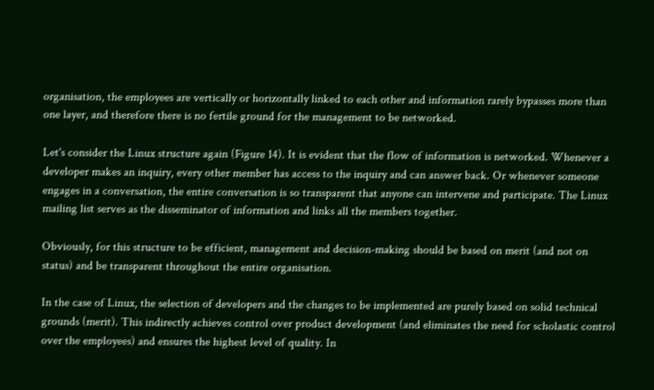organisation, the employees are vertically or horizontally linked to each other and information rarely bypasses more than one layer, and therefore there is no fertile ground for the management to be networked.

Let's consider the Linux structure again (Figure 14). It is evident that the flow of information is networked. Whenever a developer makes an inquiry, every other member has access to the inquiry and can answer back. Or whenever someone engages in a conversation, the entire conversation is so transparent that anyone can intervene and participate. The Linux mailing list serves as the disseminator of information and links all the members together.

Obviously, for this structure to be efficient, management and decision-making should be based on merit (and not on status) and be transparent throughout the entire organisation.

In the case of Linux, the selection of developers and the changes to be implemented are purely based on solid technical grounds (merit). This indirectly achieves control over product development (and eliminates the need for scholastic control over the employees) and ensures the highest level of quality. In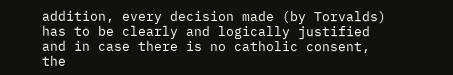addition, every decision made (by Torvalds) has to be clearly and logically justified and in case there is no catholic consent, the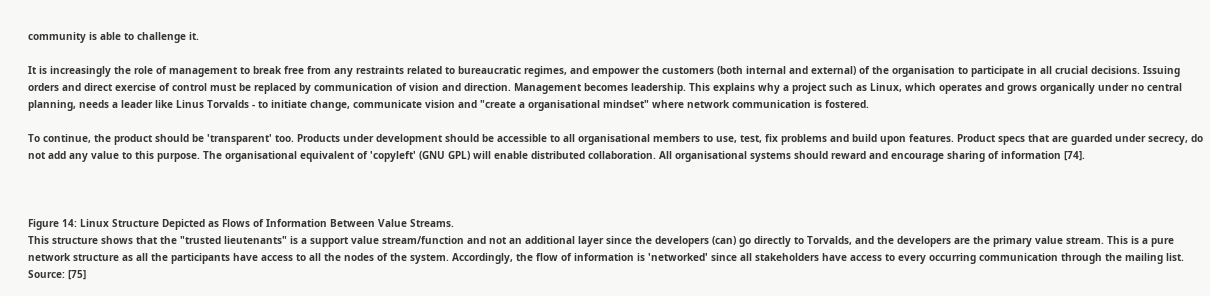community is able to challenge it.

It is increasingly the role of management to break free from any restraints related to bureaucratic regimes, and empower the customers (both internal and external) of the organisation to participate in all crucial decisions. Issuing orders and direct exercise of control must be replaced by communication of vision and direction. Management becomes leadership. This explains why a project such as Linux, which operates and grows organically under no central planning, needs a leader like Linus Torvalds - to initiate change, communicate vision and "create a organisational mindset" where network communication is fostered.

To continue, the product should be 'transparent' too. Products under development should be accessible to all organisational members to use, test, fix problems and build upon features. Product specs that are guarded under secrecy, do not add any value to this purpose. The organisational equivalent of 'copyleft' (GNU GPL) will enable distributed collaboration. All organisational systems should reward and encourage sharing of information [74].



Figure 14: Linux Structure Depicted as Flows of Information Between Value Streams.
This structure shows that the "trusted lieutenants" is a support value stream/function and not an additional layer since the developers (can) go directly to Torvalds, and the developers are the primary value stream. This is a pure network structure as all the participants have access to all the nodes of the system. Accordingly, the flow of information is 'networked' since all stakeholders have access to every occurring communication through the mailing list.
Source: [75]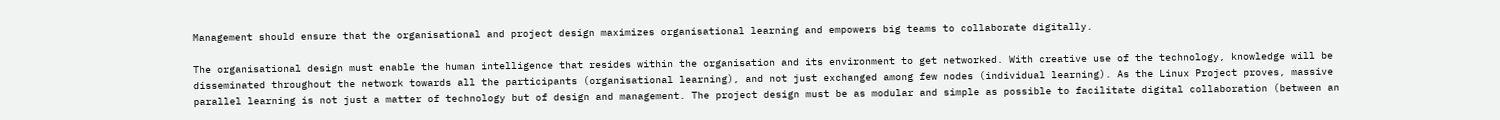Management should ensure that the organisational and project design maximizes organisational learning and empowers big teams to collaborate digitally.

The organisational design must enable the human intelligence that resides within the organisation and its environment to get networked. With creative use of the technology, knowledge will be disseminated throughout the network towards all the participants (organisational learning), and not just exchanged among few nodes (individual learning). As the Linux Project proves, massive parallel learning is not just a matter of technology but of design and management. The project design must be as modular and simple as possible to facilitate digital collaboration (between an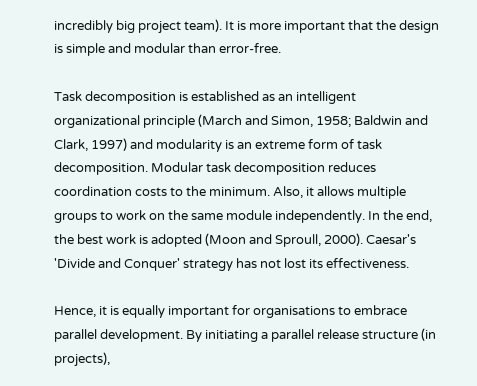incredibly big project team). It is more important that the design is simple and modular than error-free.

Task decomposition is established as an intelligent organizational principle (March and Simon, 1958; Baldwin and Clark, 1997) and modularity is an extreme form of task decomposition. Modular task decomposition reduces coordination costs to the minimum. Also, it allows multiple groups to work on the same module independently. In the end, the best work is adopted (Moon and Sproull, 2000). Caesar's 'Divide and Conquer' strategy has not lost its effectiveness.

Hence, it is equally important for organisations to embrace parallel development. By initiating a parallel release structure (in projects),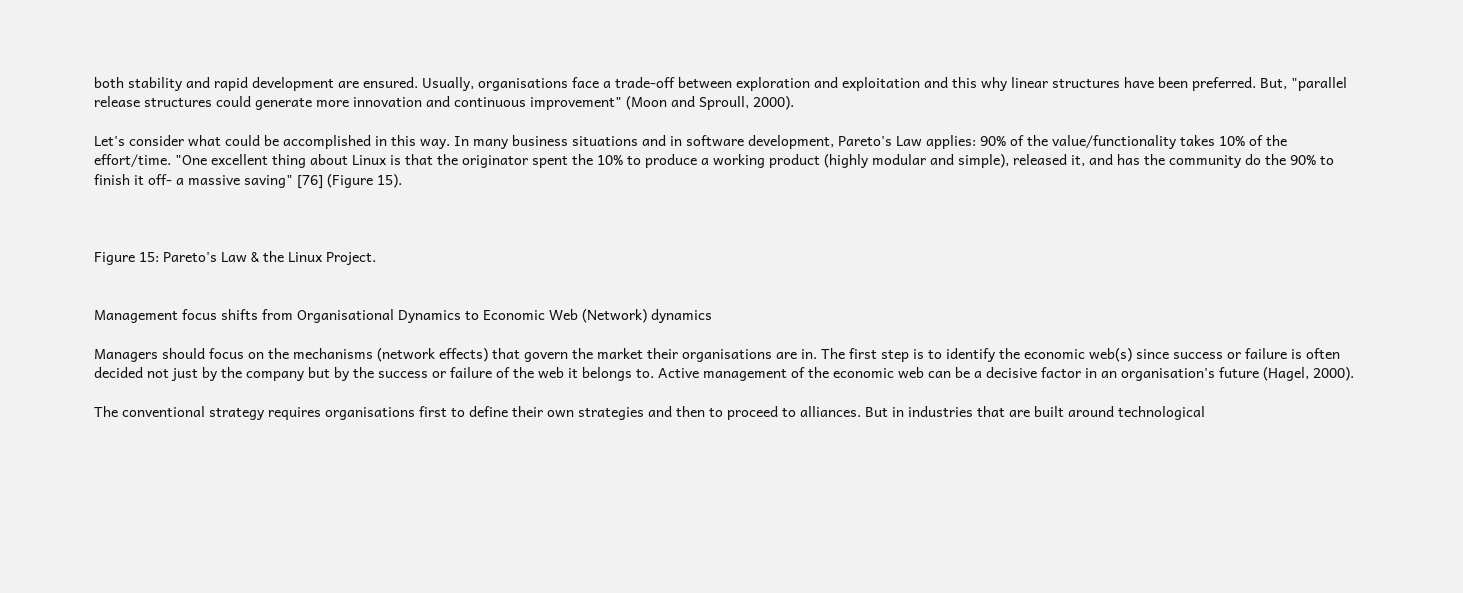both stability and rapid development are ensured. Usually, organisations face a trade-off between exploration and exploitation and this why linear structures have been preferred. But, "parallel release structures could generate more innovation and continuous improvement" (Moon and Sproull, 2000).

Let's consider what could be accomplished in this way. In many business situations and in software development, Pareto's Law applies: 90% of the value/functionality takes 10% of the effort/time. "One excellent thing about Linux is that the originator spent the 10% to produce a working product (highly modular and simple), released it, and has the community do the 90% to finish it off- a massive saving" [76] (Figure 15).



Figure 15: Pareto's Law & the Linux Project.


Management focus shifts from Organisational Dynamics to Economic Web (Network) dynamics

Managers should focus on the mechanisms (network effects) that govern the market their organisations are in. The first step is to identify the economic web(s) since success or failure is often decided not just by the company but by the success or failure of the web it belongs to. Active management of the economic web can be a decisive factor in an organisation's future (Hagel, 2000).

The conventional strategy requires organisations first to define their own strategies and then to proceed to alliances. But in industries that are built around technological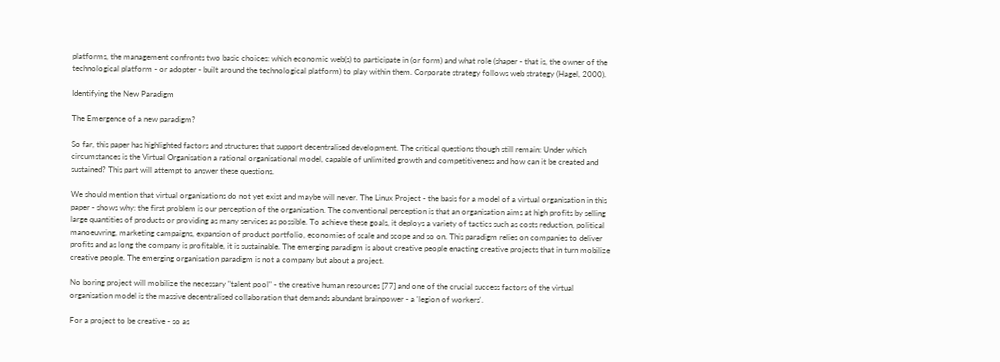platforms, the management confronts two basic choices: which economic web(s) to participate in (or form) and what role (shaper - that is, the owner of the technological platform - or adopter - built around the technological platform) to play within them. Corporate strategy follows web strategy (Hagel, 2000).

Identifying the New Paradigm

The Emergence of a new paradigm?

So far, this paper has highlighted factors and structures that support decentralised development. The critical questions though still remain: Under which circumstances is the Virtual Organisation a rational organisational model, capable of unlimited growth and competitiveness and how can it be created and sustained? This part will attempt to answer these questions.

We should mention that virtual organisations do not yet exist and maybe will never. The Linux Project - the basis for a model of a virtual organisation in this paper - shows why: the first problem is our perception of the organisation. The conventional perception is that an organisation aims at high profits by selling large quantities of products or providing as many services as possible. To achieve these goals, it deploys a variety of tactics such as costs reduction, political manoeuvring, marketing campaigns, expansion of product portfolio, economies of scale and scope and so on. This paradigm relies on companies to deliver profits and as long the company is profitable, it is sustainable. The emerging paradigm is about creative people enacting creative projects that in turn mobilize creative people. The emerging organisation paradigm is not a company but about a project.

No boring project will mobilize the necessary "talent pool" - the creative human resources [77] and one of the crucial success factors of the virtual organisation model is the massive decentralised collaboration that demands abundant brainpower - a 'legion of workers'.

For a project to be creative - so as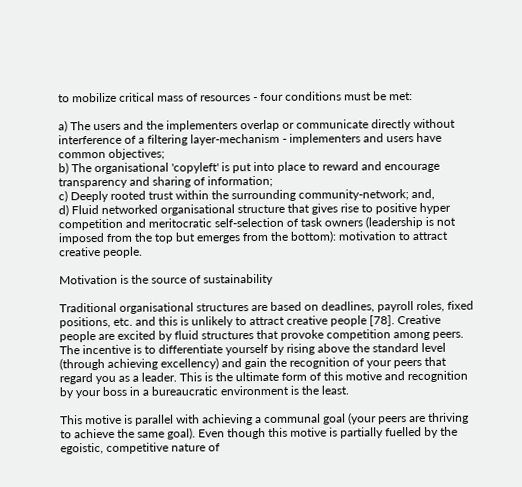to mobilize critical mass of resources - four conditions must be met:

a) The users and the implementers overlap or communicate directly without interference of a filtering layer-mechanism - implementers and users have common objectives;
b) The organisational 'copyleft' is put into place to reward and encourage transparency and sharing of information;
c) Deeply rooted trust within the surrounding community-network; and,
d) Fluid networked organisational structure that gives rise to positive hyper competition and meritocratic self-selection of task owners (leadership is not imposed from the top but emerges from the bottom): motivation to attract creative people.

Motivation is the source of sustainability

Traditional organisational structures are based on deadlines, payroll roles, fixed positions, etc. and this is unlikely to attract creative people [78]. Creative people are excited by fluid structures that provoke competition among peers. The incentive is to differentiate yourself by rising above the standard level (through achieving excellency) and gain the recognition of your peers that regard you as a leader. This is the ultimate form of this motive and recognition by your boss in a bureaucratic environment is the least.

This motive is parallel with achieving a communal goal (your peers are thriving to achieve the same goal). Even though this motive is partially fuelled by the egoistic, competitive nature of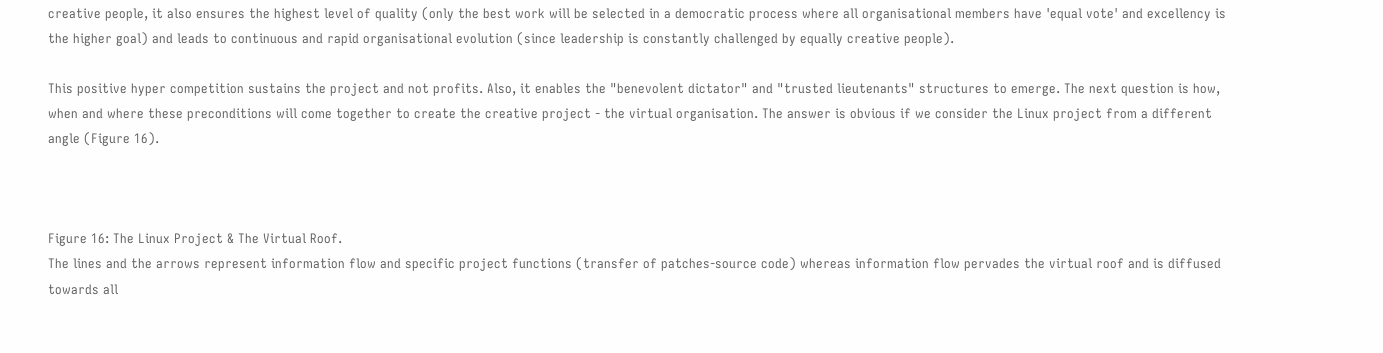creative people, it also ensures the highest level of quality (only the best work will be selected in a democratic process where all organisational members have 'equal vote' and excellency is the higher goal) and leads to continuous and rapid organisational evolution (since leadership is constantly challenged by equally creative people).

This positive hyper competition sustains the project and not profits. Also, it enables the "benevolent dictator" and "trusted lieutenants" structures to emerge. The next question is how, when and where these preconditions will come together to create the creative project - the virtual organisation. The answer is obvious if we consider the Linux project from a different angle (Figure 16).



Figure 16: The Linux Project & The Virtual Roof.
The lines and the arrows represent information flow and specific project functions (transfer of patches-source code) whereas information flow pervades the virtual roof and is diffused towards all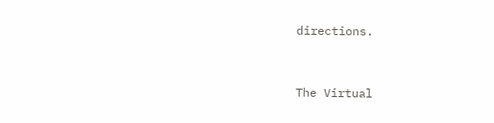directions.



The Virtual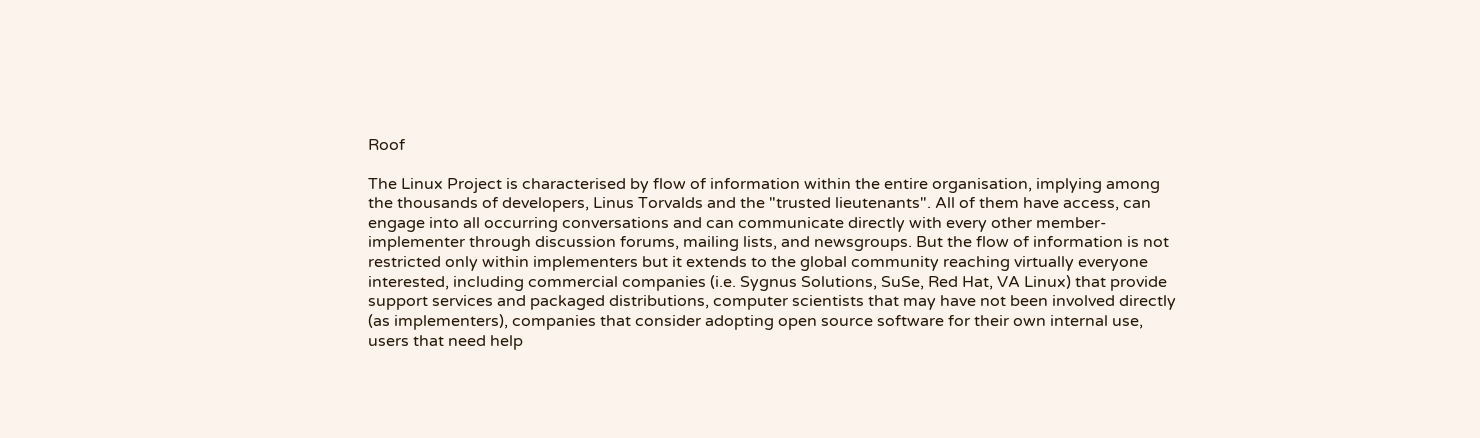Roof

The Linux Project is characterised by flow of information within the entire organisation, implying among the thousands of developers, Linus Torvalds and the "trusted lieutenants". All of them have access, can engage into all occurring conversations and can communicate directly with every other member-implementer through discussion forums, mailing lists, and newsgroups. But the flow of information is not restricted only within implementers but it extends to the global community reaching virtually everyone interested, including commercial companies (i.e. Sygnus Solutions, SuSe, Red Hat, VA Linux) that provide support services and packaged distributions, computer scientists that may have not been involved directly (as implementers), companies that consider adopting open source software for their own internal use, users that need help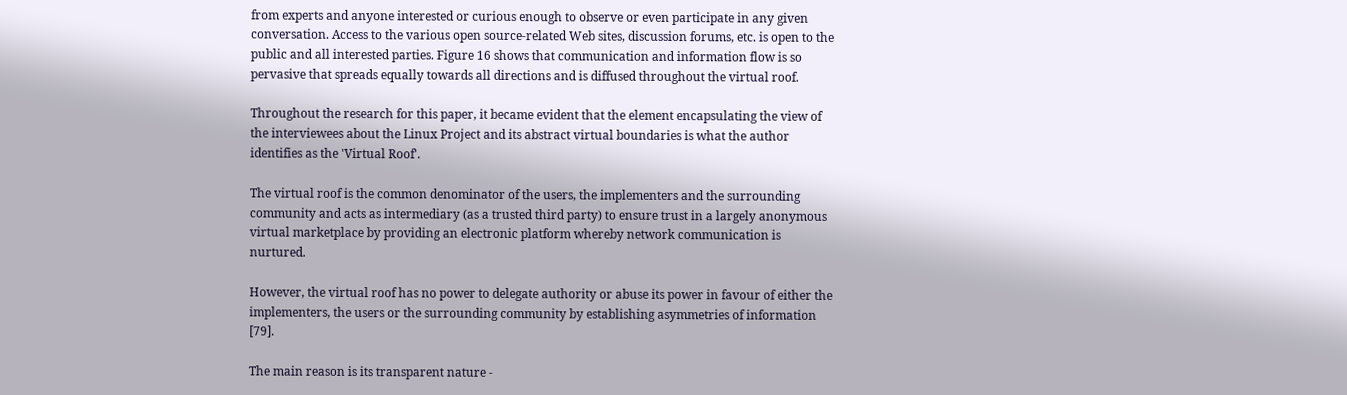from experts and anyone interested or curious enough to observe or even participate in any given conversation. Access to the various open source-related Web sites, discussion forums, etc. is open to the public and all interested parties. Figure 16 shows that communication and information flow is so pervasive that spreads equally towards all directions and is diffused throughout the virtual roof.

Throughout the research for this paper, it became evident that the element encapsulating the view of the interviewees about the Linux Project and its abstract virtual boundaries is what the author identifies as the 'Virtual Roof'.

The virtual roof is the common denominator of the users, the implementers and the surrounding community and acts as intermediary (as a trusted third party) to ensure trust in a largely anonymous virtual marketplace by providing an electronic platform whereby network communication is nurtured.

However, the virtual roof has no power to delegate authority or abuse its power in favour of either the implementers, the users or the surrounding community by establishing asymmetries of information [79].

The main reason is its transparent nature -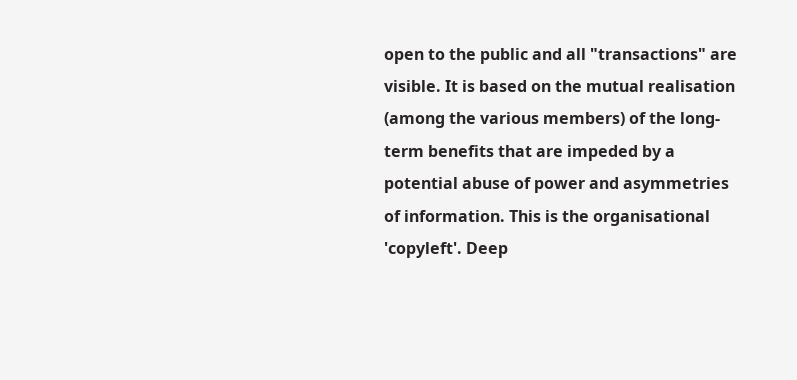open to the public and all "transactions" are visible. It is based on the mutual realisation (among the various members) of the long-term benefits that are impeded by a potential abuse of power and asymmetries of information. This is the organisational 'copyleft'. Deep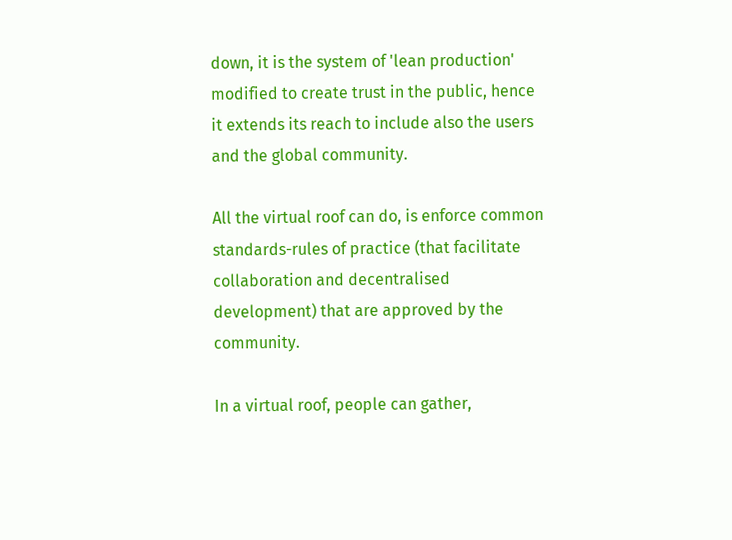down, it is the system of 'lean production' modified to create trust in the public, hence it extends its reach to include also the users and the global community.

All the virtual roof can do, is enforce common standards-rules of practice (that facilitate collaboration and decentralised development) that are approved by the community.

In a virtual roof, people can gather,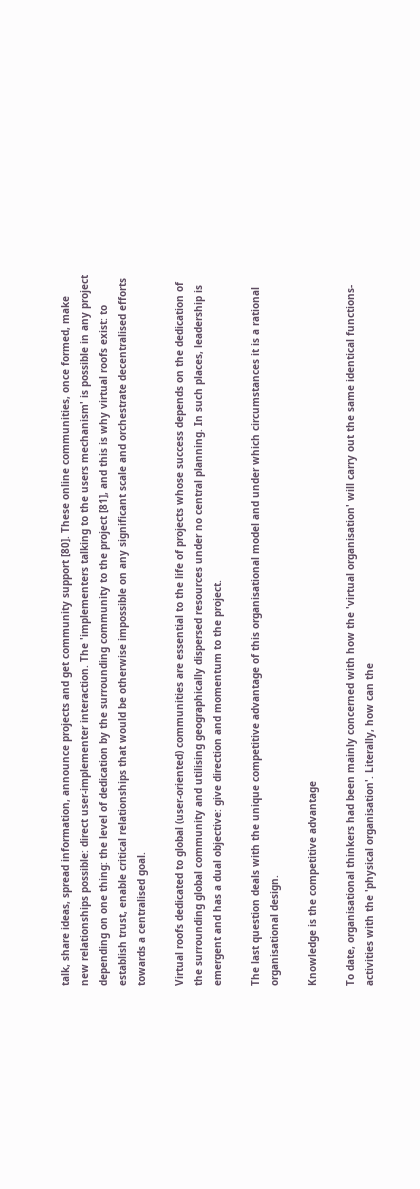talk, share ideas, spread information, announce projects and get community support [80]. These online communities, once formed, make new relationships possible: direct user-implementer interaction. The 'implementers talking to the users mechanism' is possible in any project depending on one thing: the level of dedication by the surrounding community to the project [81], and this is why virtual roofs exist: to establish trust, enable critical relationships that would be otherwise impossible on any significant scale and orchestrate decentralised efforts towards a centralised goal.

Virtual roofs dedicated to global (user-oriented) communities are essential to the life of projects whose success depends on the dedication of the surrounding global community and utilising geographically dispersed resources under no central planning. In such places, leadership is emergent and has a dual objective: give direction and momentum to the project.

The last question deals with the unique competitive advantage of this organisational model and under which circumstances it is a rational organisational design.

Knowledge is the competitive advantage

To date, organisational thinkers had been mainly concerned with how the 'virtual organisation' will carry out the same identical functions-activities with the 'physical organisation'. Literally, how can the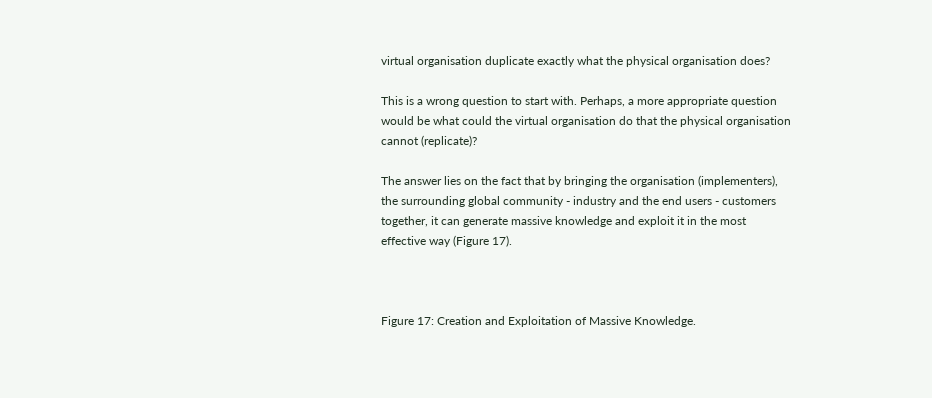virtual organisation duplicate exactly what the physical organisation does?

This is a wrong question to start with. Perhaps, a more appropriate question would be what could the virtual organisation do that the physical organisation cannot (replicate)?

The answer lies on the fact that by bringing the organisation (implementers), the surrounding global community - industry and the end users - customers together, it can generate massive knowledge and exploit it in the most effective way (Figure 17).



Figure 17: Creation and Exploitation of Massive Knowledge.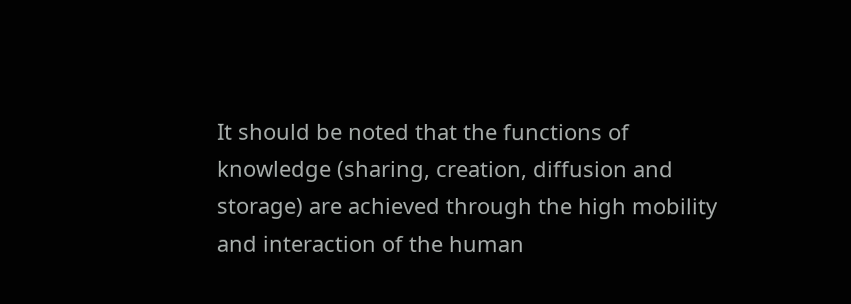It should be noted that the functions of knowledge (sharing, creation, diffusion and storage) are achieved through the high mobility and interaction of the human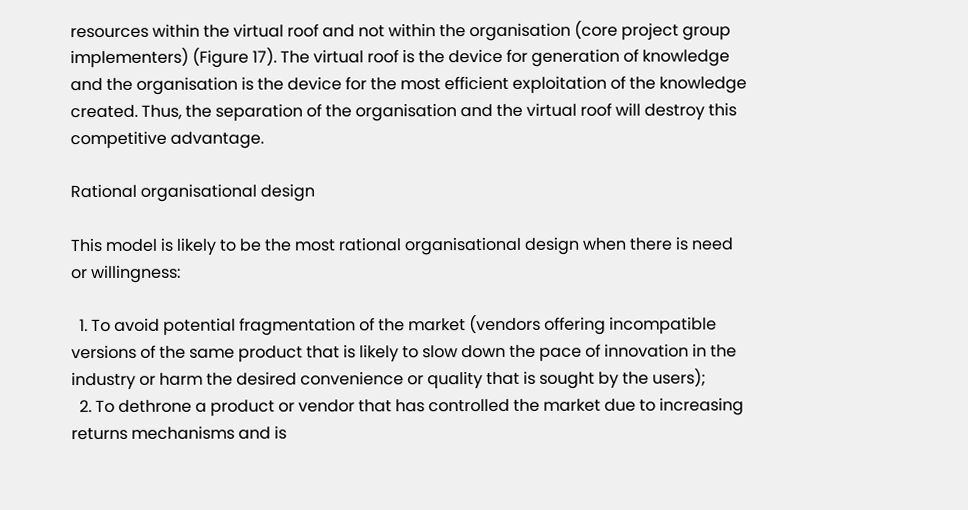resources within the virtual roof and not within the organisation (core project group implementers) (Figure 17). The virtual roof is the device for generation of knowledge and the organisation is the device for the most efficient exploitation of the knowledge created. Thus, the separation of the organisation and the virtual roof will destroy this competitive advantage.

Rational organisational design

This model is likely to be the most rational organisational design when there is need or willingness:

  1. To avoid potential fragmentation of the market (vendors offering incompatible versions of the same product that is likely to slow down the pace of innovation in the industry or harm the desired convenience or quality that is sought by the users);
  2. To dethrone a product or vendor that has controlled the market due to increasing returns mechanisms and is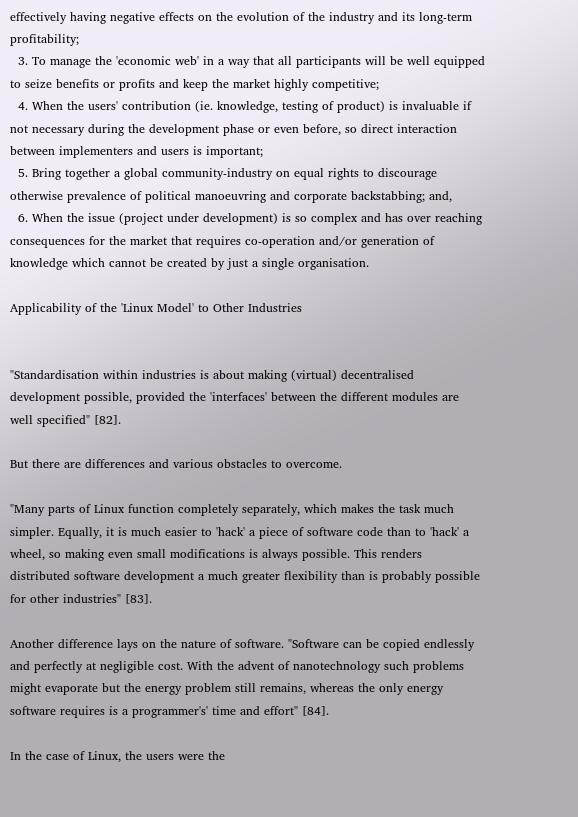effectively having negative effects on the evolution of the industry and its long-term profitability;
  3. To manage the 'economic web' in a way that all participants will be well equipped to seize benefits or profits and keep the market highly competitive;
  4. When the users' contribution (ie. knowledge, testing of product) is invaluable if not necessary during the development phase or even before, so direct interaction between implementers and users is important;
  5. Bring together a global community-industry on equal rights to discourage otherwise prevalence of political manoeuvring and corporate backstabbing; and,
  6. When the issue (project under development) is so complex and has over reaching consequences for the market that requires co-operation and/or generation of knowledge which cannot be created by just a single organisation.

Applicability of the 'Linux Model' to Other Industries


"Standardisation within industries is about making (virtual) decentralised development possible, provided the 'interfaces' between the different modules are well specified" [82].

But there are differences and various obstacles to overcome.

"Many parts of Linux function completely separately, which makes the task much simpler. Equally, it is much easier to 'hack' a piece of software code than to 'hack' a wheel, so making even small modifications is always possible. This renders distributed software development a much greater flexibility than is probably possible for other industries" [83].

Another difference lays on the nature of software. "Software can be copied endlessly and perfectly at negligible cost. With the advent of nanotechnology such problems might evaporate but the energy problem still remains, whereas the only energy software requires is a programmer's' time and effort" [84].

In the case of Linux, the users were the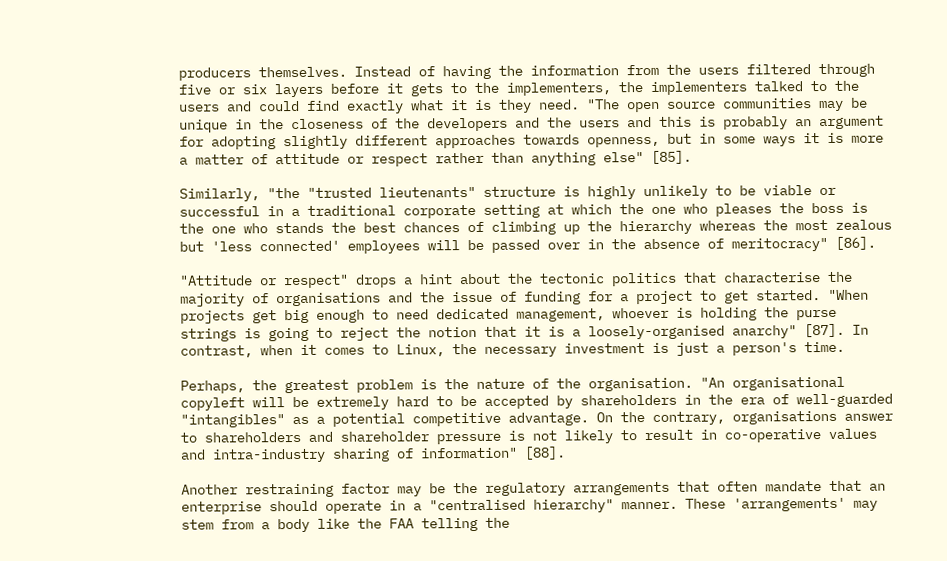producers themselves. Instead of having the information from the users filtered through five or six layers before it gets to the implementers, the implementers talked to the users and could find exactly what it is they need. "The open source communities may be unique in the closeness of the developers and the users and this is probably an argument for adopting slightly different approaches towards openness, but in some ways it is more a matter of attitude or respect rather than anything else" [85].

Similarly, "the "trusted lieutenants" structure is highly unlikely to be viable or successful in a traditional corporate setting at which the one who pleases the boss is the one who stands the best chances of climbing up the hierarchy whereas the most zealous but 'less connected' employees will be passed over in the absence of meritocracy" [86].

"Attitude or respect" drops a hint about the tectonic politics that characterise the majority of organisations and the issue of funding for a project to get started. "When projects get big enough to need dedicated management, whoever is holding the purse strings is going to reject the notion that it is a loosely-organised anarchy" [87]. In contrast, when it comes to Linux, the necessary investment is just a person's time.

Perhaps, the greatest problem is the nature of the organisation. "An organisational copyleft will be extremely hard to be accepted by shareholders in the era of well-guarded "intangibles" as a potential competitive advantage. On the contrary, organisations answer to shareholders and shareholder pressure is not likely to result in co-operative values and intra-industry sharing of information" [88].

Another restraining factor may be the regulatory arrangements that often mandate that an enterprise should operate in a "centralised hierarchy" manner. These 'arrangements' may stem from a body like the FAA telling the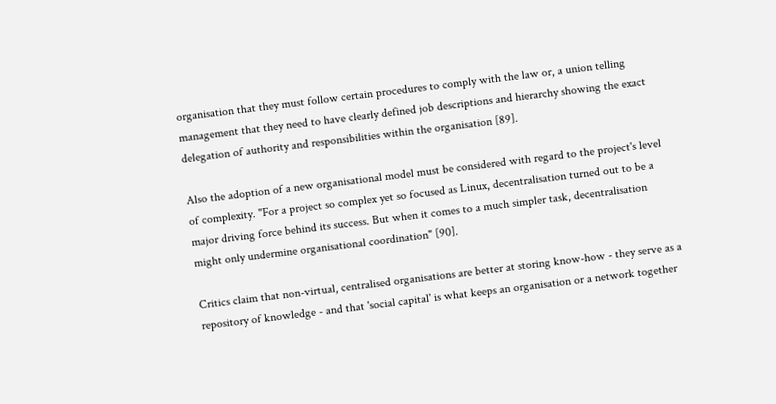organisation that they must follow certain procedures to comply with the law or, a union telling management that they need to have clearly defined job descriptions and hierarchy showing the exact delegation of authority and responsibilities within the organisation [89].

Also the adoption of a new organisational model must be considered with regard to the project's level of complexity. "For a project so complex yet so focused as Linux, decentralisation turned out to be a major driving force behind its success. But when it comes to a much simpler task, decentralisation might only undermine organisational coordination" [90].

Critics claim that non-virtual, centralised organisations are better at storing know-how - they serve as a repository of knowledge - and that 'social capital' is what keeps an organisation or a network together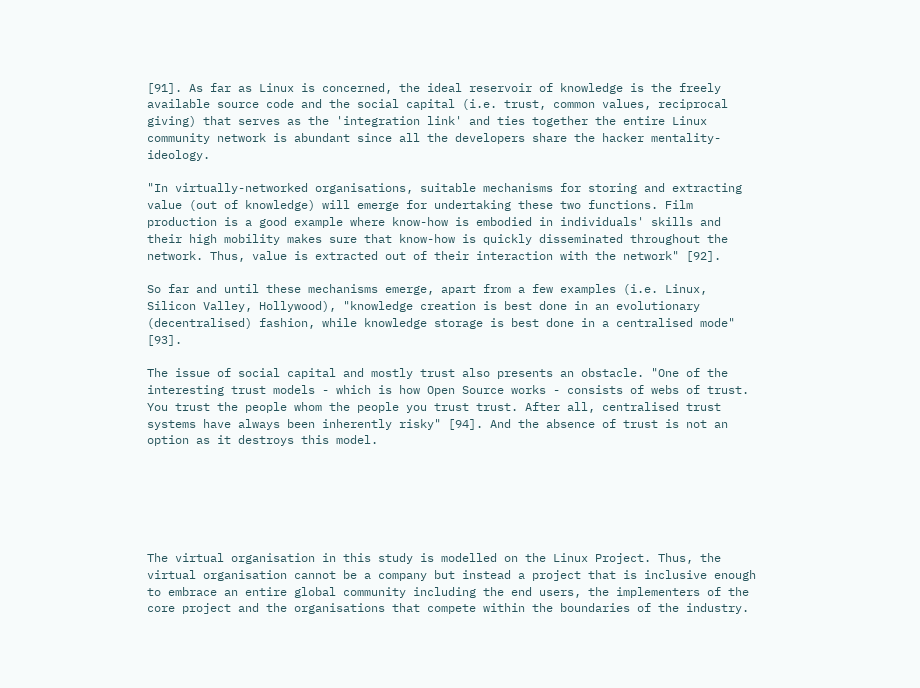[91]. As far as Linux is concerned, the ideal reservoir of knowledge is the freely available source code and the social capital (i.e. trust, common values, reciprocal giving) that serves as the 'integration link' and ties together the entire Linux community network is abundant since all the developers share the hacker mentality-ideology.

"In virtually-networked organisations, suitable mechanisms for storing and extracting value (out of knowledge) will emerge for undertaking these two functions. Film production is a good example where know-how is embodied in individuals' skills and their high mobility makes sure that know-how is quickly disseminated throughout the network. Thus, value is extracted out of their interaction with the network" [92].

So far and until these mechanisms emerge, apart from a few examples (i.e. Linux, Silicon Valley, Hollywood), "knowledge creation is best done in an evolutionary (decentralised) fashion, while knowledge storage is best done in a centralised mode" [93].

The issue of social capital and mostly trust also presents an obstacle. "One of the interesting trust models - which is how Open Source works - consists of webs of trust. You trust the people whom the people you trust trust. After all, centralised trust systems have always been inherently risky" [94]. And the absence of trust is not an option as it destroys this model.






The virtual organisation in this study is modelled on the Linux Project. Thus, the virtual organisation cannot be a company but instead a project that is inclusive enough to embrace an entire global community including the end users, the implementers of the core project and the organisations that compete within the boundaries of the industry.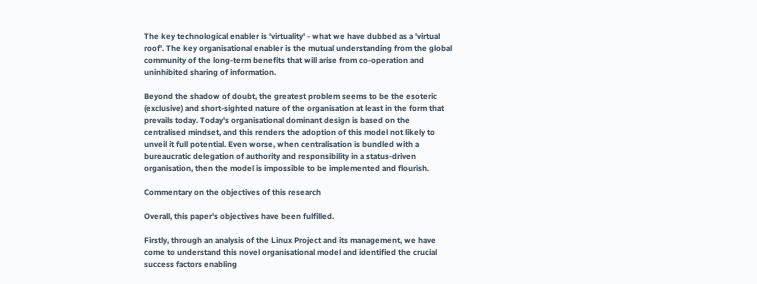The key technological enabler is 'virtuality' - what we have dubbed as a 'virtual roof'. The key organisational enabler is the mutual understanding from the global community of the long-term benefits that will arise from co-operation and uninhibited sharing of information.

Beyond the shadow of doubt, the greatest problem seems to be the esoteric (exclusive) and short-sighted nature of the organisation at least in the form that prevails today. Today's organisational dominant design is based on the centralised mindset, and this renders the adoption of this model not likely to unveil it full potential. Even worse, when centralisation is bundled with a bureaucratic delegation of authority and responsibility in a status-driven organisation, then the model is impossible to be implemented and flourish.

Commentary on the objectives of this research

Overall, this paper's objectives have been fulfilled.

Firstly, through an analysis of the Linux Project and its management, we have come to understand this novel organisational model and identified the crucial success factors enabling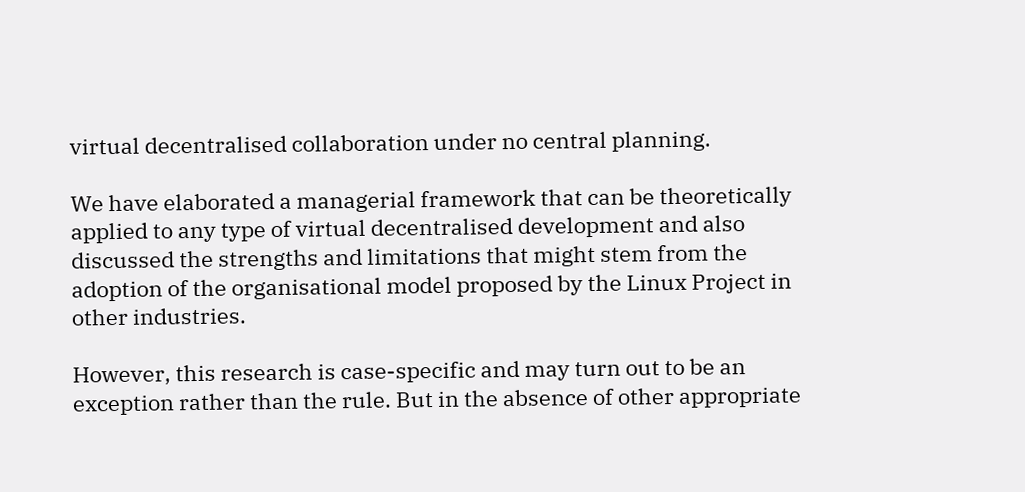virtual decentralised collaboration under no central planning.

We have elaborated a managerial framework that can be theoretically applied to any type of virtual decentralised development and also discussed the strengths and limitations that might stem from the adoption of the organisational model proposed by the Linux Project in other industries.

However, this research is case-specific and may turn out to be an exception rather than the rule. But in the absence of other appropriate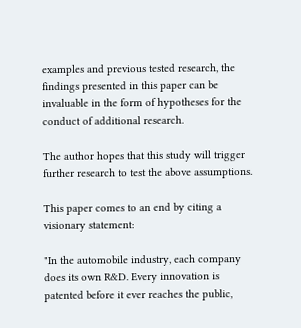examples and previous tested research, the findings presented in this paper can be invaluable in the form of hypotheses for the conduct of additional research.

The author hopes that this study will trigger further research to test the above assumptions.

This paper comes to an end by citing a visionary statement:

"In the automobile industry, each company does its own R&D. Every innovation is patented before it ever reaches the public,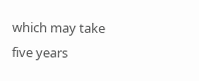which may take five years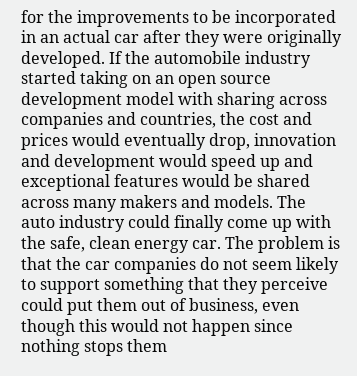for the improvements to be incorporated in an actual car after they were originally developed. If the automobile industry started taking on an open source development model with sharing across companies and countries, the cost and prices would eventually drop, innovation and development would speed up and exceptional features would be shared across many makers and models. The auto industry could finally come up with the safe, clean energy car. The problem is that the car companies do not seem likely to support something that they perceive could put them out of business, even though this would not happen since nothing stops them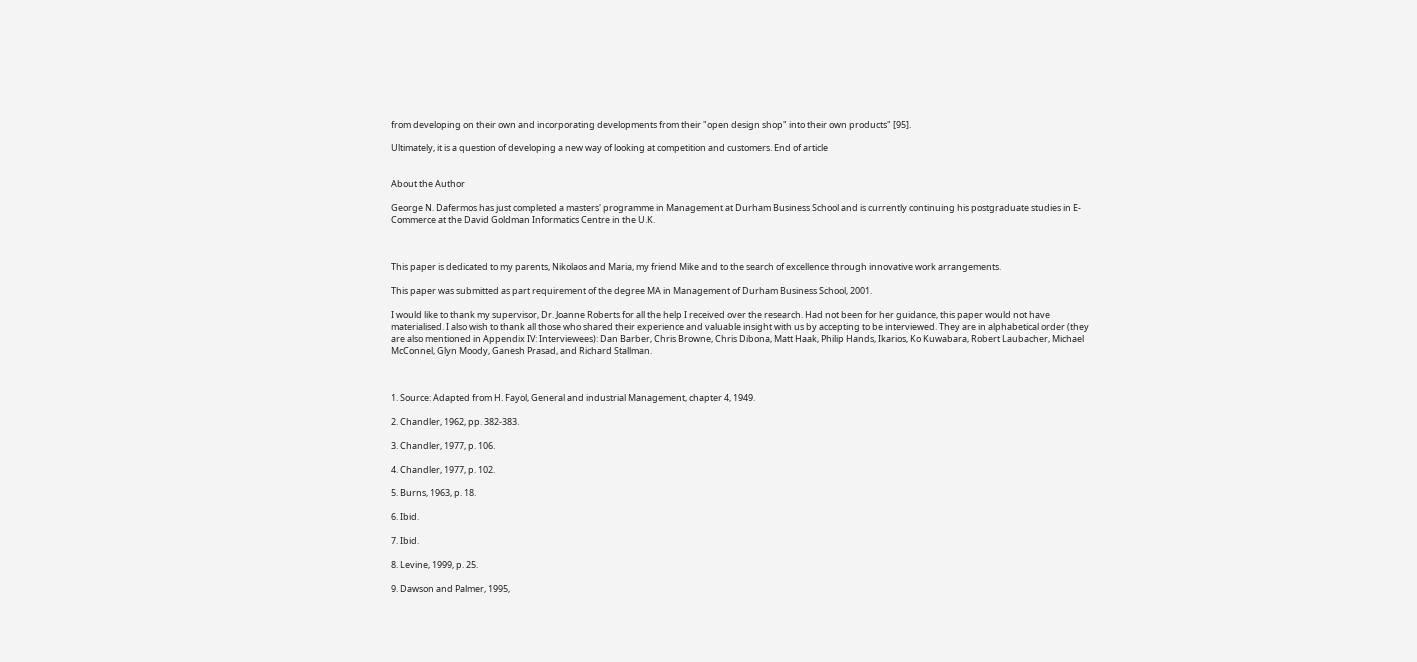from developing on their own and incorporating developments from their "open design shop" into their own products" [95].

Ultimately, it is a question of developing a new way of looking at competition and customers. End of article


About the Author

George N. Dafermos has just completed a masters' programme in Management at Durham Business School and is currently continuing his postgraduate studies in E-Commerce at the David Goldman Informatics Centre in the U.K.



This paper is dedicated to my parents, Nikolaos and Maria, my friend Mike and to the search of excellence through innovative work arrangements.

This paper was submitted as part requirement of the degree MA in Management of Durham Business School, 2001.

I would like to thank my supervisor, Dr. Joanne Roberts for all the help I received over the research. Had not been for her guidance, this paper would not have materialised. I also wish to thank all those who shared their experience and valuable insight with us by accepting to be interviewed. They are in alphabetical order (they are also mentioned in Appendix IV: Interviewees): Dan Barber, Chris Browne, Chris Dibona, Matt Haak, Philip Hands, Ikarios, Ko Kuwabara, Robert Laubacher, Michael McConnel, Glyn Moody, Ganesh Prasad, and Richard Stallman.



1. Source: Adapted from H. Fayol, General and industrial Management, chapter 4, 1949.

2. Chandler, 1962, pp. 382-383.

3. Chandler, 1977, p. 106.

4. Chandler, 1977, p. 102.

5. Burns, 1963, p. 18.

6. Ibid.

7. Ibid.

8. Levine, 1999, p. 25.

9. Dawson and Palmer, 1995,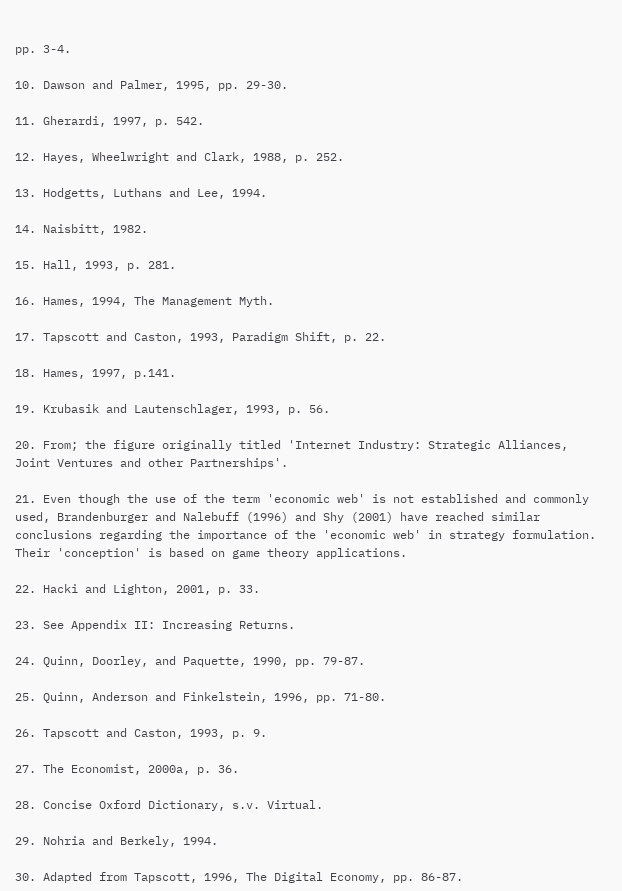pp. 3-4.

10. Dawson and Palmer, 1995, pp. 29-30.

11. Gherardi, 1997, p. 542.

12. Hayes, Wheelwright and Clark, 1988, p. 252.

13. Hodgetts, Luthans and Lee, 1994.

14. Naisbitt, 1982.

15. Hall, 1993, p. 281.

16. Hames, 1994, The Management Myth.

17. Tapscott and Caston, 1993, Paradigm Shift, p. 22.

18. Hames, 1997, p.141.

19. Krubasik and Lautenschlager, 1993, p. 56.

20. From; the figure originally titled 'Internet Industry: Strategic Alliances, Joint Ventures and other Partnerships'.

21. Even though the use of the term 'economic web' is not established and commonly used, Brandenburger and Nalebuff (1996) and Shy (2001) have reached similar conclusions regarding the importance of the 'economic web' in strategy formulation. Their 'conception' is based on game theory applications.

22. Hacki and Lighton, 2001, p. 33.

23. See Appendix II: Increasing Returns.

24. Quinn, Doorley, and Paquette, 1990, pp. 79-87.

25. Quinn, Anderson and Finkelstein, 1996, pp. 71-80.

26. Tapscott and Caston, 1993, p. 9.

27. The Economist, 2000a, p. 36.

28. Concise Oxford Dictionary, s.v. Virtual.

29. Nohria and Berkely, 1994.

30. Adapted from Tapscott, 1996, The Digital Economy, pp. 86-87.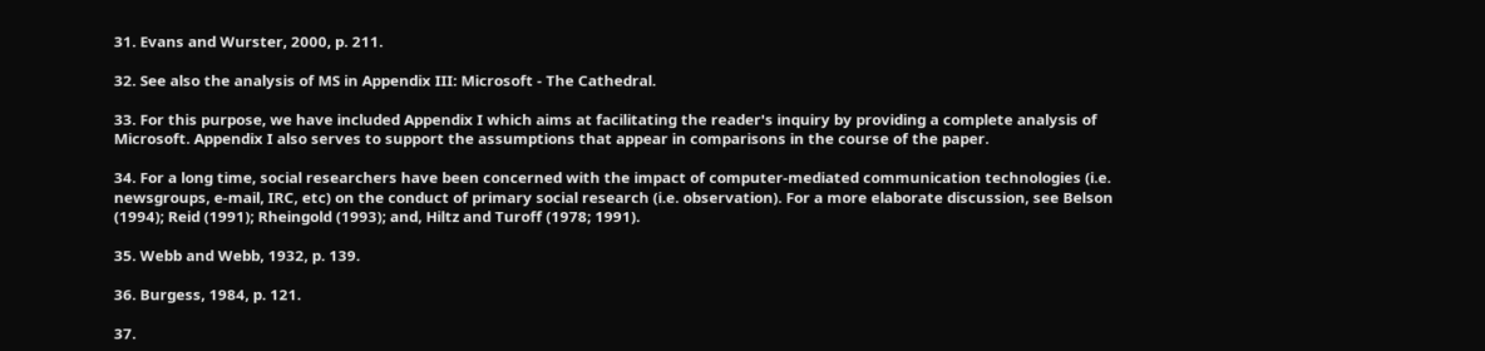31. Evans and Wurster, 2000, p. 211.

32. See also the analysis of MS in Appendix III: Microsoft - The Cathedral.

33. For this purpose, we have included Appendix I which aims at facilitating the reader's inquiry by providing a complete analysis of Microsoft. Appendix I also serves to support the assumptions that appear in comparisons in the course of the paper.

34. For a long time, social researchers have been concerned with the impact of computer-mediated communication technologies (i.e. newsgroups, e-mail, IRC, etc) on the conduct of primary social research (i.e. observation). For a more elaborate discussion, see Belson (1994); Reid (1991); Rheingold (1993); and, Hiltz and Turoff (1978; 1991).

35. Webb and Webb, 1932, p. 139.

36. Burgess, 1984, p. 121.

37.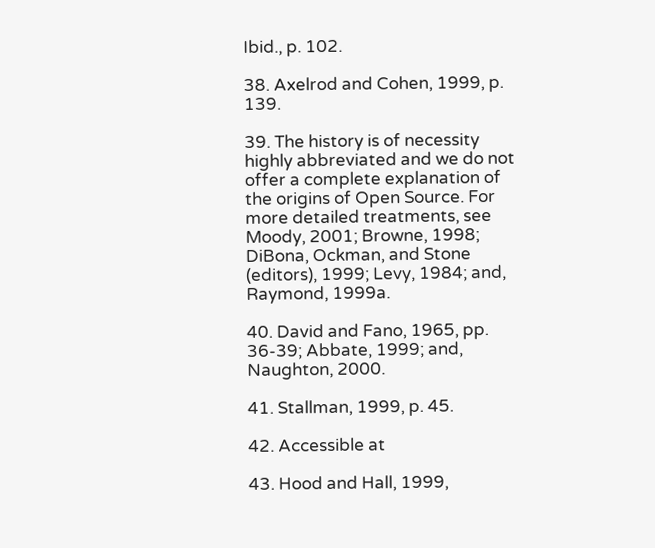Ibid., p. 102.

38. Axelrod and Cohen, 1999, p. 139.

39. The history is of necessity highly abbreviated and we do not offer a complete explanation of the origins of Open Source. For more detailed treatments, see Moody, 2001; Browne, 1998; DiBona, Ockman, and Stone (editors), 1999; Levy, 1984; and, Raymond, 1999a.

40. David and Fano, 1965, pp. 36-39; Abbate, 1999; and, Naughton, 2000.

41. Stallman, 1999, p. 45.

42. Accessible at

43. Hood and Hall, 1999,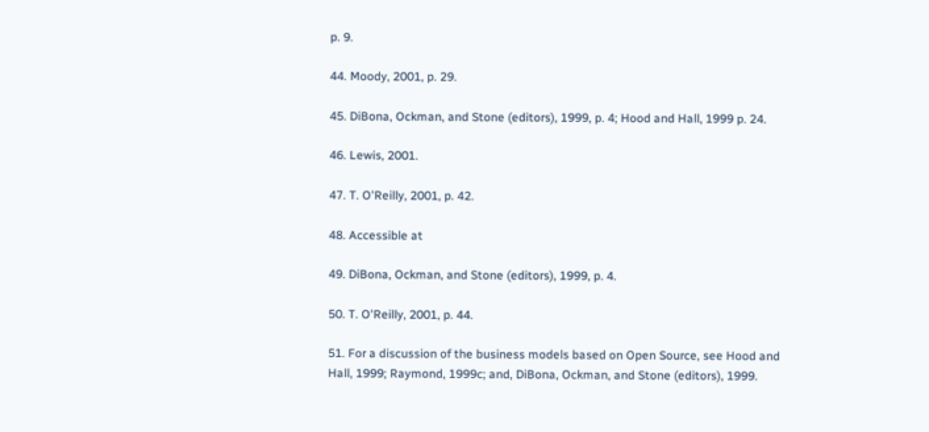p. 9.

44. Moody, 2001, p. 29.

45. DiBona, Ockman, and Stone (editors), 1999, p. 4; Hood and Hall, 1999 p. 24.

46. Lewis, 2001.

47. T. O'Reilly, 2001, p. 42.

48. Accessible at

49. DiBona, Ockman, and Stone (editors), 1999, p. 4.

50. T. O'Reilly, 2001, p. 44.

51. For a discussion of the business models based on Open Source, see Hood and Hall, 1999; Raymond, 1999c; and, DiBona, Ockman, and Stone (editors), 1999.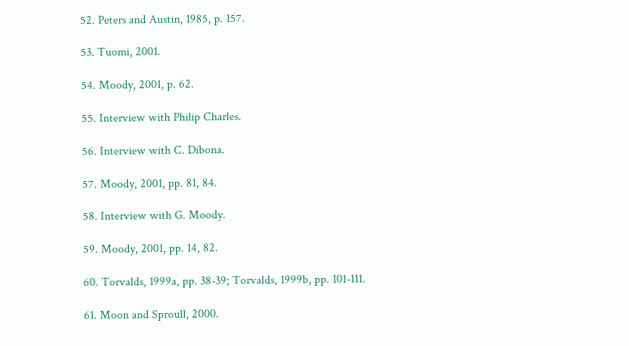52. Peters and Austin, 1985, p. 157.

53. Tuomi, 2001.

54. Moody, 2001, p. 62.

55. Interview with Philip Charles.

56. Interview with C. Dibona.

57. Moody, 2001, pp. 81, 84.

58. Interview with G. Moody.

59. Moody, 2001, pp. 14, 82.

60. Torvalds, 1999a, pp. 38-39; Torvalds, 1999b, pp. 101-111.

61. Moon and Sproull, 2000.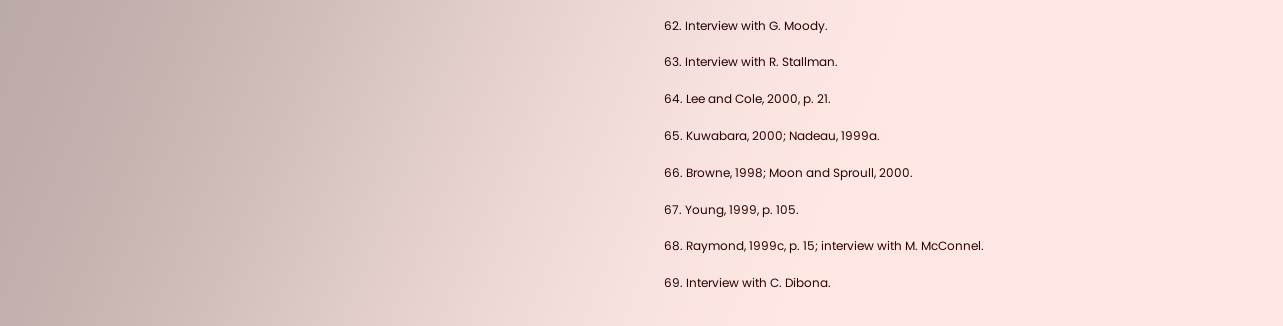62. Interview with G. Moody.

63. Interview with R. Stallman.

64. Lee and Cole, 2000, p. 21.

65. Kuwabara, 2000; Nadeau, 1999a.

66. Browne, 1998; Moon and Sproull, 2000.

67. Young, 1999, p. 105.

68. Raymond, 1999c, p. 15; interview with M. McConnel.

69. Interview with C. Dibona.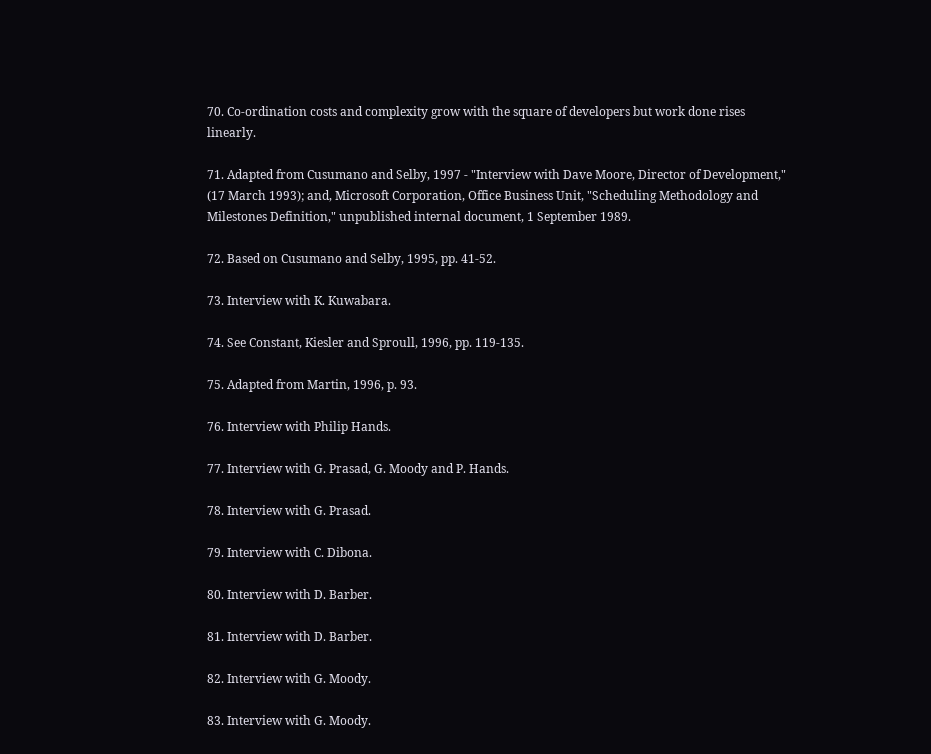70. Co-ordination costs and complexity grow with the square of developers but work done rises linearly.

71. Adapted from Cusumano and Selby, 1997 - "Interview with Dave Moore, Director of Development," (17 March 1993); and, Microsoft Corporation, Office Business Unit, "Scheduling Methodology and Milestones Definition," unpublished internal document, 1 September 1989.

72. Based on Cusumano and Selby, 1995, pp. 41-52.

73. Interview with K. Kuwabara.

74. See Constant, Kiesler and Sproull, 1996, pp. 119-135.

75. Adapted from Martin, 1996, p. 93.

76. Interview with Philip Hands.

77. Interview with G. Prasad, G. Moody and P. Hands.

78. Interview with G. Prasad.

79. Interview with C. Dibona.

80. Interview with D. Barber.

81. Interview with D. Barber.

82. Interview with G. Moody.

83. Interview with G. Moody.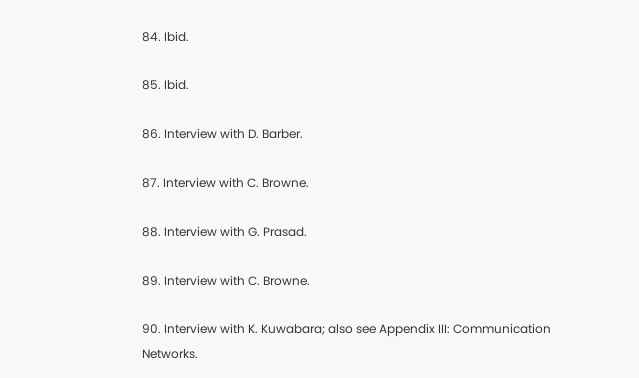84. Ibid.

85. Ibid.

86. Interview with D. Barber.

87. Interview with C. Browne.

88. Interview with G. Prasad.

89. Interview with C. Browne.

90. Interview with K. Kuwabara; also see Appendix III: Communication Networks.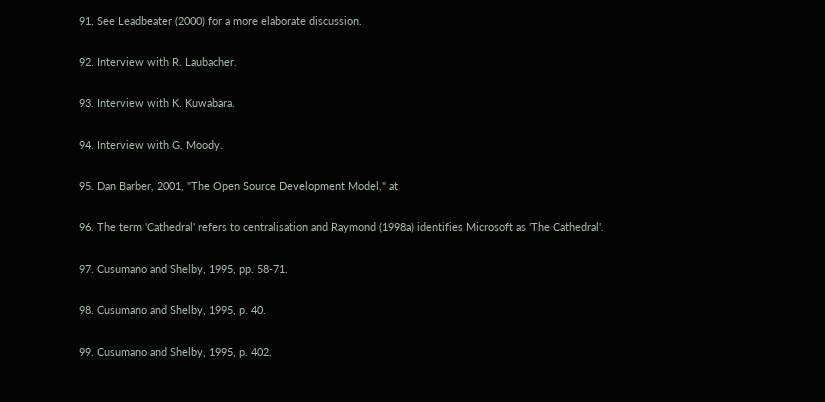91. See Leadbeater (2000) for a more elaborate discussion.

92. Interview with R. Laubacher.

93. Interview with K. Kuwabara.

94. Interview with G. Moody.

95. Dan Barber, 2001, "The Open Source Development Model," at

96. The term 'Cathedral' refers to centralisation and Raymond (1998a) identifies Microsoft as 'The Cathedral'.

97. Cusumano and Shelby, 1995, pp. 58-71.

98. Cusumano and Shelby, 1995, p. 40.

99. Cusumano and Shelby, 1995, p. 402.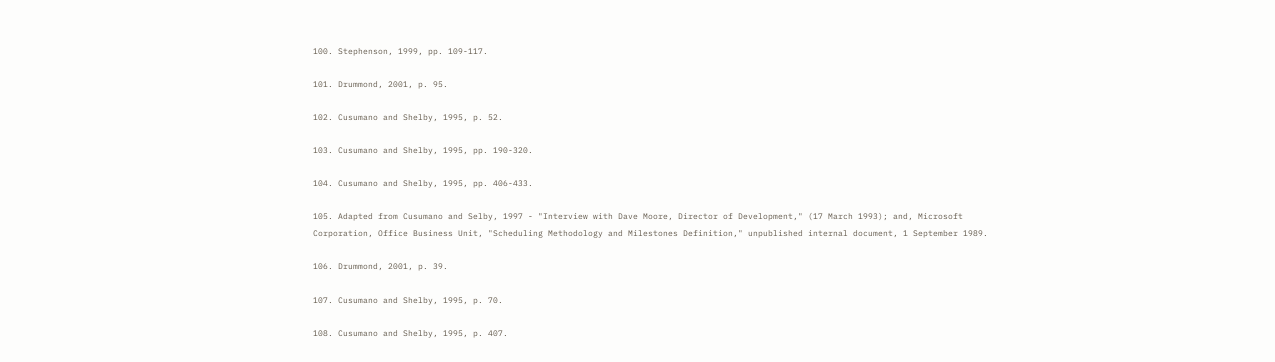100. Stephenson, 1999, pp. 109-117.

101. Drummond, 2001, p. 95.

102. Cusumano and Shelby, 1995, p. 52.

103. Cusumano and Shelby, 1995, pp. 190-320.

104. Cusumano and Shelby, 1995, pp. 406-433.

105. Adapted from Cusumano and Selby, 1997 - "Interview with Dave Moore, Director of Development," (17 March 1993); and, Microsoft Corporation, Office Business Unit, "Scheduling Methodology and Milestones Definition," unpublished internal document, 1 September 1989.

106. Drummond, 2001, p. 39.

107. Cusumano and Shelby, 1995, p. 70.

108. Cusumano and Shelby, 1995, p. 407.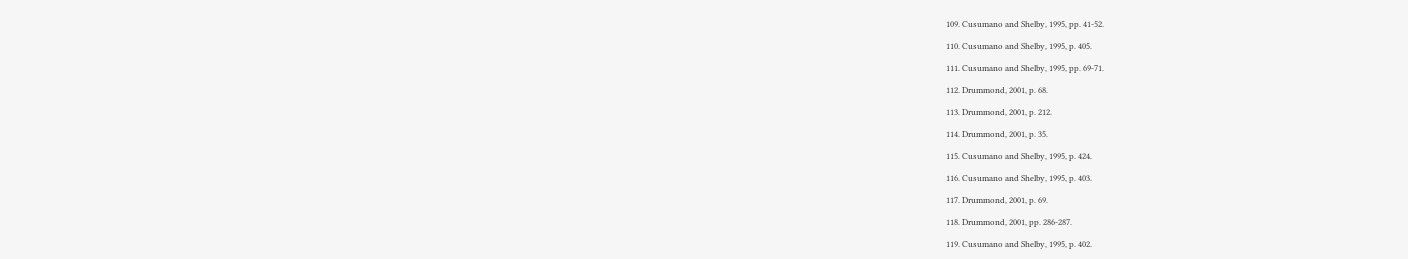109. Cusumano and Shelby, 1995, pp. 41-52.

110. Cusumano and Shelby, 1995, p. 405.

111. Cusumano and Shelby, 1995, pp. 69-71.

112. Drummond, 2001, p. 68.

113. Drummond, 2001, p. 212.

114. Drummond, 2001, p. 35.

115. Cusumano and Shelby, 1995, p. 424.

116. Cusumano and Shelby, 1995, p. 403.

117. Drummond, 2001, p. 69.

118. Drummond, 2001, pp. 286-287.

119. Cusumano and Shelby, 1995, p. 402.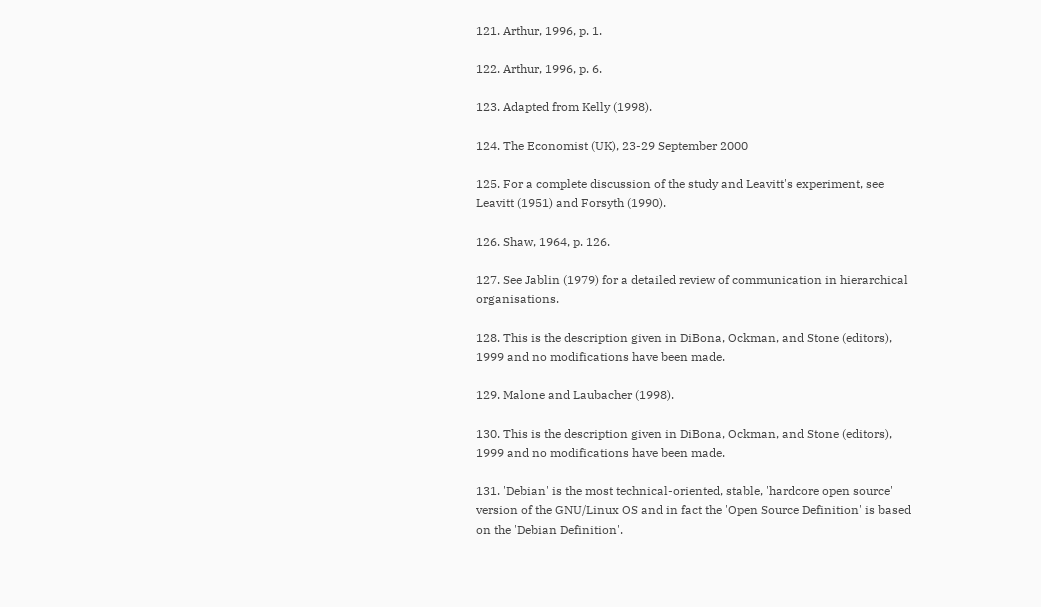121. Arthur, 1996, p. 1.

122. Arthur, 1996, p. 6.

123. Adapted from Kelly (1998).

124. The Economist (UK), 23-29 September 2000

125. For a complete discussion of the study and Leavitt's experiment, see Leavitt (1951) and Forsyth (1990).

126. Shaw, 1964, p. 126.

127. See Jablin (1979) for a detailed review of communication in hierarchical organisations.

128. This is the description given in DiBona, Ockman, and Stone (editors), 1999 and no modifications have been made.

129. Malone and Laubacher (1998).

130. This is the description given in DiBona, Ockman, and Stone (editors), 1999 and no modifications have been made.

131. 'Debian' is the most technical-oriented, stable, 'hardcore open source' version of the GNU/Linux OS and in fact the 'Open Source Definition' is based on the 'Debian Definition'.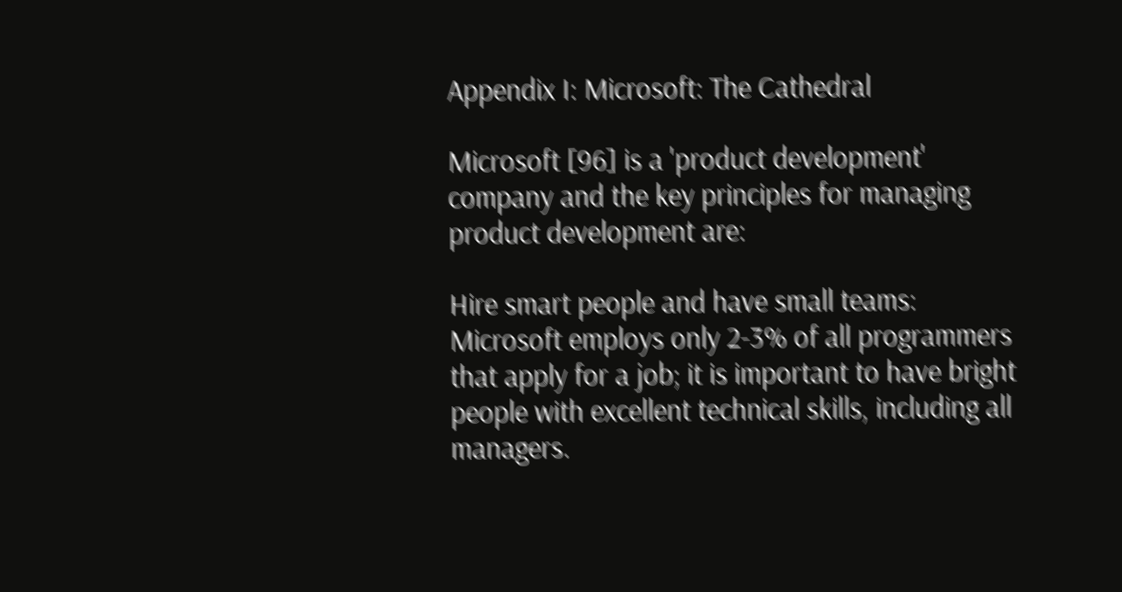Appendix I: Microsoft: The Cathedral

Microsoft [96] is a 'product development' company and the key principles for managing product development are:

Hire smart people and have small teams: Microsoft employs only 2-3% of all programmers that apply for a job; it is important to have bright people with excellent technical skills, including all managers.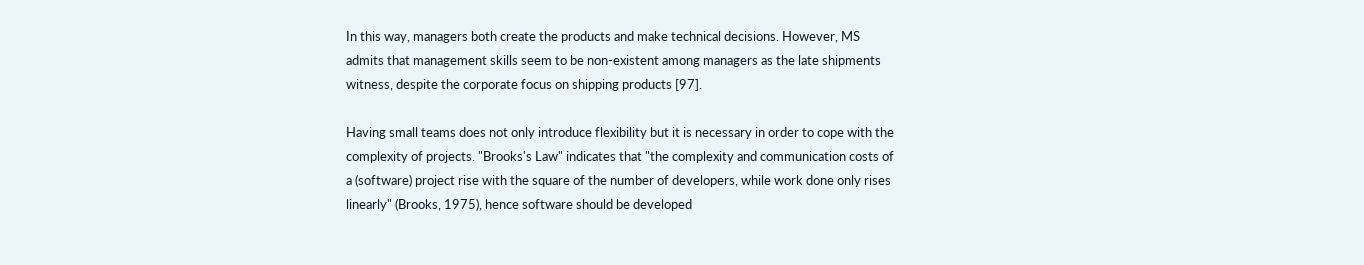In this way, managers both create the products and make technical decisions. However, MS admits that management skills seem to be non-existent among managers as the late shipments witness, despite the corporate focus on shipping products [97].

Having small teams does not only introduce flexibility but it is necessary in order to cope with the complexity of projects. "Brooks's Law" indicates that "the complexity and communication costs of a (software) project rise with the square of the number of developers, while work done only rises linearly" (Brooks, 1975), hence software should be developed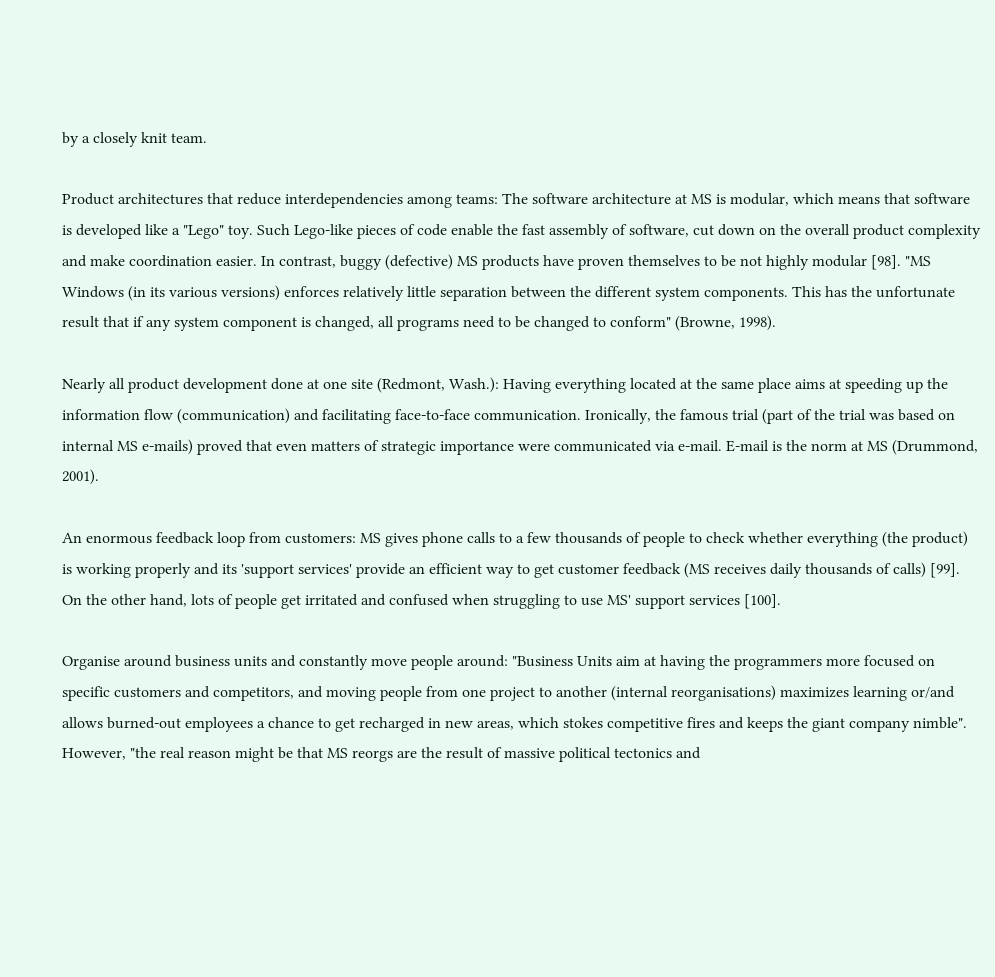by a closely knit team.

Product architectures that reduce interdependencies among teams: The software architecture at MS is modular, which means that software is developed like a "Lego" toy. Such Lego-like pieces of code enable the fast assembly of software, cut down on the overall product complexity and make coordination easier. In contrast, buggy (defective) MS products have proven themselves to be not highly modular [98]. "MS Windows (in its various versions) enforces relatively little separation between the different system components. This has the unfortunate result that if any system component is changed, all programs need to be changed to conform" (Browne, 1998).

Nearly all product development done at one site (Redmont, Wash.): Having everything located at the same place aims at speeding up the information flow (communication) and facilitating face-to-face communication. Ironically, the famous trial (part of the trial was based on internal MS e-mails) proved that even matters of strategic importance were communicated via e-mail. E-mail is the norm at MS (Drummond, 2001).

An enormous feedback loop from customers: MS gives phone calls to a few thousands of people to check whether everything (the product) is working properly and its 'support services' provide an efficient way to get customer feedback (MS receives daily thousands of calls) [99]. On the other hand, lots of people get irritated and confused when struggling to use MS' support services [100].

Organise around business units and constantly move people around: "Business Units aim at having the programmers more focused on specific customers and competitors, and moving people from one project to another (internal reorganisations) maximizes learning or/and allows burned-out employees a chance to get recharged in new areas, which stokes competitive fires and keeps the giant company nimble". However, "the real reason might be that MS reorgs are the result of massive political tectonics and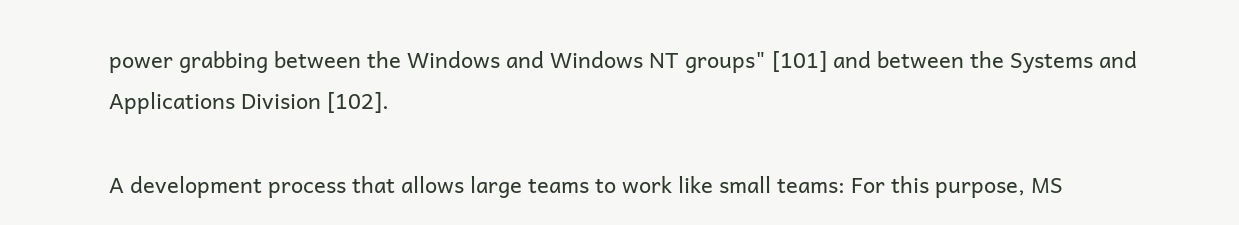power grabbing between the Windows and Windows NT groups" [101] and between the Systems and Applications Division [102].

A development process that allows large teams to work like small teams: For this purpose, MS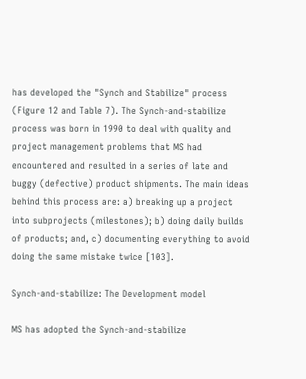has developed the "Synch and Stabilize" process (Figure 12 and Table 7). The Synch-and-stabilize process was born in 1990 to deal with quality and project management problems that MS had encountered and resulted in a series of late and buggy (defective) product shipments. The main ideas behind this process are: a) breaking up a project into subprojects (milestones); b) doing daily builds of products; and, c) documenting everything to avoid doing the same mistake twice [103].

Synch-and-stabilize: The Development model

MS has adopted the Synch-and-stabilize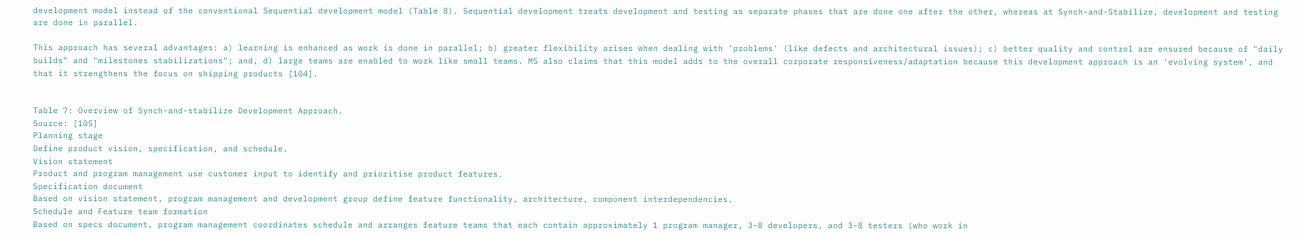development model instead of the conventional Sequential development model (Table 8). Sequential development treats development and testing as separate phases that are done one after the other, whereas at Synch-and-Stabilize, development and testing are done in parallel.

This approach has several advantages: a) learning is enhanced as work is done in parallel; b) greater flexibility arises when dealing with 'problems' (like defects and architectural issues); c) better quality and control are ensured because of "daily builds" and "milestones stabilizations"; and, d) large teams are enabled to work like small teams. MS also claims that this model adds to the overall corporate responsiveness/adaptation because this development approach is an 'evolving system', and that it strengthens the focus on shipping products [104].


Table 7: Overview of Synch-and-stabilize Development Approach.
Source: [105]
Planning stage
Define product vision, specification, and schedule.
Vision statement
Product and program management use customer input to identify and prioritise product features.
Specification document
Based on vision statement, program management and development group define feature functionality, architecture, component interdependencies.
Schedule and Feature team formation
Based on specs document, program management coordinates schedule and arranges feature teams that each contain approximately 1 program manager, 3-8 developers, and 3-8 testers (who work in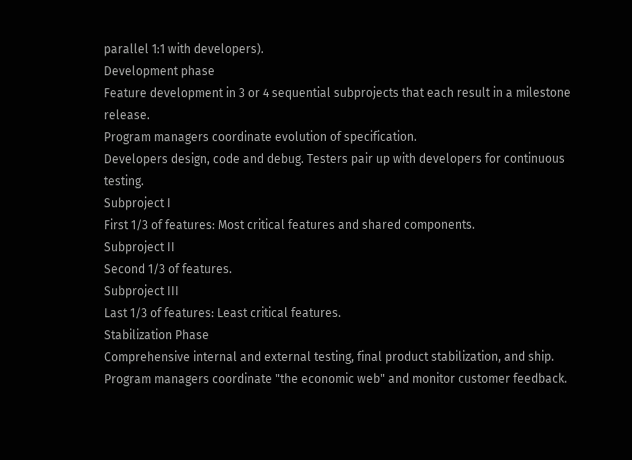parallel 1:1 with developers).
Development phase
Feature development in 3 or 4 sequential subprojects that each result in a milestone release.
Program managers coordinate evolution of specification.
Developers design, code and debug. Testers pair up with developers for continuous testing.
Subproject I
First 1/3 of features: Most critical features and shared components.
Subproject II
Second 1/3 of features.
Subproject III
Last 1/3 of features: Least critical features.
Stabilization Phase
Comprehensive internal and external testing, final product stabilization, and ship.
Program managers coordinate "the economic web" and monitor customer feedback.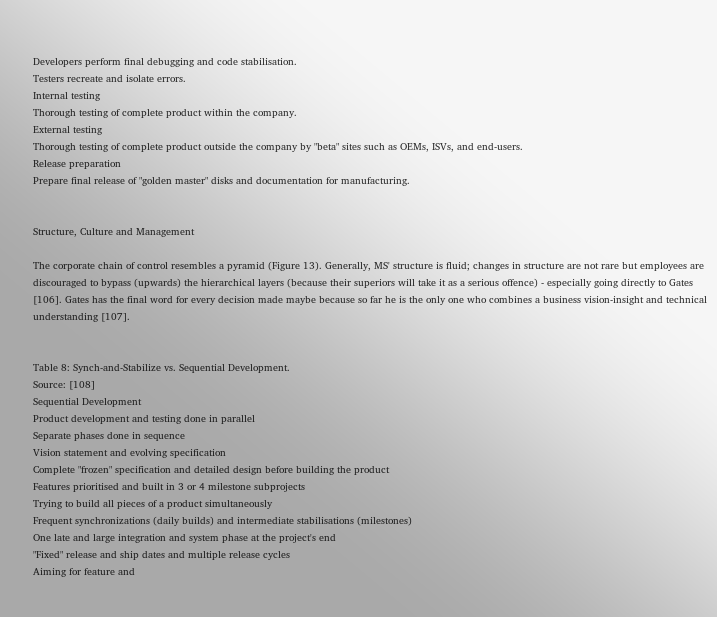Developers perform final debugging and code stabilisation.
Testers recreate and isolate errors.
Internal testing
Thorough testing of complete product within the company.
External testing
Thorough testing of complete product outside the company by "beta" sites such as OEMs, ISVs, and end-users.
Release preparation
Prepare final release of "golden master" disks and documentation for manufacturing.


Structure, Culture and Management

The corporate chain of control resembles a pyramid (Figure 13). Generally, MS' structure is fluid; changes in structure are not rare but employees are discouraged to bypass (upwards) the hierarchical layers (because their superiors will take it as a serious offence) - especially going directly to Gates [106]. Gates has the final word for every decision made maybe because so far he is the only one who combines a business vision-insight and technical understanding [107].


Table 8: Synch-and-Stabilize vs. Sequential Development.
Source: [108]
Sequential Development
Product development and testing done in parallel
Separate phases done in sequence
Vision statement and evolving specification
Complete "frozen" specification and detailed design before building the product
Features prioritised and built in 3 or 4 milestone subprojects
Trying to build all pieces of a product simultaneously
Frequent synchronizations (daily builds) and intermediate stabilisations (milestones)
One late and large integration and system phase at the project's end
"Fixed" release and ship dates and multiple release cycles
Aiming for feature and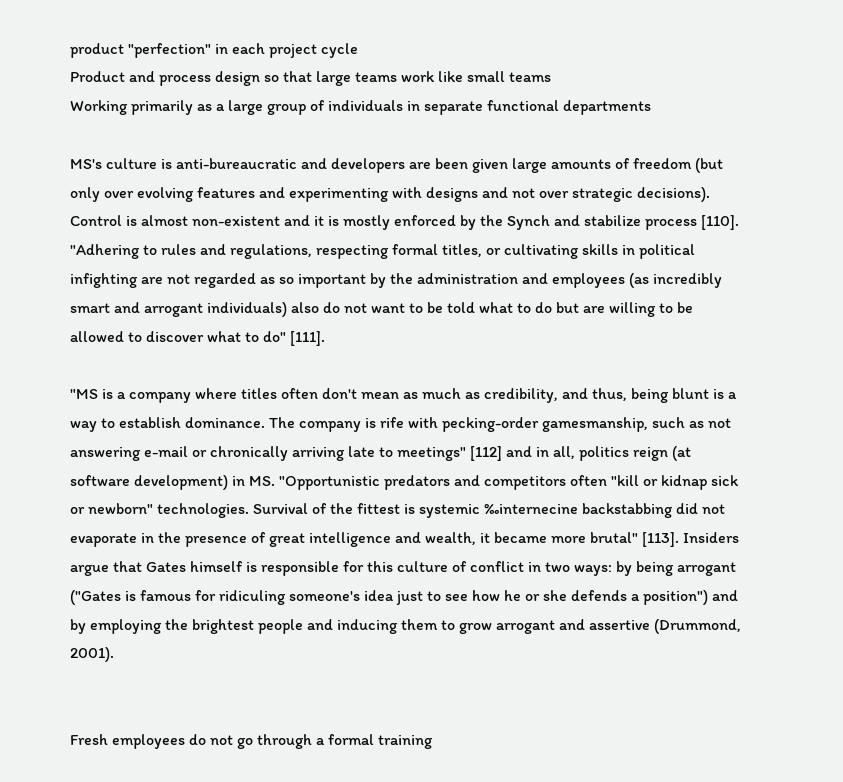product "perfection" in each project cycle
Product and process design so that large teams work like small teams
Working primarily as a large group of individuals in separate functional departments

MS's culture is anti-bureaucratic and developers are been given large amounts of freedom (but only over evolving features and experimenting with designs and not over strategic decisions). Control is almost non-existent and it is mostly enforced by the Synch and stabilize process [110]. "Adhering to rules and regulations, respecting formal titles, or cultivating skills in political infighting are not regarded as so important by the administration and employees (as incredibly smart and arrogant individuals) also do not want to be told what to do but are willing to be allowed to discover what to do" [111].

"MS is a company where titles often don't mean as much as credibility, and thus, being blunt is a way to establish dominance. The company is rife with pecking-order gamesmanship, such as not answering e-mail or chronically arriving late to meetings" [112] and in all, politics reign (at software development) in MS. "Opportunistic predators and competitors often "kill or kidnap sick or newborn" technologies. Survival of the fittest is systemic ‰internecine backstabbing did not evaporate in the presence of great intelligence and wealth, it became more brutal" [113]. Insiders argue that Gates himself is responsible for this culture of conflict in two ways: by being arrogant ("Gates is famous for ridiculing someone's idea just to see how he or she defends a position") and by employing the brightest people and inducing them to grow arrogant and assertive (Drummond, 2001).


Fresh employees do not go through a formal training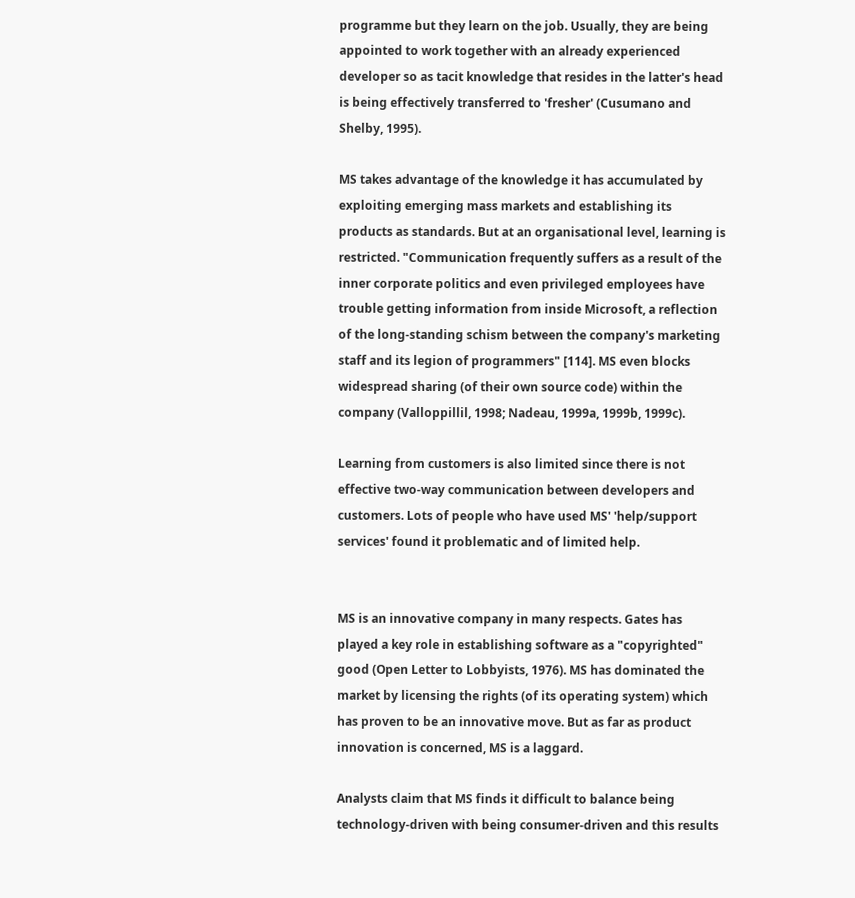programme but they learn on the job. Usually, they are being appointed to work together with an already experienced developer so as tacit knowledge that resides in the latter's head is being effectively transferred to 'fresher' (Cusumano and Shelby, 1995).

MS takes advantage of the knowledge it has accumulated by exploiting emerging mass markets and establishing its products as standards. But at an organisational level, learning is restricted. "Communication frequently suffers as a result of the inner corporate politics and even privileged employees have trouble getting information from inside Microsoft, a reflection of the long-standing schism between the company's marketing staff and its legion of programmers" [114]. MS even blocks widespread sharing (of their own source code) within the company (Valloppillil, 1998; Nadeau, 1999a, 1999b, 1999c).

Learning from customers is also limited since there is not effective two-way communication between developers and customers. Lots of people who have used MS' 'help/support services' found it problematic and of limited help.


MS is an innovative company in many respects. Gates has played a key role in establishing software as a "copyrighted" good (Open Letter to Lobbyists, 1976). MS has dominated the market by licensing the rights (of its operating system) which has proven to be an innovative move. But as far as product innovation is concerned, MS is a laggard.

Analysts claim that MS finds it difficult to balance being technology-driven with being consumer-driven and this results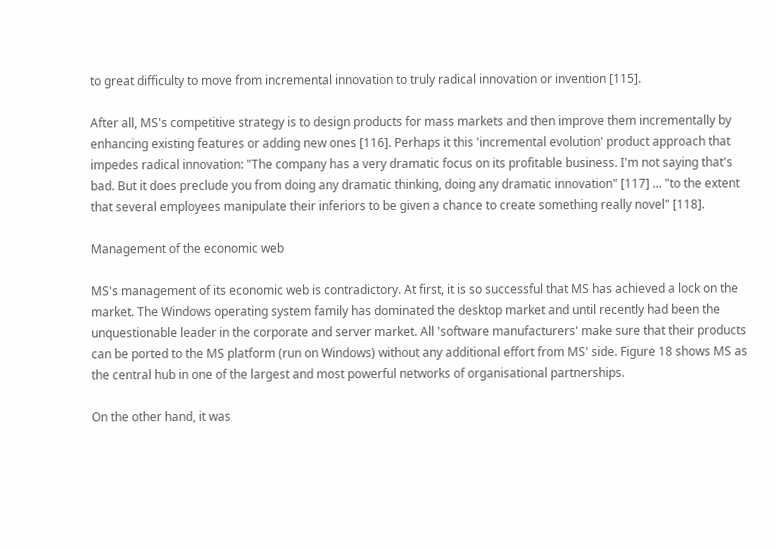to great difficulty to move from incremental innovation to truly radical innovation or invention [115].

After all, MS's competitive strategy is to design products for mass markets and then improve them incrementally by enhancing existing features or adding new ones [116]. Perhaps it this 'incremental evolution' product approach that impedes radical innovation: "The company has a very dramatic focus on its profitable business. I'm not saying that's bad. But it does preclude you from doing any dramatic thinking, doing any dramatic innovation" [117] ... "to the extent that several employees manipulate their inferiors to be given a chance to create something really novel" [118].

Management of the economic web

MS's management of its economic web is contradictory. At first, it is so successful that MS has achieved a lock on the market. The Windows operating system family has dominated the desktop market and until recently had been the unquestionable leader in the corporate and server market. All 'software manufacturers' make sure that their products can be ported to the MS platform (run on Windows) without any additional effort from MS' side. Figure 18 shows MS as the central hub in one of the largest and most powerful networks of organisational partnerships.

On the other hand, it was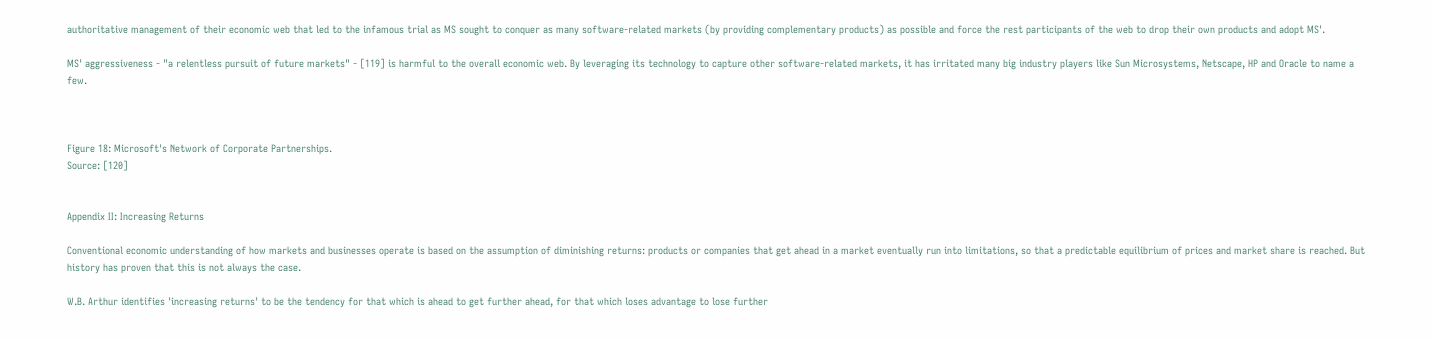authoritative management of their economic web that led to the infamous trial as MS sought to conquer as many software-related markets (by providing complementary products) as possible and force the rest participants of the web to drop their own products and adopt MS'.

MS' aggressiveness - "a relentless pursuit of future markets" - [119] is harmful to the overall economic web. By leveraging its technology to capture other software-related markets, it has irritated many big industry players like Sun Microsystems, Netscape, HP and Oracle to name a few.



Figure 18: Microsoft's Network of Corporate Partnerships.
Source: [120]


Appendix II: Increasing Returns

Conventional economic understanding of how markets and businesses operate is based on the assumption of diminishing returns: products or companies that get ahead in a market eventually run into limitations, so that a predictable equilibrium of prices and market share is reached. But history has proven that this is not always the case.

W.B. Arthur identifies 'increasing returns' to be the tendency for that which is ahead to get further ahead, for that which loses advantage to lose further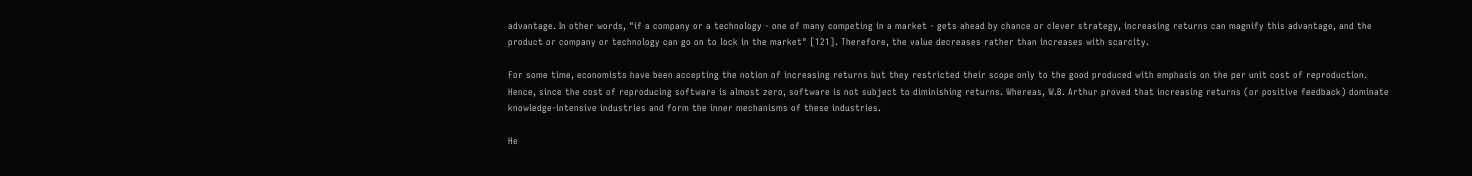advantage. In other words, "if a company or a technology - one of many competing in a market - gets ahead by chance or clever strategy, increasing returns can magnify this advantage, and the product or company or technology can go on to lock in the market" [121]. Therefore, the value decreases rather than increases with scarcity.

For some time, economists have been accepting the notion of increasing returns but they restricted their scope only to the good produced with emphasis on the per unit cost of reproduction. Hence, since the cost of reproducing software is almost zero, software is not subject to diminishing returns. Whereas, W.B. Arthur proved that increasing returns (or positive feedback) dominate knowledge-intensive industries and form the inner mechanisms of these industries.

He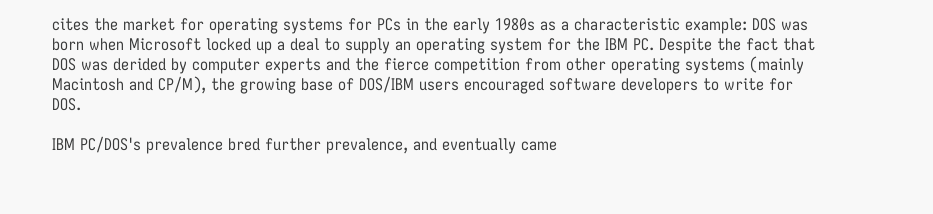cites the market for operating systems for PCs in the early 1980s as a characteristic example: DOS was born when Microsoft locked up a deal to supply an operating system for the IBM PC. Despite the fact that DOS was derided by computer experts and the fierce competition from other operating systems (mainly Macintosh and CP/M), the growing base of DOS/IBM users encouraged software developers to write for DOS.

IBM PC/DOS's prevalence bred further prevalence, and eventually came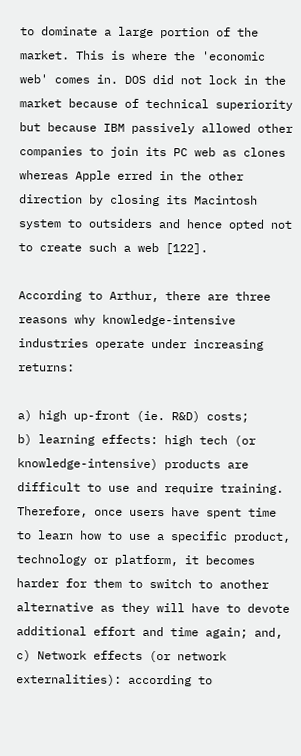to dominate a large portion of the market. This is where the 'economic web' comes in. DOS did not lock in the market because of technical superiority but because IBM passively allowed other companies to join its PC web as clones whereas Apple erred in the other direction by closing its Macintosh system to outsiders and hence opted not to create such a web [122].

According to Arthur, there are three reasons why knowledge-intensive industries operate under increasing returns:

a) high up-front (ie. R&D) costs;
b) learning effects: high tech (or knowledge-intensive) products are difficult to use and require training. Therefore, once users have spent time to learn how to use a specific product, technology or platform, it becomes harder for them to switch to another alternative as they will have to devote additional effort and time again; and,
c) Network effects (or network externalities): according to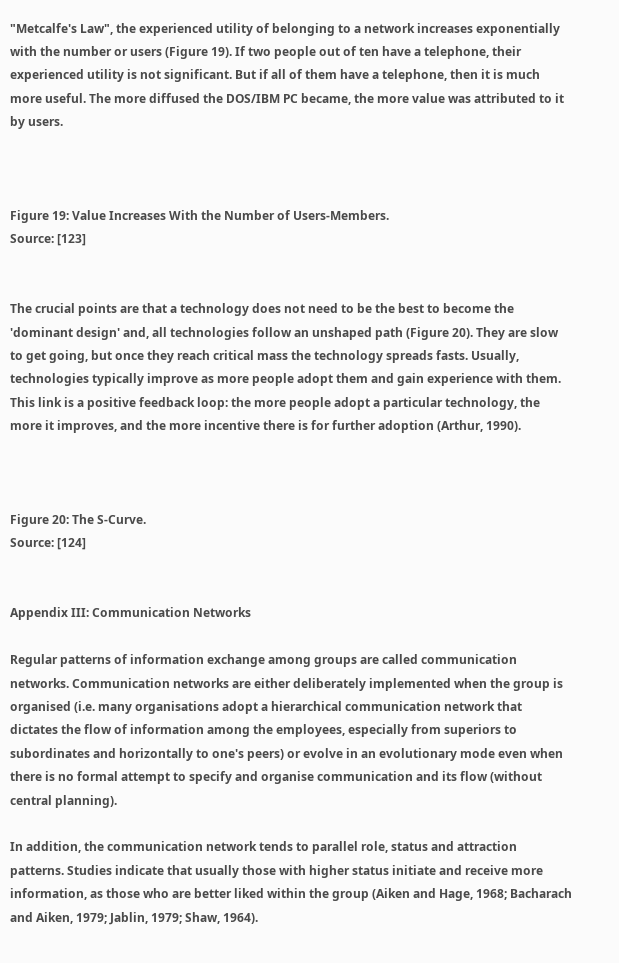"Metcalfe's Law", the experienced utility of belonging to a network increases exponentially with the number or users (Figure 19). If two people out of ten have a telephone, their experienced utility is not significant. But if all of them have a telephone, then it is much more useful. The more diffused the DOS/IBM PC became, the more value was attributed to it by users.



Figure 19: Value Increases With the Number of Users-Members.
Source: [123]


The crucial points are that a technology does not need to be the best to become the 'dominant design' and, all technologies follow an unshaped path (Figure 20). They are slow to get going, but once they reach critical mass the technology spreads fasts. Usually, technologies typically improve as more people adopt them and gain experience with them. This link is a positive feedback loop: the more people adopt a particular technology, the more it improves, and the more incentive there is for further adoption (Arthur, 1990).



Figure 20: The S-Curve.
Source: [124]


Appendix III: Communication Networks

Regular patterns of information exchange among groups are called communication networks. Communication networks are either deliberately implemented when the group is organised (i.e. many organisations adopt a hierarchical communication network that dictates the flow of information among the employees, especially from superiors to subordinates and horizontally to one's peers) or evolve in an evolutionary mode even when there is no formal attempt to specify and organise communication and its flow (without central planning).

In addition, the communication network tends to parallel role, status and attraction patterns. Studies indicate that usually those with higher status initiate and receive more information, as those who are better liked within the group (Aiken and Hage, 1968; Bacharach and Aiken, 1979; Jablin, 1979; Shaw, 1964).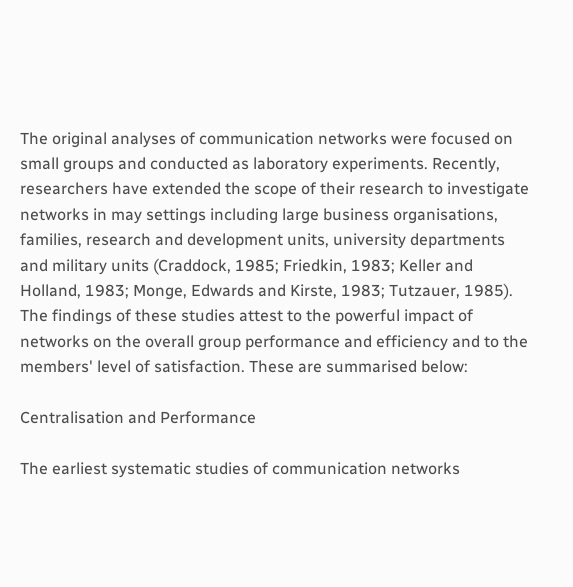The original analyses of communication networks were focused on small groups and conducted as laboratory experiments. Recently, researchers have extended the scope of their research to investigate networks in may settings including large business organisations, families, research and development units, university departments and military units (Craddock, 1985; Friedkin, 1983; Keller and Holland, 1983; Monge, Edwards and Kirste, 1983; Tutzauer, 1985). The findings of these studies attest to the powerful impact of networks on the overall group performance and efficiency and to the members' level of satisfaction. These are summarised below:

Centralisation and Performance

The earliest systematic studies of communication networks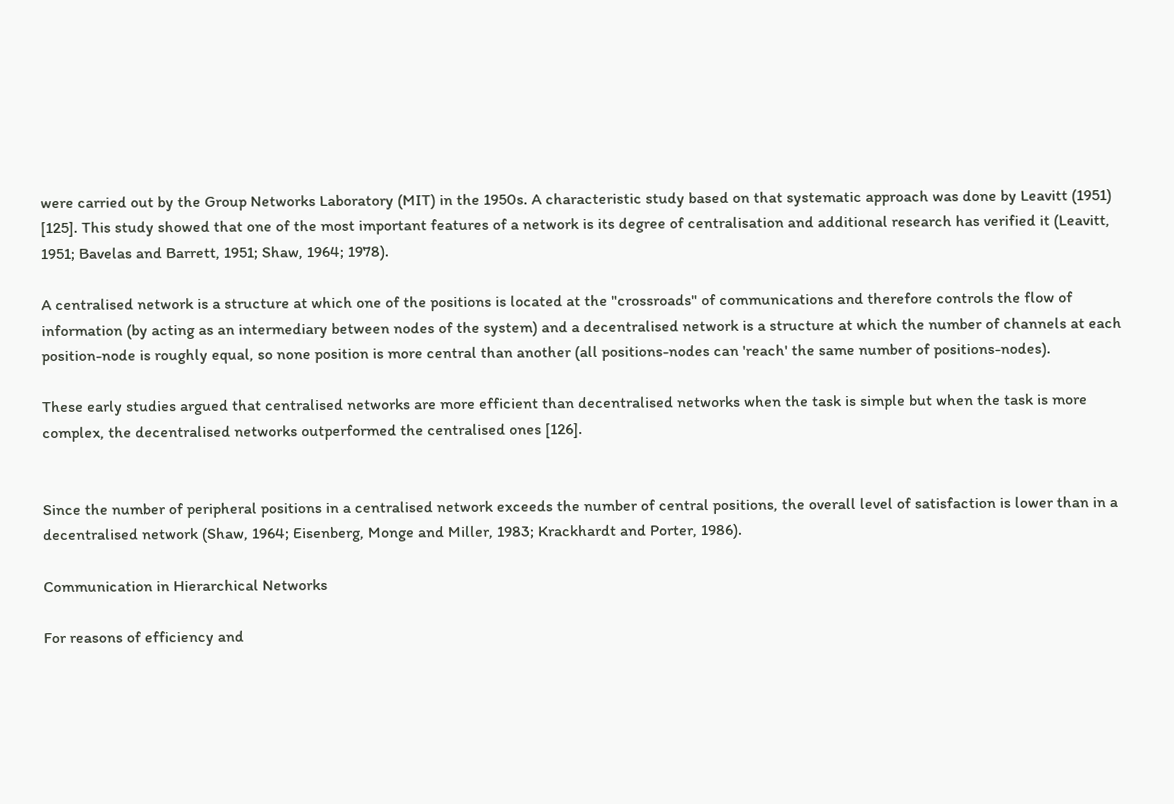were carried out by the Group Networks Laboratory (MIT) in the 1950s. A characteristic study based on that systematic approach was done by Leavitt (1951) [125]. This study showed that one of the most important features of a network is its degree of centralisation and additional research has verified it (Leavitt, 1951; Bavelas and Barrett, 1951; Shaw, 1964; 1978).

A centralised network is a structure at which one of the positions is located at the "crossroads" of communications and therefore controls the flow of information (by acting as an intermediary between nodes of the system) and a decentralised network is a structure at which the number of channels at each position-node is roughly equal, so none position is more central than another (all positions-nodes can 'reach' the same number of positions-nodes).

These early studies argued that centralised networks are more efficient than decentralised networks when the task is simple but when the task is more complex, the decentralised networks outperformed the centralised ones [126].


Since the number of peripheral positions in a centralised network exceeds the number of central positions, the overall level of satisfaction is lower than in a decentralised network (Shaw, 1964; Eisenberg, Monge and Miller, 1983; Krackhardt and Porter, 1986).

Communication in Hierarchical Networks

For reasons of efficiency and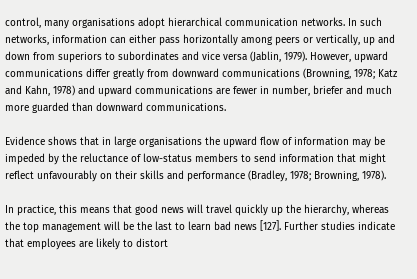control, many organisations adopt hierarchical communication networks. In such networks, information can either pass horizontally among peers or vertically, up and down from superiors to subordinates and vice versa (Jablin, 1979). However, upward communications differ greatly from downward communications (Browning, 1978; Katz and Kahn, 1978) and upward communications are fewer in number, briefer and much more guarded than downward communications.

Evidence shows that in large organisations the upward flow of information may be impeded by the reluctance of low-status members to send information that might reflect unfavourably on their skills and performance (Bradley, 1978; Browning, 1978).

In practice, this means that good news will travel quickly up the hierarchy, whereas the top management will be the last to learn bad news [127]. Further studies indicate that employees are likely to distort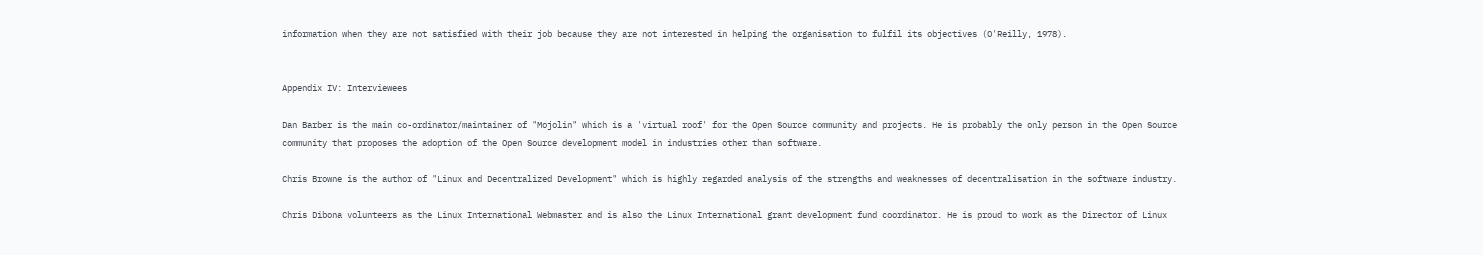information when they are not satisfied with their job because they are not interested in helping the organisation to fulfil its objectives (O'Reilly, 1978).


Appendix IV: Interviewees

Dan Barber is the main co-ordinator/maintainer of "Mojolin" which is a 'virtual roof' for the Open Source community and projects. He is probably the only person in the Open Source community that proposes the adoption of the Open Source development model in industries other than software.

Chris Browne is the author of "Linux and Decentralized Development" which is highly regarded analysis of the strengths and weaknesses of decentralisation in the software industry.

Chris Dibona volunteers as the Linux International Webmaster and is also the Linux International grant development fund coordinator. He is proud to work as the Director of Linux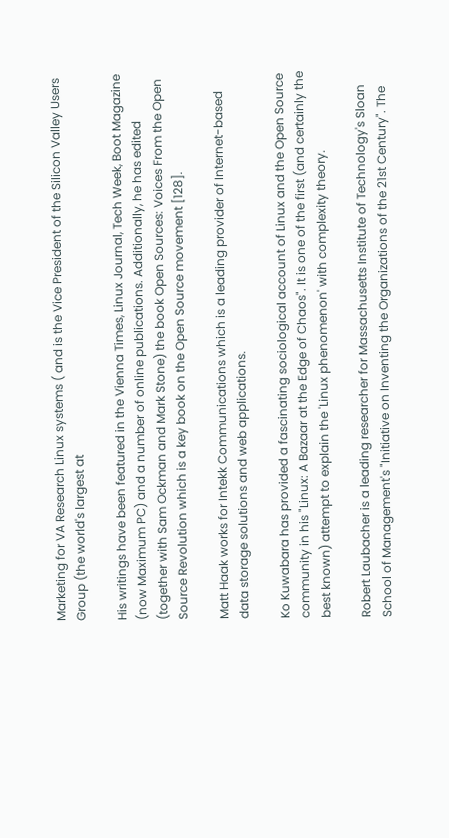Marketing for VA Research Linux systems ( and is the Vice President of the Silicon Valley Users Group (the world's largest at

His writings have been featured in the Vienna Times, Linux Journal, Tech Week, Boot Magazine (now Maximum PC) and a number of online publications. Additionally, he has edited (together with Sam Ockman and Mark Stone) the book Open Sources: Voices From the Open Source Revolution which is a key book on the Open Source movement [128].

Matt Haak works for Intekk Communications which is a leading provider of Internet-based data storage solutions and web applications.

Ko Kuwabara has provided a fascinating sociological account of Linux and the Open Source community in his "Linux: A Bazaar at the Edge of Chaos". It is one of the first (and certainly the best known) attempt to explain the 'Linux phenomenon' with complexity theory.

Robert Laubacher is a leading researcher for Massachusetts Institute of Technology's Sloan School of Management's "Initiative on Inventing the Organizations of the 21st Century". The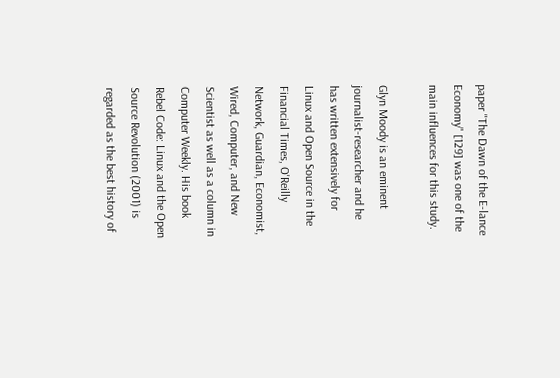paper "The Dawn of the E-lance Economy" [129] was one of the main influences for this study.

Glyn Moody is an eminent journalist-researcher and he has written extensively for Linux and Open Source in the Financial Times, O'Reilly Network, Guardian, Economist, Wired, Computer, and New Scientist as well as a column in Computer Weekly. His book Rebel Code: Linux and the Open Source Revolution (2001) is regarded as the best history of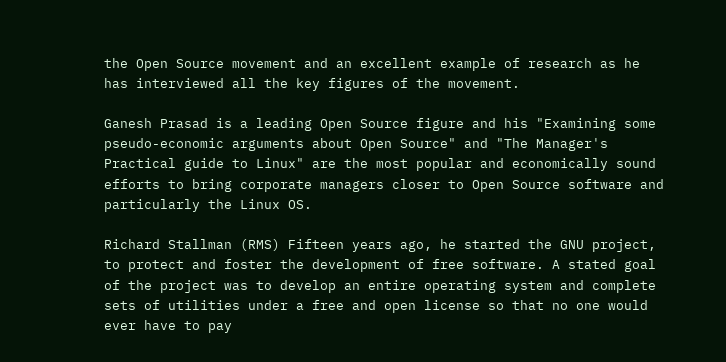the Open Source movement and an excellent example of research as he has interviewed all the key figures of the movement.

Ganesh Prasad is a leading Open Source figure and his "Examining some pseudo-economic arguments about Open Source" and "The Manager's Practical guide to Linux" are the most popular and economically sound efforts to bring corporate managers closer to Open Source software and particularly the Linux OS.

Richard Stallman (RMS) Fifteen years ago, he started the GNU project, to protect and foster the development of free software. A stated goal of the project was to develop an entire operating system and complete sets of utilities under a free and open license so that no one would ever have to pay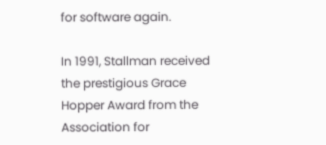for software again.

In 1991, Stallman received the prestigious Grace Hopper Award from the Association for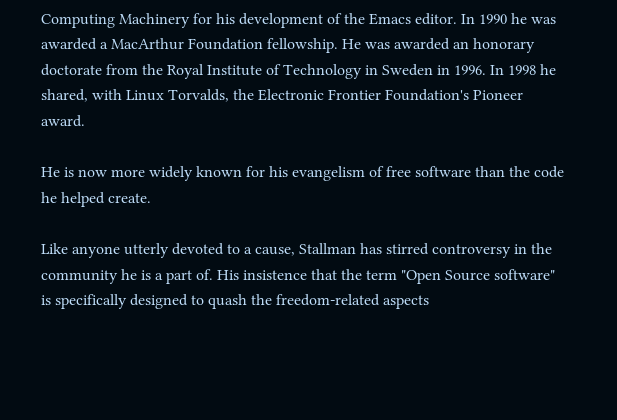Computing Machinery for his development of the Emacs editor. In 1990 he was awarded a MacArthur Foundation fellowship. He was awarded an honorary doctorate from the Royal Institute of Technology in Sweden in 1996. In 1998 he shared, with Linux Torvalds, the Electronic Frontier Foundation's Pioneer award.

He is now more widely known for his evangelism of free software than the code he helped create.

Like anyone utterly devoted to a cause, Stallman has stirred controversy in the community he is a part of. His insistence that the term "Open Source software" is specifically designed to quash the freedom-related aspects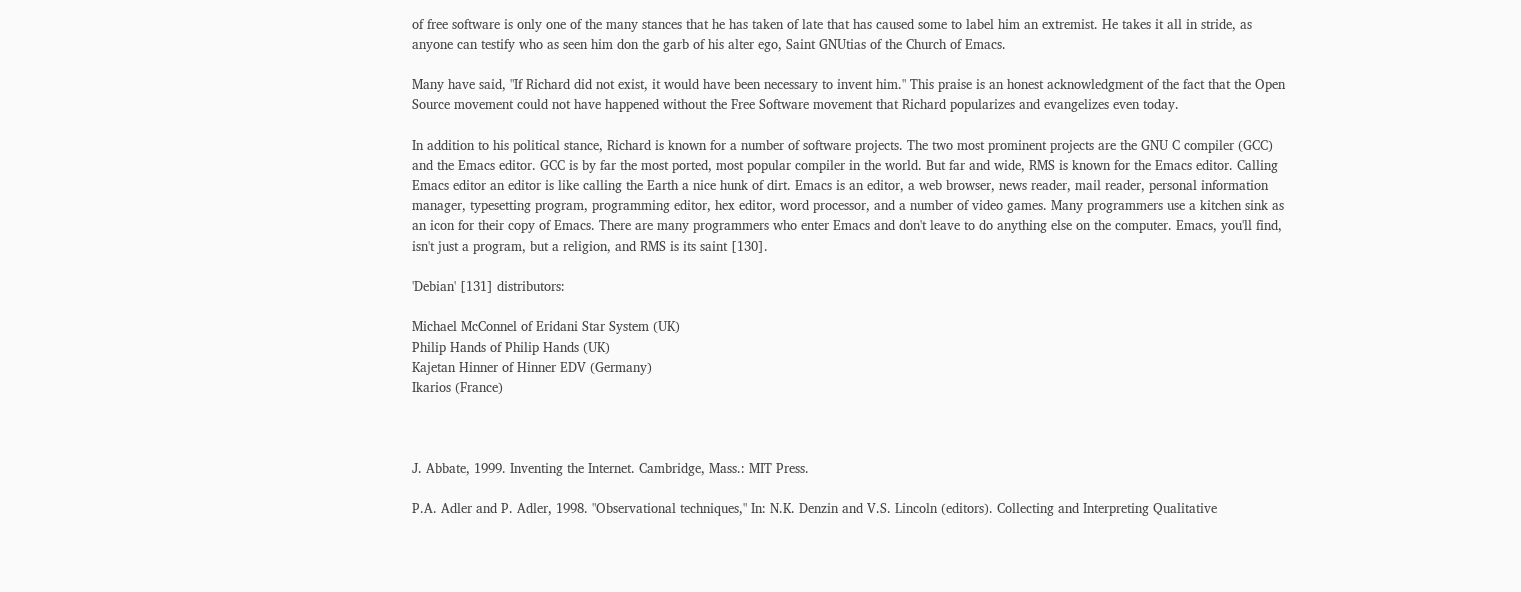of free software is only one of the many stances that he has taken of late that has caused some to label him an extremist. He takes it all in stride, as anyone can testify who as seen him don the garb of his alter ego, Saint GNUtias of the Church of Emacs.

Many have said, "If Richard did not exist, it would have been necessary to invent him." This praise is an honest acknowledgment of the fact that the Open Source movement could not have happened without the Free Software movement that Richard popularizes and evangelizes even today.

In addition to his political stance, Richard is known for a number of software projects. The two most prominent projects are the GNU C compiler (GCC) and the Emacs editor. GCC is by far the most ported, most popular compiler in the world. But far and wide, RMS is known for the Emacs editor. Calling Emacs editor an editor is like calling the Earth a nice hunk of dirt. Emacs is an editor, a web browser, news reader, mail reader, personal information manager, typesetting program, programming editor, hex editor, word processor, and a number of video games. Many programmers use a kitchen sink as an icon for their copy of Emacs. There are many programmers who enter Emacs and don't leave to do anything else on the computer. Emacs, you'll find, isn't just a program, but a religion, and RMS is its saint [130].

'Debian' [131] distributors:

Michael McConnel of Eridani Star System (UK)
Philip Hands of Philip Hands (UK)
Kajetan Hinner of Hinner EDV (Germany)
Ikarios (France)



J. Abbate, 1999. Inventing the Internet. Cambridge, Mass.: MIT Press.

P.A. Adler and P. Adler, 1998. "Observational techniques," In: N.K. Denzin and V.S. Lincoln (editors). Collecting and Interpreting Qualitative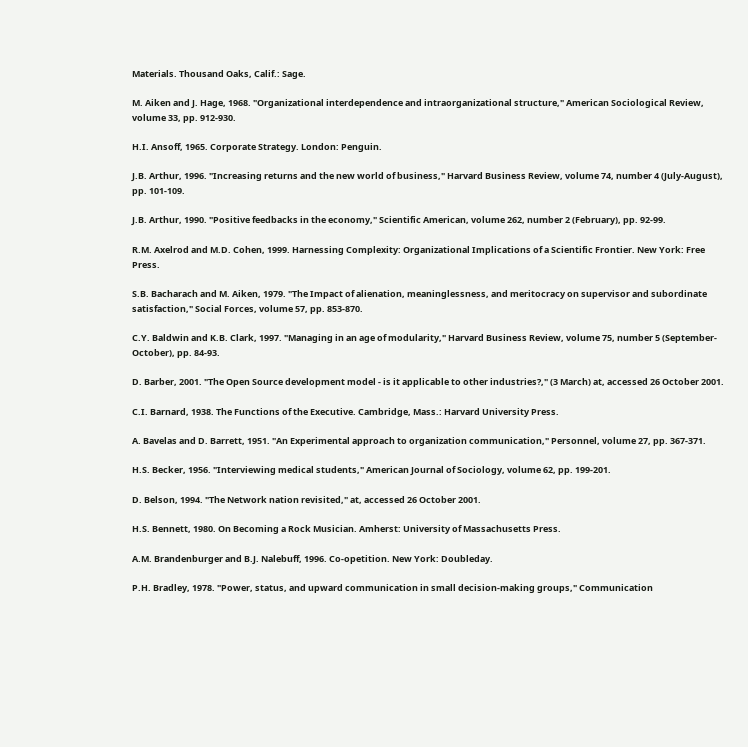Materials. Thousand Oaks, Calif.: Sage.

M. Aiken and J. Hage, 1968. "Organizational interdependence and intraorganizational structure," American Sociological Review, volume 33, pp. 912-930.

H.I. Ansoff, 1965. Corporate Strategy. London: Penguin.

J.B. Arthur, 1996. "Increasing returns and the new world of business," Harvard Business Review, volume 74, number 4 (July-August), pp. 101-109.

J.B. Arthur, 1990. "Positive feedbacks in the economy," Scientific American, volume 262, number 2 (February), pp. 92-99.

R.M. Axelrod and M.D. Cohen, 1999. Harnessing Complexity: Organizational Implications of a Scientific Frontier. New York: Free Press.

S.B. Bacharach and M. Aiken, 1979. "The Impact of alienation, meaninglessness, and meritocracy on supervisor and subordinate satisfaction," Social Forces, volume 57, pp. 853-870.

C.Y. Baldwin and K.B. Clark, 1997. "Managing in an age of modularity," Harvard Business Review, volume 75, number 5 (September-October), pp. 84-93.

D. Barber, 2001. "The Open Source development model - is it applicable to other industries?," (3 March) at, accessed 26 October 2001.

C.I. Barnard, 1938. The Functions of the Executive. Cambridge, Mass.: Harvard University Press.

A. Bavelas and D. Barrett, 1951. "An Experimental approach to organization communication," Personnel, volume 27, pp. 367-371.

H.S. Becker, 1956. "Interviewing medical students," American Journal of Sociology, volume 62, pp. 199-201.

D. Belson, 1994. "The Network nation revisited," at, accessed 26 October 2001.

H.S. Bennett, 1980. On Becoming a Rock Musician. Amherst: University of Massachusetts Press.

A.M. Brandenburger and B.J. Nalebuff, 1996. Co-opetition. New York: Doubleday.

P.H. Bradley, 1978. "Power, status, and upward communication in small decision-making groups," Communication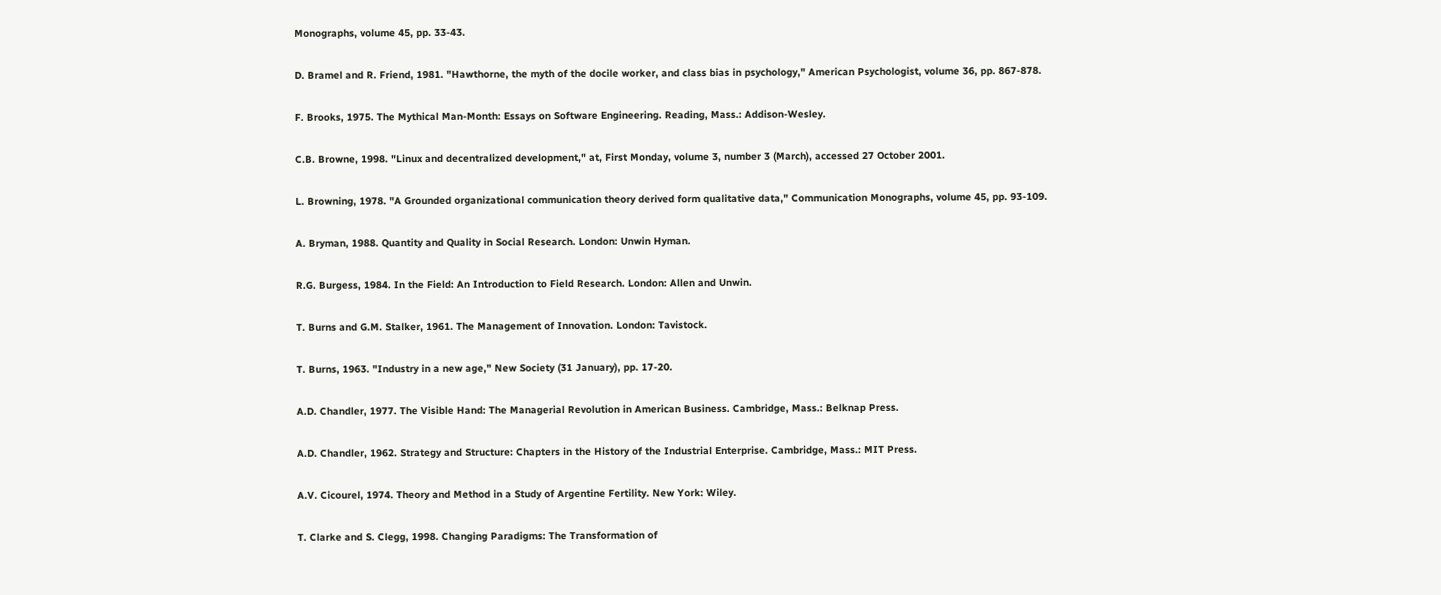Monographs, volume 45, pp. 33-43.

D. Bramel and R. Friend, 1981. "Hawthorne, the myth of the docile worker, and class bias in psychology," American Psychologist, volume 36, pp. 867-878.

F. Brooks, 1975. The Mythical Man-Month: Essays on Software Engineering. Reading, Mass.: Addison-Wesley.

C.B. Browne, 1998. "Linux and decentralized development," at, First Monday, volume 3, number 3 (March), accessed 27 October 2001.

L. Browning, 1978. "A Grounded organizational communication theory derived form qualitative data," Communication Monographs, volume 45, pp. 93-109.

A. Bryman, 1988. Quantity and Quality in Social Research. London: Unwin Hyman.

R.G. Burgess, 1984. In the Field: An Introduction to Field Research. London: Allen and Unwin.

T. Burns and G.M. Stalker, 1961. The Management of Innovation. London: Tavistock.

T. Burns, 1963. "Industry in a new age," New Society (31 January), pp. 17-20.

A.D. Chandler, 1977. The Visible Hand: The Managerial Revolution in American Business. Cambridge, Mass.: Belknap Press.

A.D. Chandler, 1962. Strategy and Structure: Chapters in the History of the Industrial Enterprise. Cambridge, Mass.: MIT Press.

A.V. Cicourel, 1974. Theory and Method in a Study of Argentine Fertility. New York: Wiley.

T. Clarke and S. Clegg, 1998. Changing Paradigms: The Transformation of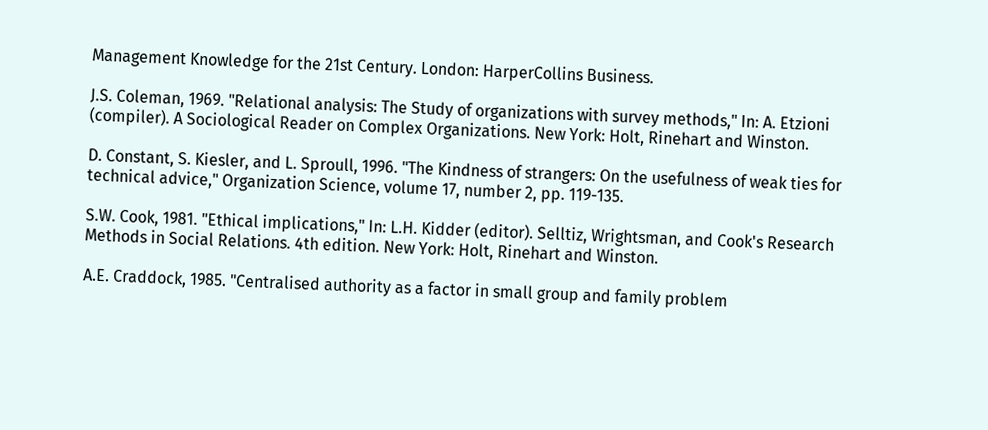Management Knowledge for the 21st Century. London: HarperCollins Business.

J.S. Coleman, 1969. "Relational analysis: The Study of organizations with survey methods," In: A. Etzioni (compiler). A Sociological Reader on Complex Organizations. New York: Holt, Rinehart and Winston.

D. Constant, S. Kiesler, and L. Sproull, 1996. "The Kindness of strangers: On the usefulness of weak ties for technical advice," Organization Science, volume 17, number 2, pp. 119-135.

S.W. Cook, 1981. "Ethical implications," In: L.H. Kidder (editor). Selltiz, Wrightsman, and Cook's Research Methods in Social Relations. 4th edition. New York: Holt, Rinehart and Winston.

A.E. Craddock, 1985. "Centralised authority as a factor in small group and family problem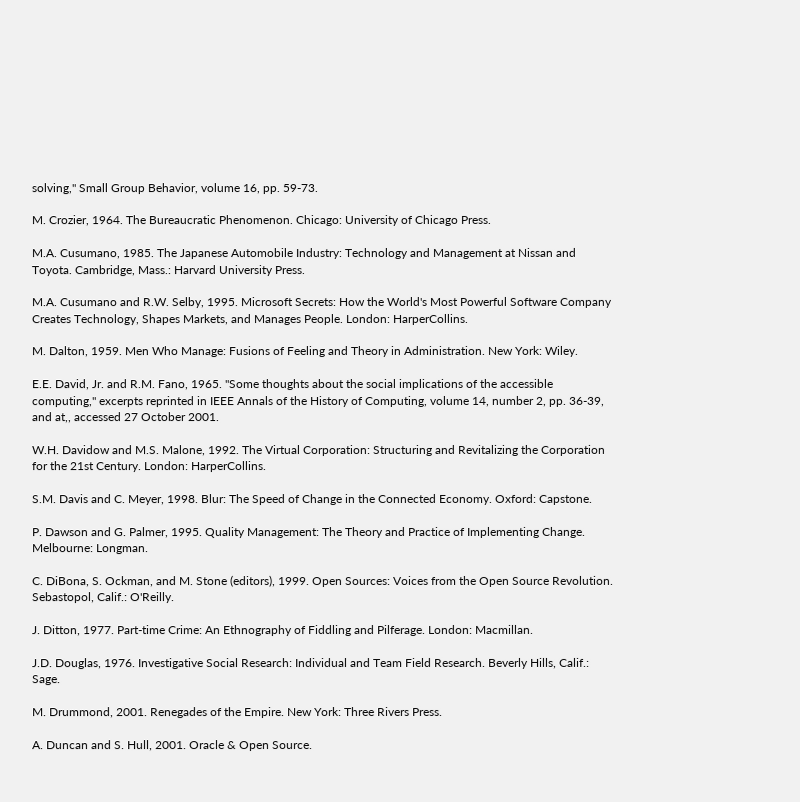solving," Small Group Behavior, volume 16, pp. 59-73.

M. Crozier, 1964. The Bureaucratic Phenomenon. Chicago: University of Chicago Press.

M.A. Cusumano, 1985. The Japanese Automobile Industry: Technology and Management at Nissan and Toyota. Cambridge, Mass.: Harvard University Press.

M.A. Cusumano and R.W. Selby, 1995. Microsoft Secrets: How the World's Most Powerful Software Company Creates Technology, Shapes Markets, and Manages People. London: HarperCollins.

M. Dalton, 1959. Men Who Manage: Fusions of Feeling and Theory in Administration. New York: Wiley.

E.E. David, Jr. and R.M. Fano, 1965. "Some thoughts about the social implications of the accessible computing," excerpts reprinted in IEEE Annals of the History of Computing, volume 14, number 2, pp. 36-39, and at,, accessed 27 October 2001.

W.H. Davidow and M.S. Malone, 1992. The Virtual Corporation: Structuring and Revitalizing the Corporation for the 21st Century. London: HarperCollins.

S.M. Davis and C. Meyer, 1998. Blur: The Speed of Change in the Connected Economy. Oxford: Capstone.

P. Dawson and G. Palmer, 1995. Quality Management: The Theory and Practice of Implementing Change. Melbourne: Longman.

C. DiBona, S. Ockman, and M. Stone (editors), 1999. Open Sources: Voices from the Open Source Revolution. Sebastopol, Calif.: O'Reilly.

J. Ditton, 1977. Part-time Crime: An Ethnography of Fiddling and Pilferage. London: Macmillan.

J.D. Douglas, 1976. Investigative Social Research: Individual and Team Field Research. Beverly Hills, Calif.: Sage.

M. Drummond, 2001. Renegades of the Empire. New York: Three Rivers Press.

A. Duncan and S. Hull, 2001. Oracle & Open Source.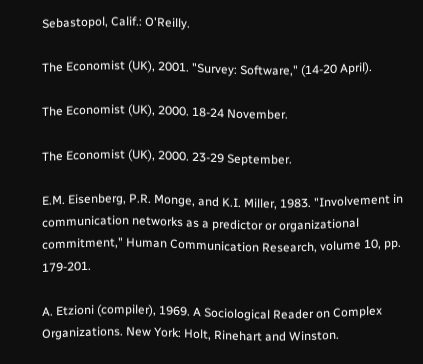Sebastopol, Calif.: O'Reilly.

The Economist (UK), 2001. "Survey: Software," (14-20 April).

The Economist (UK), 2000. 18-24 November.

The Economist (UK), 2000. 23-29 September.

E.M. Eisenberg, P.R. Monge, and K.I. Miller, 1983. "Involvement in communication networks as a predictor or organizational commitment," Human Communication Research, volume 10, pp. 179-201.

A. Etzioni (compiler), 1969. A Sociological Reader on Complex Organizations. New York: Holt, Rinehart and Winston.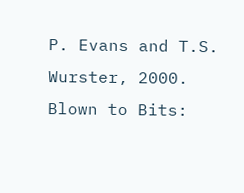P. Evans and T.S. Wurster, 2000. Blown to Bits: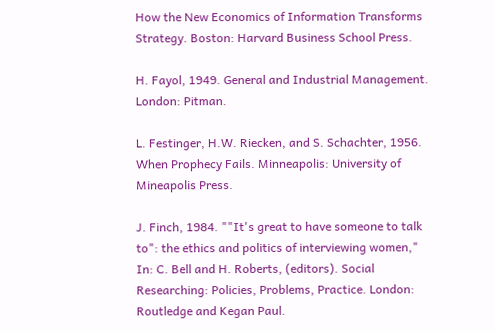How the New Economics of Information Transforms Strategy. Boston: Harvard Business School Press.

H. Fayol, 1949. General and Industrial Management. London: Pitman.

L. Festinger, H.W. Riecken, and S. Schachter, 1956. When Prophecy Fails. Minneapolis: University of Mineapolis Press.

J. Finch, 1984. ""It's great to have someone to talk to": the ethics and politics of interviewing women," In: C. Bell and H. Roberts, (editors). Social Researching: Policies, Problems, Practice. London: Routledge and Kegan Paul.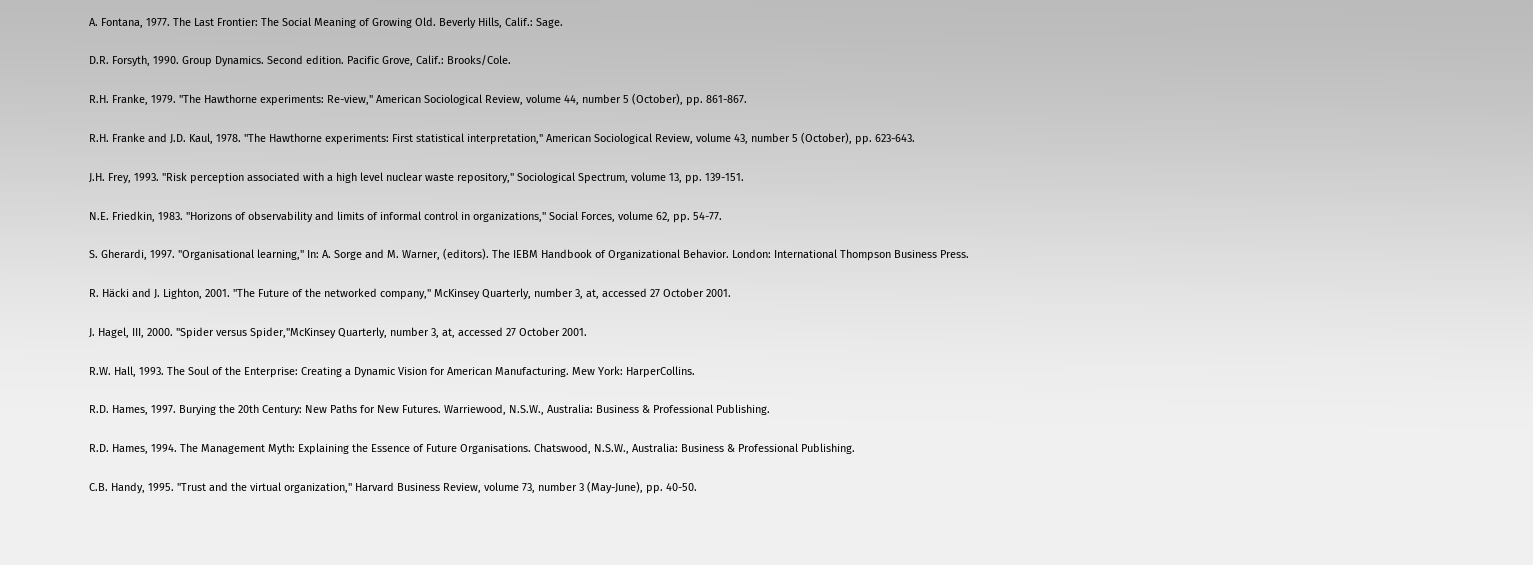A. Fontana, 1977. The Last Frontier: The Social Meaning of Growing Old. Beverly Hills, Calif.: Sage.

D.R. Forsyth, 1990. Group Dynamics. Second edition. Pacific Grove, Calif.: Brooks/Cole.

R.H. Franke, 1979. "The Hawthorne experiments: Re-view," American Sociological Review, volume 44, number 5 (October), pp. 861-867.

R.H. Franke and J.D. Kaul, 1978. "The Hawthorne experiments: First statistical interpretation," American Sociological Review, volume 43, number 5 (October), pp. 623-643.

J.H. Frey, 1993. "Risk perception associated with a high level nuclear waste repository," Sociological Spectrum, volume 13, pp. 139-151.

N.E. Friedkin, 1983. "Horizons of observability and limits of informal control in organizations," Social Forces, volume 62, pp. 54-77.

S. Gherardi, 1997. "Organisational learning," In: A. Sorge and M. Warner, (editors). The IEBM Handbook of Organizational Behavior. London: International Thompson Business Press.

R. Häcki and J. Lighton, 2001. "The Future of the networked company," McKinsey Quarterly, number 3, at, accessed 27 October 2001.

J. Hagel, III, 2000. "Spider versus Spider,"McKinsey Quarterly, number 3, at, accessed 27 October 2001.

R.W. Hall, 1993. The Soul of the Enterprise: Creating a Dynamic Vision for American Manufacturing. Mew York: HarperCollins.

R.D. Hames, 1997. Burying the 20th Century: New Paths for New Futures. Warriewood, N.S.W., Australia: Business & Professional Publishing.

R.D. Hames, 1994. The Management Myth: Explaining the Essence of Future Organisations. Chatswood, N.S.W., Australia: Business & Professional Publishing.

C.B. Handy, 1995. "Trust and the virtual organization," Harvard Business Review, volume 73, number 3 (May-June), pp. 40-50.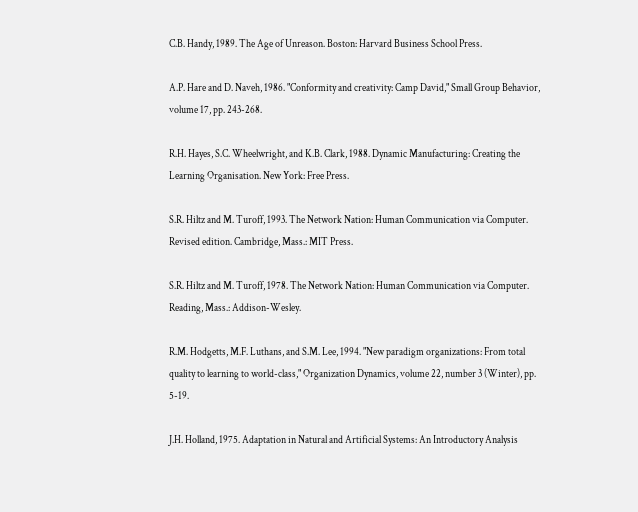C.B. Handy, 1989. The Age of Unreason. Boston: Harvard Business School Press.

A.P. Hare and D. Naveh, 1986. "Conformity and creativity: Camp David," Small Group Behavior, volume 17, pp. 243-268.

R.H. Hayes, S.C. Wheelwright, and K.B. Clark, 1988. Dynamic Manufacturing: Creating the Learning Organisation. New York: Free Press.

S.R. Hiltz and M. Turoff, 1993. The Network Nation: Human Communication via Computer. Revised edition. Cambridge, Mass.: MIT Press.

S.R. Hiltz and M. Turoff, 1978. The Network Nation: Human Communication via Computer. Reading, Mass.: Addison-Wesley.

R.M. Hodgetts, M.F. Luthans, and S.M. Lee, 1994. "New paradigm organizations: From total quality to learning to world-class," Organization Dynamics, volume 22, number 3 (Winter), pp. 5-19.

J.H. Holland, 1975. Adaptation in Natural and Artificial Systems: An Introductory Analysis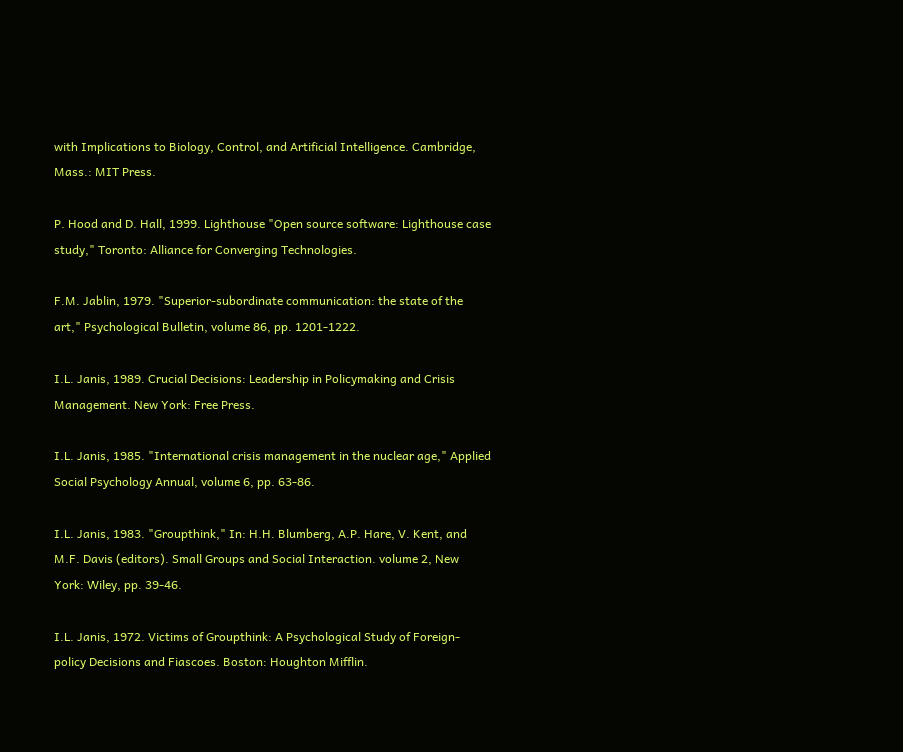with Implications to Biology, Control, and Artificial Intelligence. Cambridge, Mass.: MIT Press.

P. Hood and D. Hall, 1999. Lighthouse "Open source software: Lighthouse case study," Toronto: Alliance for Converging Technologies.

F.M. Jablin, 1979. "Superior-subordinate communication: the state of the art," Psychological Bulletin, volume 86, pp. 1201-1222.

I.L. Janis, 1989. Crucial Decisions: Leadership in Policymaking and Crisis Management. New York: Free Press.

I.L. Janis, 1985. "International crisis management in the nuclear age," Applied Social Psychology Annual, volume 6, pp. 63-86.

I.L. Janis, 1983. "Groupthink," In: H.H. Blumberg, A.P. Hare, V. Kent, and M.F. Davis (editors). Small Groups and Social Interaction. volume 2, New York: Wiley, pp. 39-46.

I.L. Janis, 1972. Victims of Groupthink: A Psychological Study of Foreign-policy Decisions and Fiascoes. Boston: Houghton Mifflin.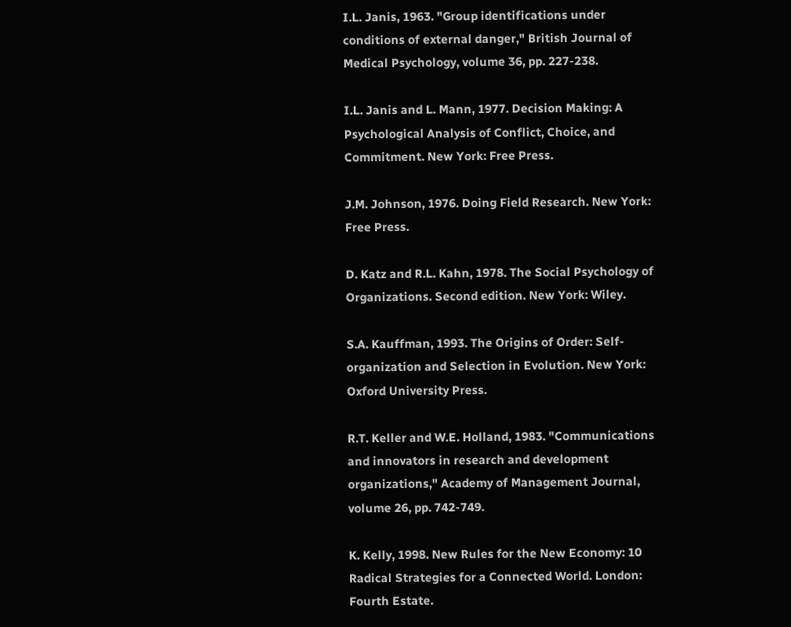I.L. Janis, 1963. "Group identifications under conditions of external danger," British Journal of Medical Psychology, volume 36, pp. 227-238.

I.L. Janis and L. Mann, 1977. Decision Making: A Psychological Analysis of Conflict, Choice, and Commitment. New York: Free Press.

J.M. Johnson, 1976. Doing Field Research. New York: Free Press.

D. Katz and R.L. Kahn, 1978. The Social Psychology of Organizations. Second edition. New York: Wiley.

S.A. Kauffman, 1993. The Origins of Order: Self-organization and Selection in Evolution. New York: Oxford University Press.

R.T. Keller and W.E. Holland, 1983. "Communications and innovators in research and development organizations," Academy of Management Journal, volume 26, pp. 742-749.

K. Kelly, 1998. New Rules for the New Economy: 10 Radical Strategies for a Connected World. London: Fourth Estate.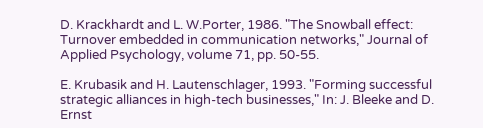D. Krackhardt and L. W.Porter, 1986. "The Snowball effect: Turnover embedded in communication networks," Journal of Applied Psychology, volume 71, pp. 50-55.

E. Krubasik and H. Lautenschlager, 1993. "Forming successful strategic alliances in high-tech businesses," In: J. Bleeke and D. Ernst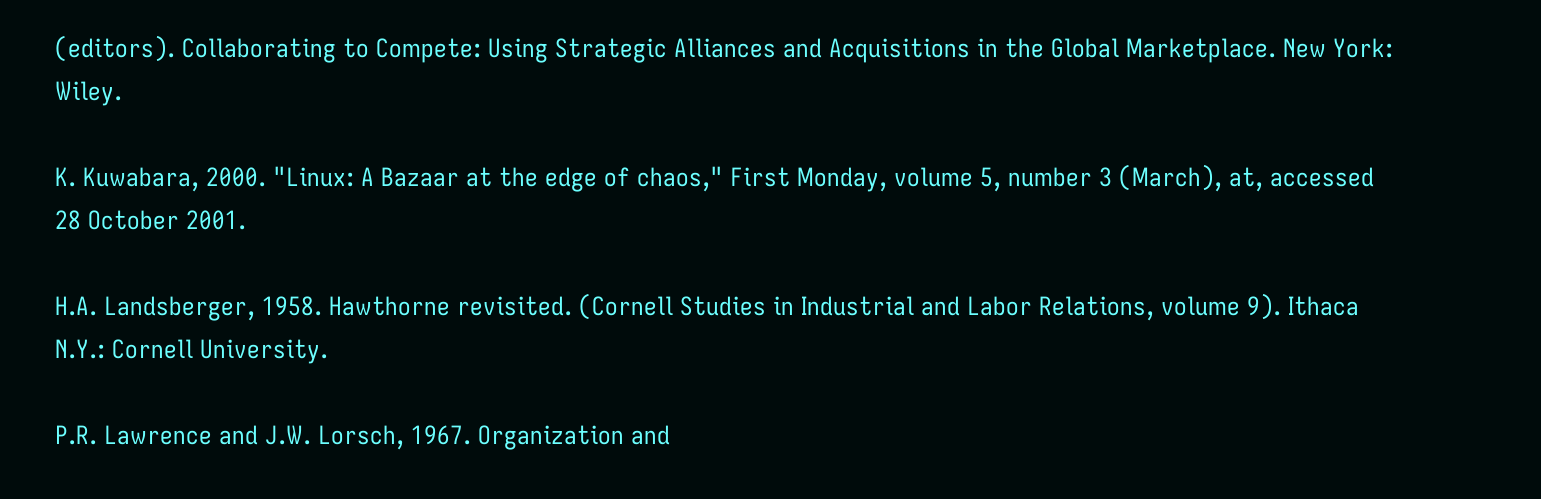(editors). Collaborating to Compete: Using Strategic Alliances and Acquisitions in the Global Marketplace. New York: Wiley.

K. Kuwabara, 2000. "Linux: A Bazaar at the edge of chaos," First Monday, volume 5, number 3 (March), at, accessed 28 October 2001.

H.A. Landsberger, 1958. Hawthorne revisited. (Cornell Studies in Industrial and Labor Relations, volume 9). Ithaca N.Y.: Cornell University.

P.R. Lawrence and J.W. Lorsch, 1967. Organization and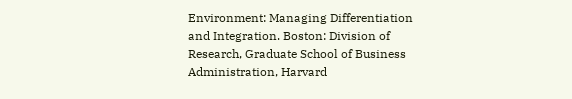Environment: Managing Differentiation and Integration. Boston: Division of Research, Graduate School of Business Administration, Harvard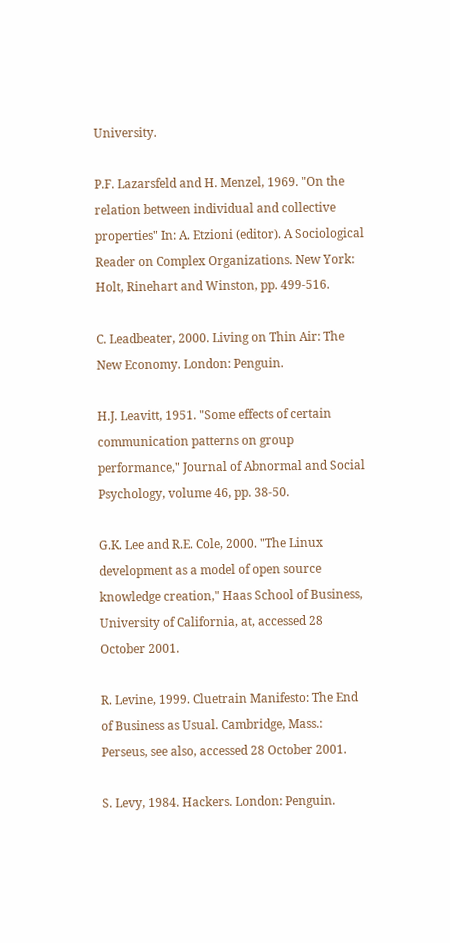University.

P.F. Lazarsfeld and H. Menzel, 1969. "On the relation between individual and collective properties" In: A. Etzioni (editor). A Sociological Reader on Complex Organizations. New York: Holt, Rinehart and Winston, pp. 499-516.

C. Leadbeater, 2000. Living on Thin Air: The New Economy. London: Penguin.

H.J. Leavitt, 1951. "Some effects of certain communication patterns on group performance," Journal of Abnormal and Social Psychology, volume 46, pp. 38-50.

G.K. Lee and R.E. Cole, 2000. "The Linux development as a model of open source knowledge creation," Haas School of Business, University of California, at, accessed 28 October 2001.

R. Levine, 1999. Cluetrain Manifesto: The End of Business as Usual. Cambridge, Mass.: Perseus, see also, accessed 28 October 2001.

S. Levy, 1984. Hackers. London: Penguin.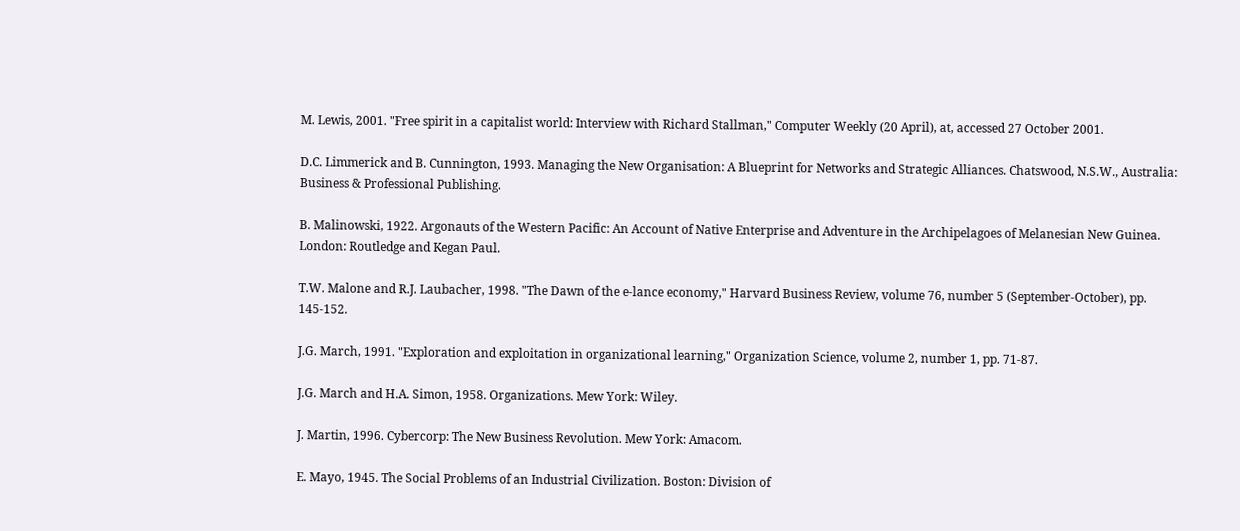M. Lewis, 2001. "Free spirit in a capitalist world: Interview with Richard Stallman," Computer Weekly (20 April), at, accessed 27 October 2001.

D.C. Limmerick and B. Cunnington, 1993. Managing the New Organisation: A Blueprint for Networks and Strategic Alliances. Chatswood, N.S.W., Australia: Business & Professional Publishing.

B. Malinowski, 1922. Argonauts of the Western Pacific: An Account of Native Enterprise and Adventure in the Archipelagoes of Melanesian New Guinea. London: Routledge and Kegan Paul.

T.W. Malone and R.J. Laubacher, 1998. "The Dawn of the e-lance economy," Harvard Business Review, volume 76, number 5 (September-October), pp. 145-152.

J.G. March, 1991. "Exploration and exploitation in organizational learning," Organization Science, volume 2, number 1, pp. 71-87.

J.G. March and H.A. Simon, 1958. Organizations. Mew York: Wiley.

J. Martin, 1996. Cybercorp: The New Business Revolution. Mew York: Amacom.

E. Mayo, 1945. The Social Problems of an Industrial Civilization. Boston: Division of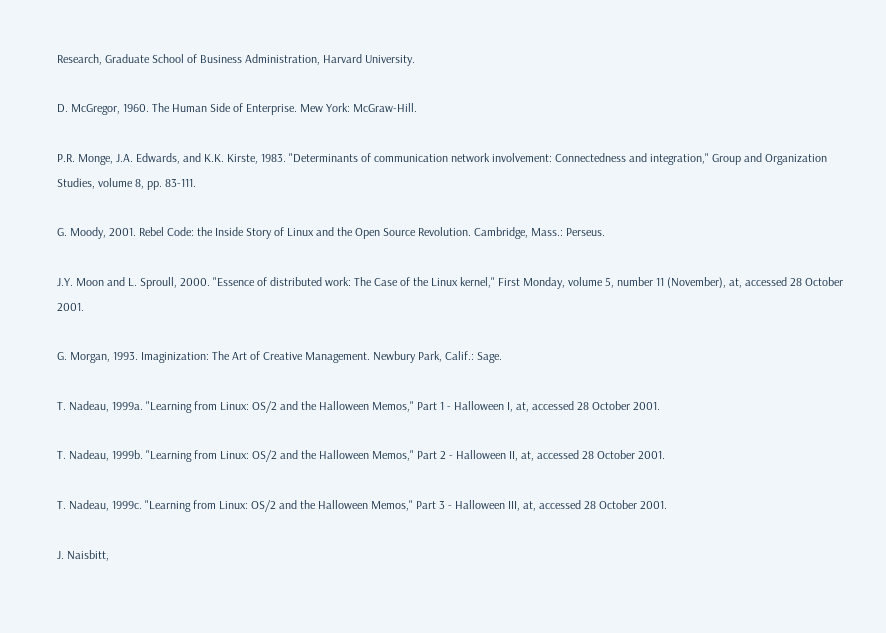Research, Graduate School of Business Administration, Harvard University.

D. McGregor, 1960. The Human Side of Enterprise. Mew York: McGraw-Hill.

P.R. Monge, J.A. Edwards, and K.K. Kirste, 1983. "Determinants of communication network involvement: Connectedness and integration," Group and Organization Studies, volume 8, pp. 83-111.

G. Moody, 2001. Rebel Code: the Inside Story of Linux and the Open Source Revolution. Cambridge, Mass.: Perseus.

J.Y. Moon and L. Sproull, 2000. "Essence of distributed work: The Case of the Linux kernel," First Monday, volume 5, number 11 (November), at, accessed 28 October 2001.

G. Morgan, 1993. Imaginization: The Art of Creative Management. Newbury Park, Calif.: Sage.

T. Nadeau, 1999a. "Learning from Linux: OS/2 and the Halloween Memos," Part 1 - Halloween I, at, accessed 28 October 2001.

T. Nadeau, 1999b. "Learning from Linux: OS/2 and the Halloween Memos," Part 2 - Halloween II, at, accessed 28 October 2001.

T. Nadeau, 1999c. "Learning from Linux: OS/2 and the Halloween Memos," Part 3 - Halloween III, at, accessed 28 October 2001.

J. Naisbitt,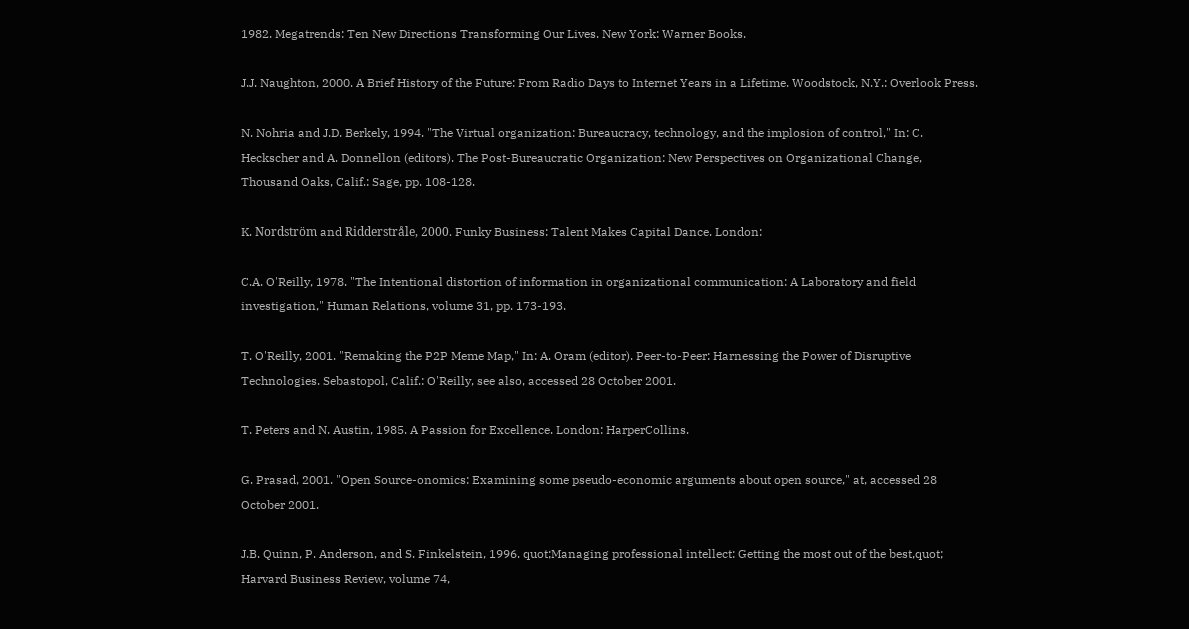1982. Megatrends: Ten New Directions Transforming Our Lives. New York: Warner Books.

J.J. Naughton, 2000. A Brief History of the Future: From Radio Days to Internet Years in a Lifetime. Woodstock, N.Y.: Overlook Press.

N. Nohria and J.D. Berkely, 1994. "The Virtual organization: Bureaucracy, technology, and the implosion of control," In: C. Heckscher and A. Donnellon (editors). The Post-Bureaucratic Organization: New Perspectives on Organizational Change, Thousand Oaks, Calif.: Sage, pp. 108-128.

K. Nordström and Ridderstråle, 2000. Funky Business: Talent Makes Capital Dance. London:

C.A. O'Reilly, 1978. "The Intentional distortion of information in organizational communication: A Laboratory and field investigation," Human Relations, volume 31, pp. 173-193.

T. O'Reilly, 2001. "Remaking the P2P Meme Map," In: A. Oram (editor). Peer-to-Peer: Harnessing the Power of Disruptive Technologies. Sebastopol, Calif.: O'Reilly, see also, accessed 28 October 2001.

T. Peters and N. Austin, 1985. A Passion for Excellence. London: HarperCollins.

G. Prasad, 2001. "Open Source-onomics: Examining some pseudo-economic arguments about open source," at, accessed 28 October 2001.

J.B. Quinn, P. Anderson, and S. Finkelstein, 1996. quot;Managing professional intellect: Getting the most out of the best,quot; Harvard Business Review, volume 74,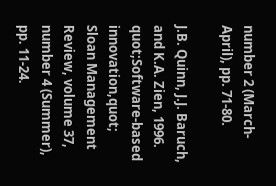number 2 (March-April), pp. 71-80.

J.B. Quinn, J.J. Baruch, and K.A. Zien, 1996. quot;Software-based innovation,quot; Sloan Management Review, volume 37, number 4 (Summer), pp. 11-24.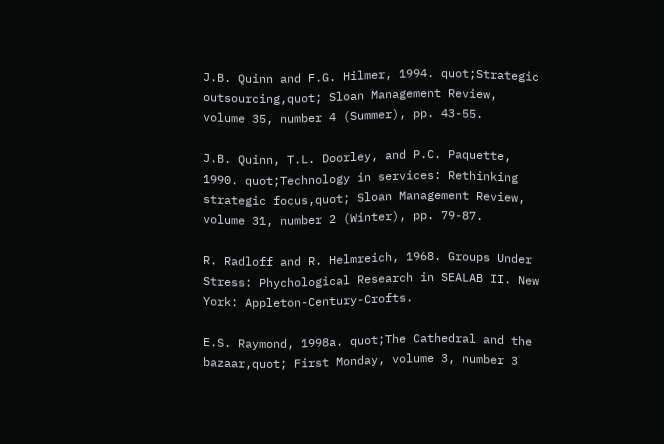J.B. Quinn and F.G. Hilmer, 1994. quot;Strategic outsourcing,quot; Sloan Management Review, volume 35, number 4 (Summer), pp. 43-55.

J.B. Quinn, T.L. Doorley, and P.C. Paquette, 1990. quot;Technology in services: Rethinking strategic focus,quot; Sloan Management Review, volume 31, number 2 (Winter), pp. 79-87.

R. Radloff and R. Helmreich, 1968. Groups Under Stress: Phychological Research in SEALAB II. New York: Appleton-Century-Crofts.

E.S. Raymond, 1998a. quot;The Cathedral and the bazaar,quot; First Monday, volume 3, number 3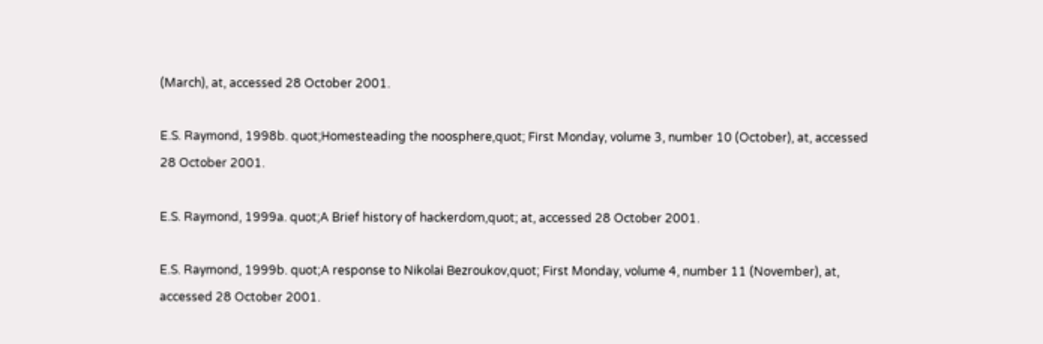(March), at, accessed 28 October 2001.

E.S. Raymond, 1998b. quot;Homesteading the noosphere,quot; First Monday, volume 3, number 10 (October), at, accessed 28 October 2001.

E.S. Raymond, 1999a. quot;A Brief history of hackerdom,quot; at, accessed 28 October 2001.

E.S. Raymond, 1999b. quot;A response to Nikolai Bezroukov,quot; First Monday, volume 4, number 11 (November), at, accessed 28 October 2001.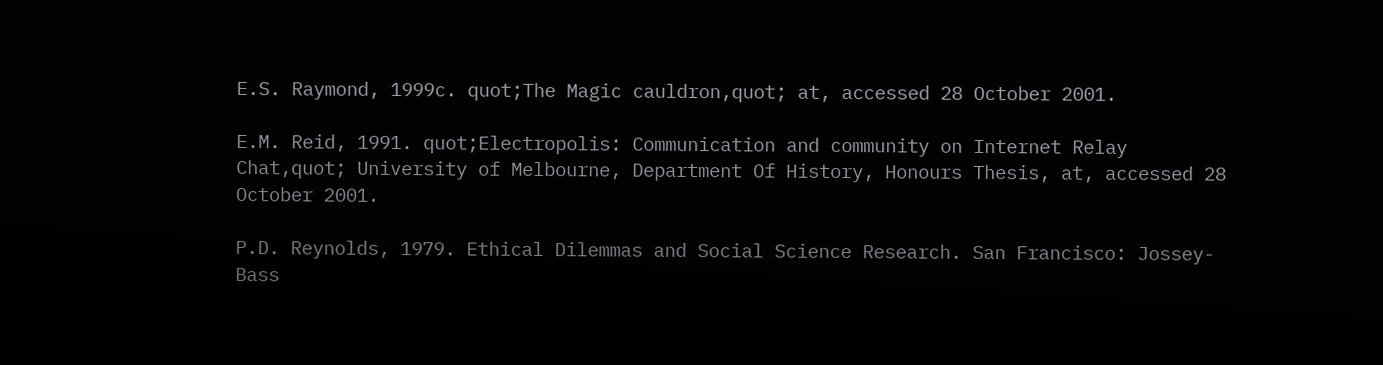E.S. Raymond, 1999c. quot;The Magic cauldron,quot; at, accessed 28 October 2001.

E.M. Reid, 1991. quot;Electropolis: Communication and community on Internet Relay Chat,quot; University of Melbourne, Department Of History, Honours Thesis, at, accessed 28 October 2001.

P.D. Reynolds, 1979. Ethical Dilemmas and Social Science Research. San Francisco: Jossey-Bass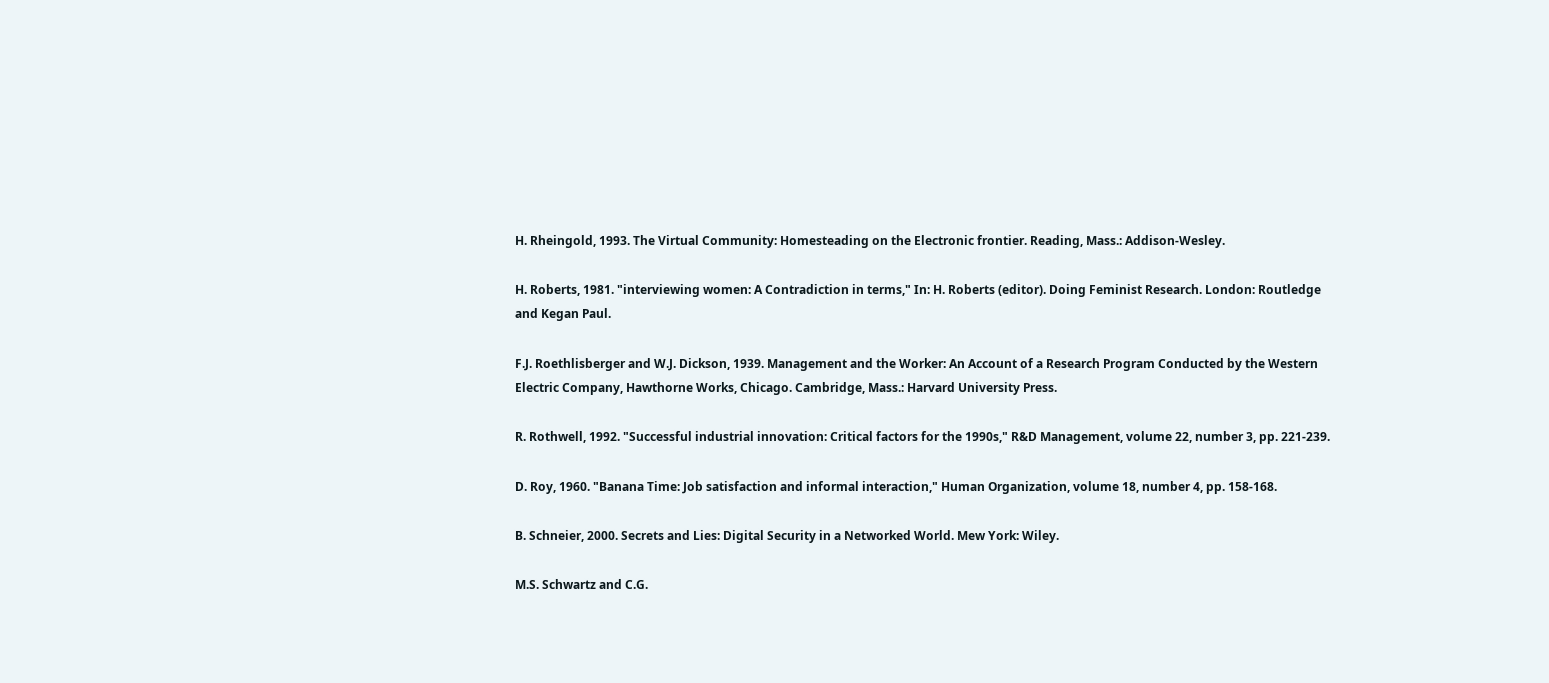H. Rheingold, 1993. The Virtual Community: Homesteading on the Electronic frontier. Reading, Mass.: Addison-Wesley.

H. Roberts, 1981. "interviewing women: A Contradiction in terms," In: H. Roberts (editor). Doing Feminist Research. London: Routledge and Kegan Paul.

F.J. Roethlisberger and W.J. Dickson, 1939. Management and the Worker: An Account of a Research Program Conducted by the Western Electric Company, Hawthorne Works, Chicago. Cambridge, Mass.: Harvard University Press.

R. Rothwell, 1992. "Successful industrial innovation: Critical factors for the 1990s," R&D Management, volume 22, number 3, pp. 221-239.

D. Roy, 1960. "Banana Time: Job satisfaction and informal interaction," Human Organization, volume 18, number 4, pp. 158-168.

B. Schneier, 2000. Secrets and Lies: Digital Security in a Networked World. Mew York: Wiley.

M.S. Schwartz and C.G.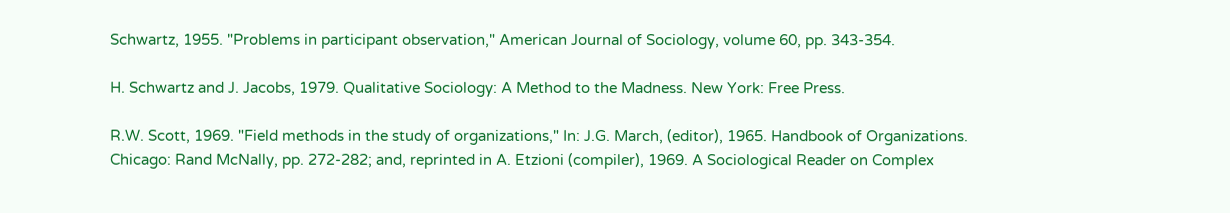Schwartz, 1955. "Problems in participant observation," American Journal of Sociology, volume 60, pp. 343-354.

H. Schwartz and J. Jacobs, 1979. Qualitative Sociology: A Method to the Madness. New York: Free Press.

R.W. Scott, 1969. "Field methods in the study of organizations," In: J.G. March, (editor), 1965. Handbook of Organizations. Chicago: Rand McNally, pp. 272-282; and, reprinted in A. Etzioni (compiler), 1969. A Sociological Reader on Complex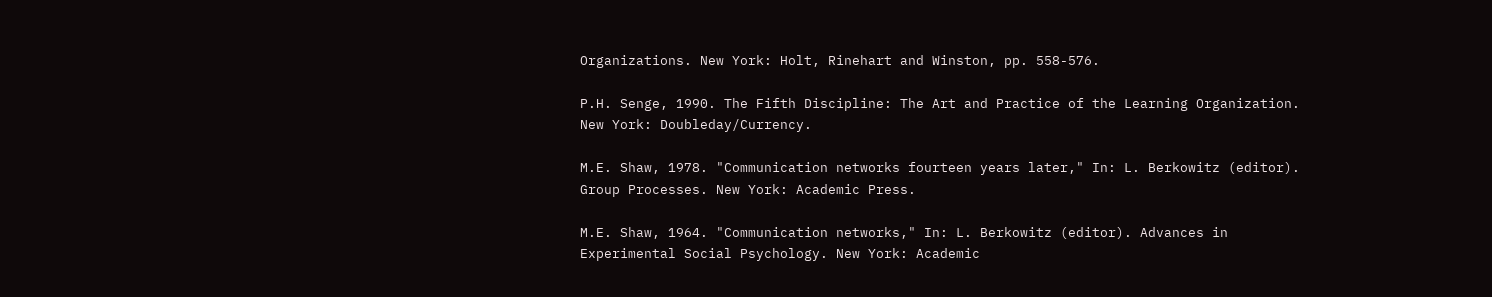Organizations. New York: Holt, Rinehart and Winston, pp. 558-576.

P.H. Senge, 1990. The Fifth Discipline: The Art and Practice of the Learning Organization. New York: Doubleday/Currency.

M.E. Shaw, 1978. "Communication networks fourteen years later," In: L. Berkowitz (editor). Group Processes. New York: Academic Press.

M.E. Shaw, 1964. "Communication networks," In: L. Berkowitz (editor). Advances in Experimental Social Psychology. New York: Academic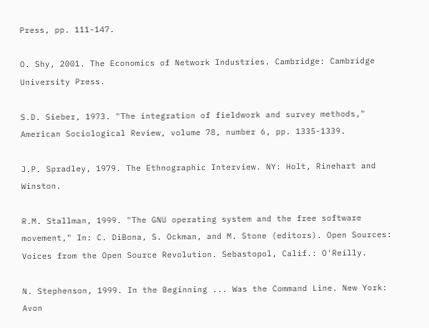Press, pp. 111-147.

O. Shy, 2001. The Economics of Network Industries. Cambridge: Cambridge University Press.

S.D. Sieber, 1973. "The integration of fieldwork and survey methods," American Sociological Review, volume 78, number 6, pp. 1335-1339.

J.P. Spradley, 1979. The Ethnographic Interview. NY: Holt, Rinehart and Winston.

R.M. Stallman, 1999. "The GNU operating system and the free software movement," In: C. DiBona, S. Ockman, and M. Stone (editors). Open Sources: Voices from the Open Source Revolution. Sebastopol, Calif.: O'Reilly.

N. Stephenson, 1999. In the Beginning ... Was the Command Line. New York: Avon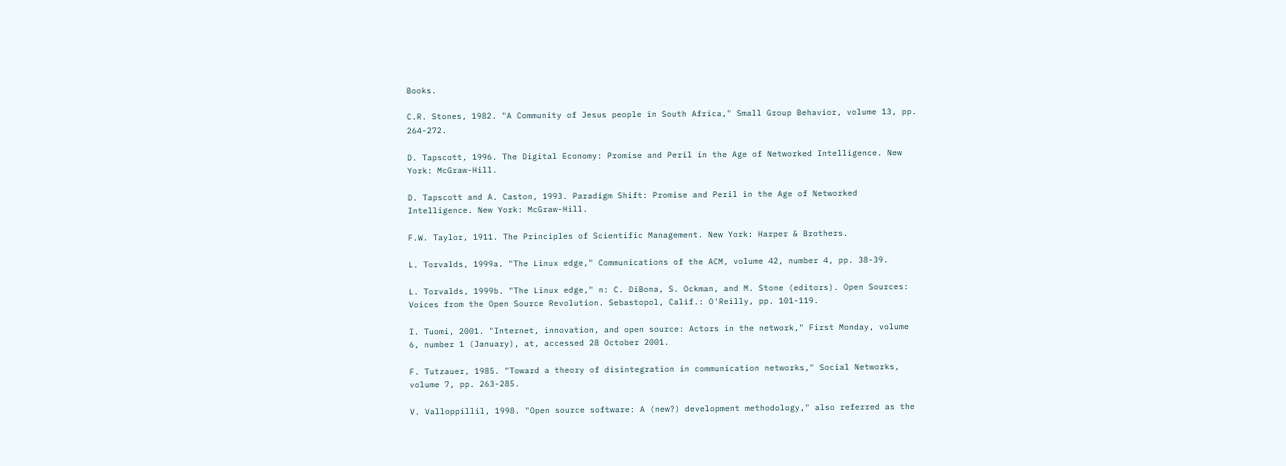Books.

C.R. Stones, 1982. "A Community of Jesus people in South Africa," Small Group Behavior, volume 13, pp. 264-272.

D. Tapscott, 1996. The Digital Economy: Promise and Peril in the Age of Networked Intelligence. New York: McGraw-Hill.

D. Tapscott and A. Caston, 1993. Paradigm Shift: Promise and Peril in the Age of Networked Intelligence. New York: McGraw-Hill.

F.W. Taylor, 1911. The Principles of Scientific Management. New York: Harper & Brothers.

L. Torvalds, 1999a. "The Linux edge," Communications of the ACM, volume 42, number 4, pp. 38-39.

L. Torvalds, 1999b. "The Linux edge," n: C. DiBona, S. Ockman, and M. Stone (editors). Open Sources: Voices from the Open Source Revolution. Sebastopol, Calif.: O'Reilly, pp. 101-119.

I. Tuomi, 2001. "Internet, innovation, and open source: Actors in the network," First Monday, volume 6, number 1 (January), at, accessed 28 October 2001.

F. Tutzauer, 1985. "Toward a theory of disintegration in communication networks," Social Networks, volume 7, pp. 263-285.

V. Valloppillil, 1998. "Open source software: A (new?) development methodology," also referred as the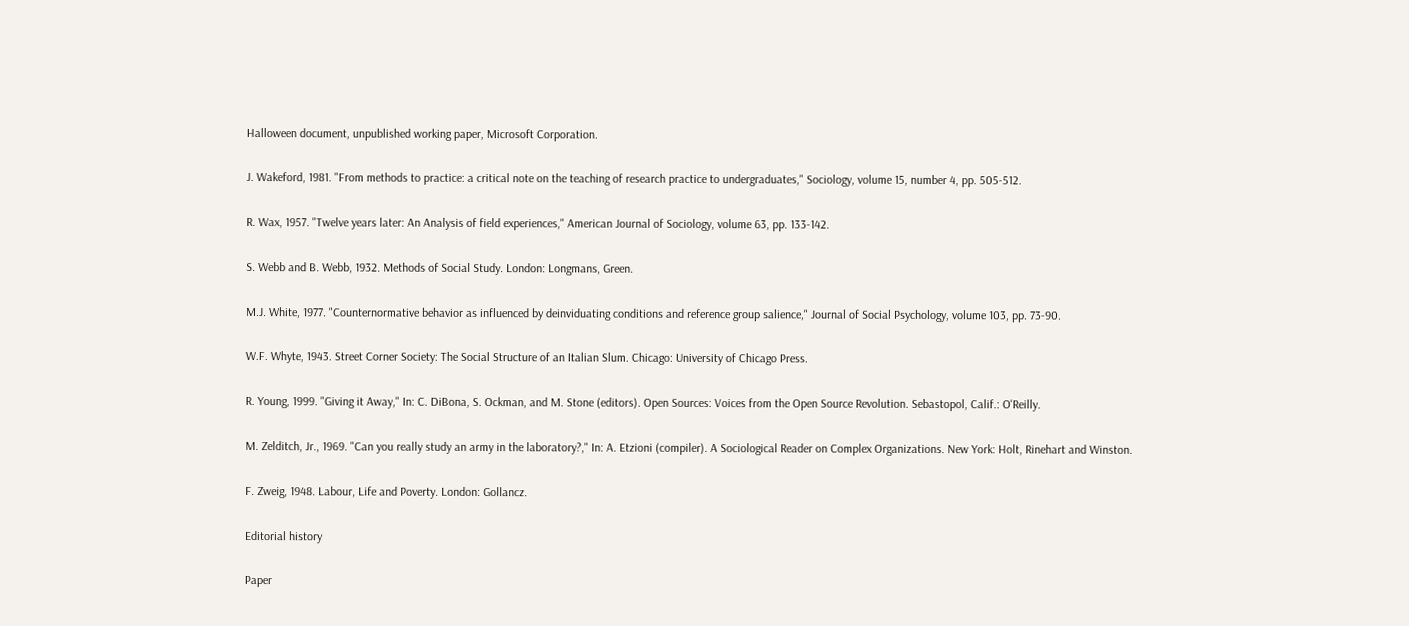Halloween document, unpublished working paper, Microsoft Corporation.

J. Wakeford, 1981. "From methods to practice: a critical note on the teaching of research practice to undergraduates," Sociology, volume 15, number 4, pp. 505-512.

R. Wax, 1957. "Twelve years later: An Analysis of field experiences," American Journal of Sociology, volume 63, pp. 133-142.

S. Webb and B. Webb, 1932. Methods of Social Study. London: Longmans, Green.

M.J. White, 1977. "Counternormative behavior as influenced by deinviduating conditions and reference group salience," Journal of Social Psychology, volume 103, pp. 73-90.

W.F. Whyte, 1943. Street Corner Society: The Social Structure of an Italian Slum. Chicago: University of Chicago Press.

R. Young, 1999. "Giving it Away," In: C. DiBona, S. Ockman, and M. Stone (editors). Open Sources: Voices from the Open Source Revolution. Sebastopol, Calif.: O'Reilly.

M. Zelditch, Jr., 1969. "Can you really study an army in the laboratory?," In: A. Etzioni (compiler). A Sociological Reader on Complex Organizations. New York: Holt, Rinehart and Winston.

F. Zweig, 1948. Labour, Life and Poverty. London: Gollancz.

Editorial history

Paper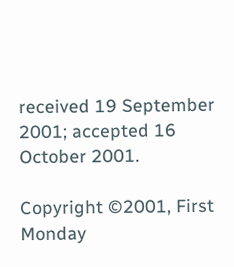received 19 September 2001; accepted 16 October 2001.

Copyright ©2001, First Monday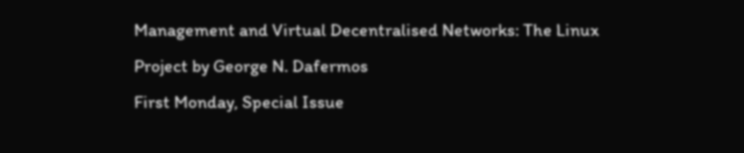Management and Virtual Decentralised Networks: The Linux Project by George N. Dafermos
First Monday, Special Issue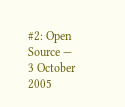#2: Open Source — 3 October 2005